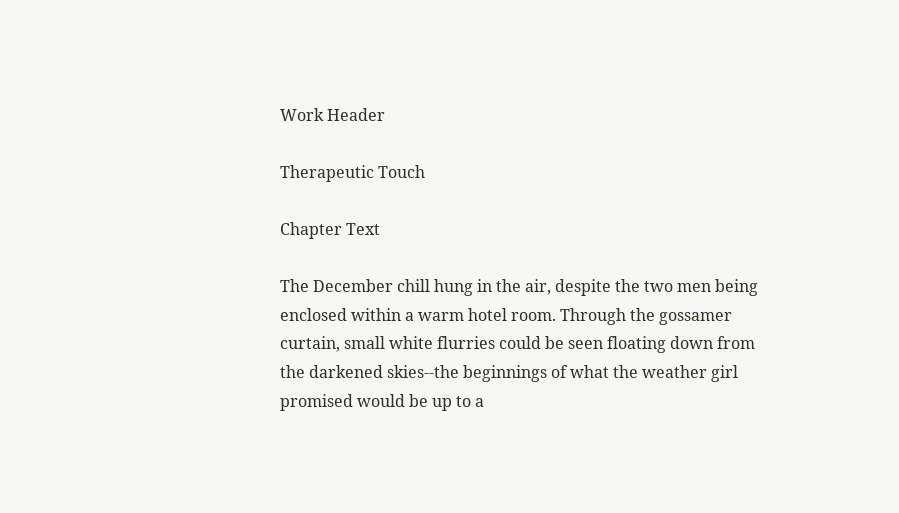Work Header

Therapeutic Touch

Chapter Text

The December chill hung in the air, despite the two men being enclosed within a warm hotel room. Through the gossamer curtain, small white flurries could be seen floating down from the darkened skies--the beginnings of what the weather girl promised would be up to a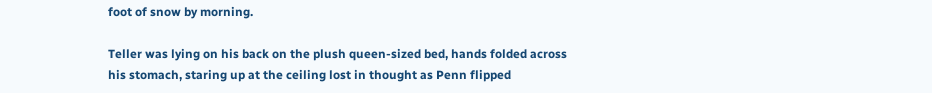foot of snow by morning.

Teller was lying on his back on the plush queen-sized bed, hands folded across his stomach, staring up at the ceiling lost in thought as Penn flipped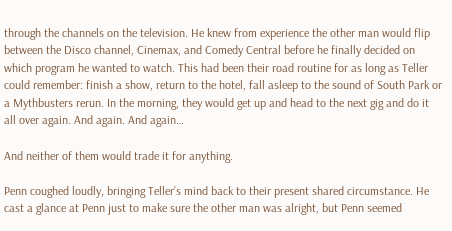through the channels on the television. He knew from experience the other man would flip between the Disco channel, Cinemax, and Comedy Central before he finally decided on which program he wanted to watch. This had been their road routine for as long as Teller could remember: finish a show, return to the hotel, fall asleep to the sound of South Park or a Mythbusters rerun. In the morning, they would get up and head to the next gig and do it all over again. And again. And again…

And neither of them would trade it for anything.

Penn coughed loudly, bringing Teller’s mind back to their present shared circumstance. He cast a glance at Penn just to make sure the other man was alright, but Penn seemed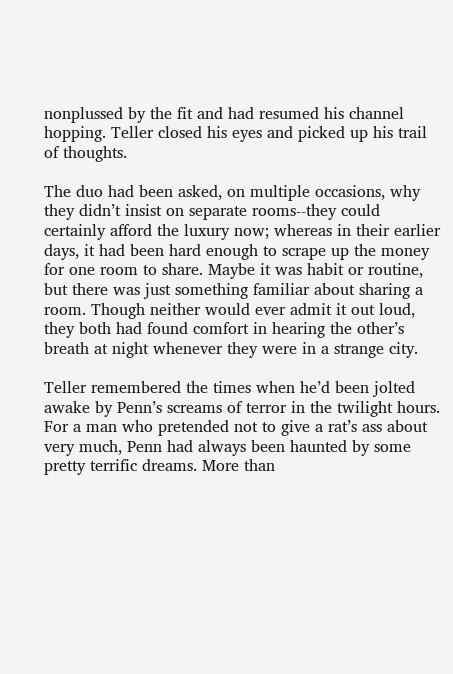nonplussed by the fit and had resumed his channel hopping. Teller closed his eyes and picked up his trail of thoughts.

The duo had been asked, on multiple occasions, why they didn’t insist on separate rooms--they could certainly afford the luxury now; whereas in their earlier days, it had been hard enough to scrape up the money for one room to share. Maybe it was habit or routine, but there was just something familiar about sharing a room. Though neither would ever admit it out loud, they both had found comfort in hearing the other’s breath at night whenever they were in a strange city.

Teller remembered the times when he’d been jolted awake by Penn’s screams of terror in the twilight hours. For a man who pretended not to give a rat’s ass about very much, Penn had always been haunted by some pretty terrific dreams. More than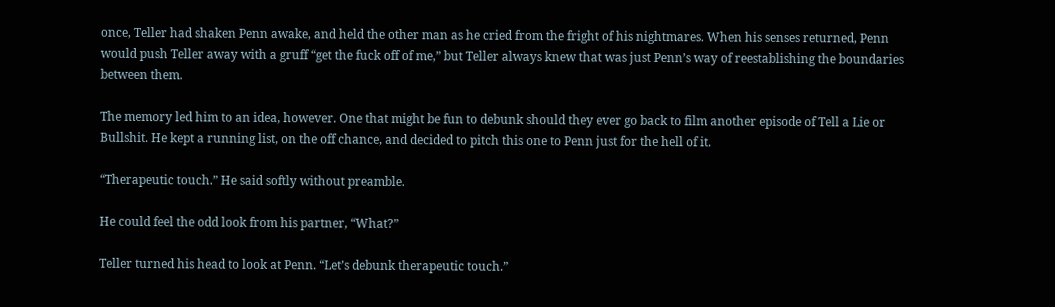once, Teller had shaken Penn awake, and held the other man as he cried from the fright of his nightmares. When his senses returned, Penn would push Teller away with a gruff “get the fuck off of me,” but Teller always knew that was just Penn’s way of reestablishing the boundaries between them.

The memory led him to an idea, however. One that might be fun to debunk should they ever go back to film another episode of Tell a Lie or Bullshit. He kept a running list, on the off chance, and decided to pitch this one to Penn just for the hell of it.

“Therapeutic touch.” He said softly without preamble.

He could feel the odd look from his partner, “What?”

Teller turned his head to look at Penn. “Let’s debunk therapeutic touch.”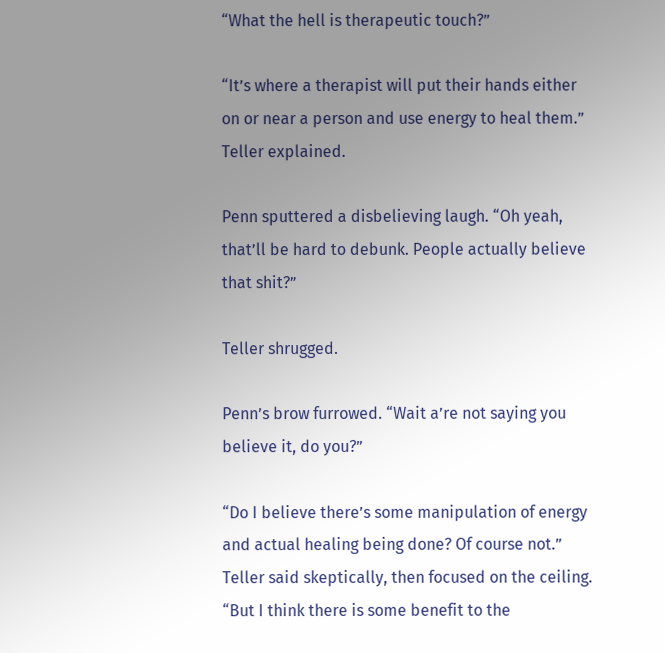“What the hell is therapeutic touch?”

“It’s where a therapist will put their hands either on or near a person and use energy to heal them.” Teller explained.

Penn sputtered a disbelieving laugh. “Oh yeah, that’ll be hard to debunk. People actually believe that shit?”

Teller shrugged.

Penn’s brow furrowed. “Wait a’re not saying you believe it, do you?”

“Do I believe there’s some manipulation of energy and actual healing being done? Of course not.” Teller said skeptically, then focused on the ceiling. “But I think there is some benefit to the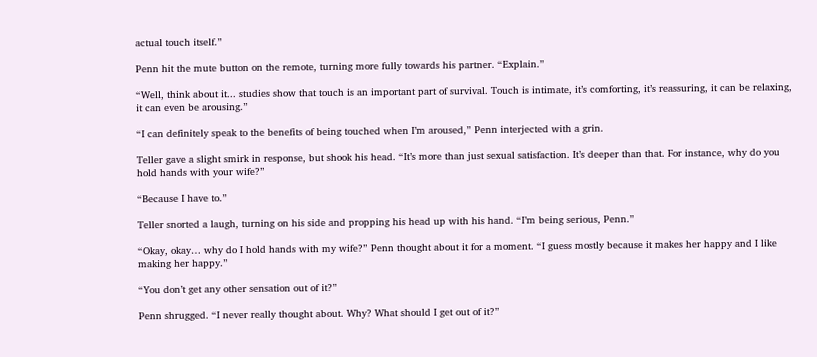actual touch itself.”

Penn hit the mute button on the remote, turning more fully towards his partner. “Explain.”

“Well, think about it... studies show that touch is an important part of survival. Touch is intimate, it’s comforting, it’s reassuring, it can be relaxing, it can even be arousing.”

“I can definitely speak to the benefits of being touched when I’m aroused,” Penn interjected with a grin.

Teller gave a slight smirk in response, but shook his head. “It’s more than just sexual satisfaction. It’s deeper than that. For instance, why do you hold hands with your wife?”

“Because I have to.”

Teller snorted a laugh, turning on his side and propping his head up with his hand. “I’m being serious, Penn.”

“Okay, okay… why do I hold hands with my wife?” Penn thought about it for a moment. “I guess mostly because it makes her happy and I like making her happy.”

“You don’t get any other sensation out of it?”

Penn shrugged. “I never really thought about. Why? What should I get out of it?”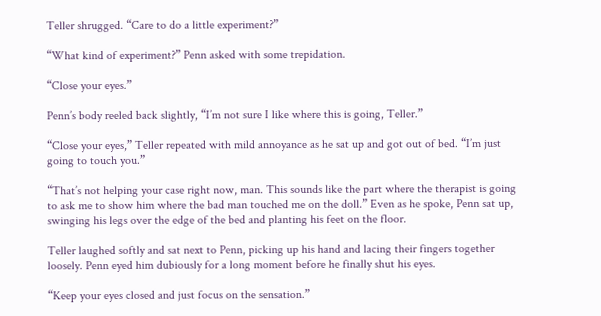Teller shrugged. “Care to do a little experiment?”

“What kind of experiment?” Penn asked with some trepidation.

“Close your eyes.”

Penn’s body reeled back slightly, “I’m not sure I like where this is going, Teller.”

“Close your eyes,” Teller repeated with mild annoyance as he sat up and got out of bed. “I’m just going to touch you.”

“That’s not helping your case right now, man. This sounds like the part where the therapist is going to ask me to show him where the bad man touched me on the doll.” Even as he spoke, Penn sat up, swinging his legs over the edge of the bed and planting his feet on the floor.

Teller laughed softly and sat next to Penn, picking up his hand and lacing their fingers together loosely. Penn eyed him dubiously for a long moment before he finally shut his eyes.

“Keep your eyes closed and just focus on the sensation.”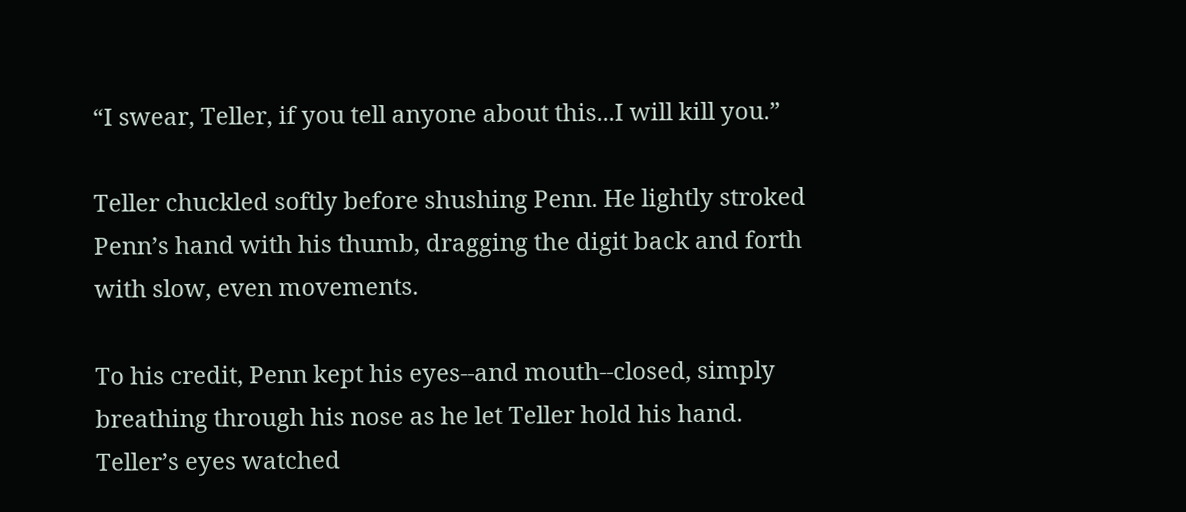“I swear, Teller, if you tell anyone about this...I will kill you.”

Teller chuckled softly before shushing Penn. He lightly stroked Penn’s hand with his thumb, dragging the digit back and forth with slow, even movements.

To his credit, Penn kept his eyes--and mouth--closed, simply breathing through his nose as he let Teller hold his hand. Teller’s eyes watched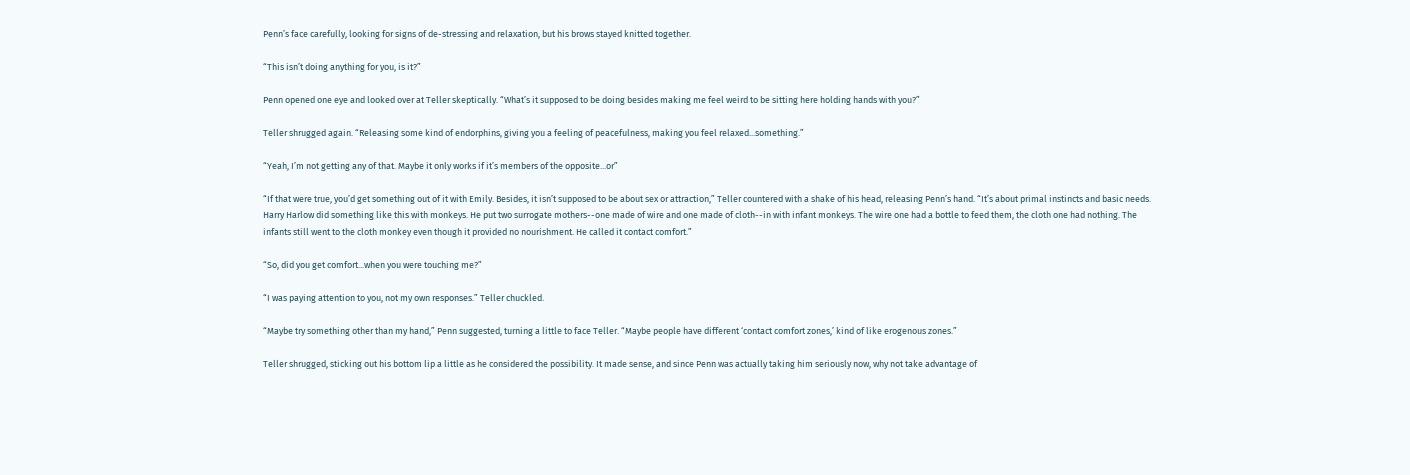Penn’s face carefully, looking for signs of de-stressing and relaxation, but his brows stayed knitted together.

“This isn’t doing anything for you, is it?”

Penn opened one eye and looked over at Teller skeptically. “What’s it supposed to be doing besides making me feel weird to be sitting here holding hands with you?”

Teller shrugged again. “Releasing some kind of endorphins, giving you a feeling of peacefulness, making you feel relaxed...something.”

“Yeah, I’m not getting any of that. Maybe it only works if it’s members of the opposite...or”

“If that were true, you’d get something out of it with Emily. Besides, it isn’t supposed to be about sex or attraction,” Teller countered with a shake of his head, releasing Penn’s hand. “It’s about primal instincts and basic needs. Harry Harlow did something like this with monkeys. He put two surrogate mothers--one made of wire and one made of cloth--in with infant monkeys. The wire one had a bottle to feed them, the cloth one had nothing. The infants still went to the cloth monkey even though it provided no nourishment. He called it contact comfort.”

“So, did you get comfort...when you were touching me?”

“I was paying attention to you, not my own responses.” Teller chuckled.

“Maybe try something other than my hand,” Penn suggested, turning a little to face Teller. “Maybe people have different ‘contact comfort zones,’ kind of like erogenous zones.”

Teller shrugged, sticking out his bottom lip a little as he considered the possibility. It made sense, and since Penn was actually taking him seriously now, why not take advantage of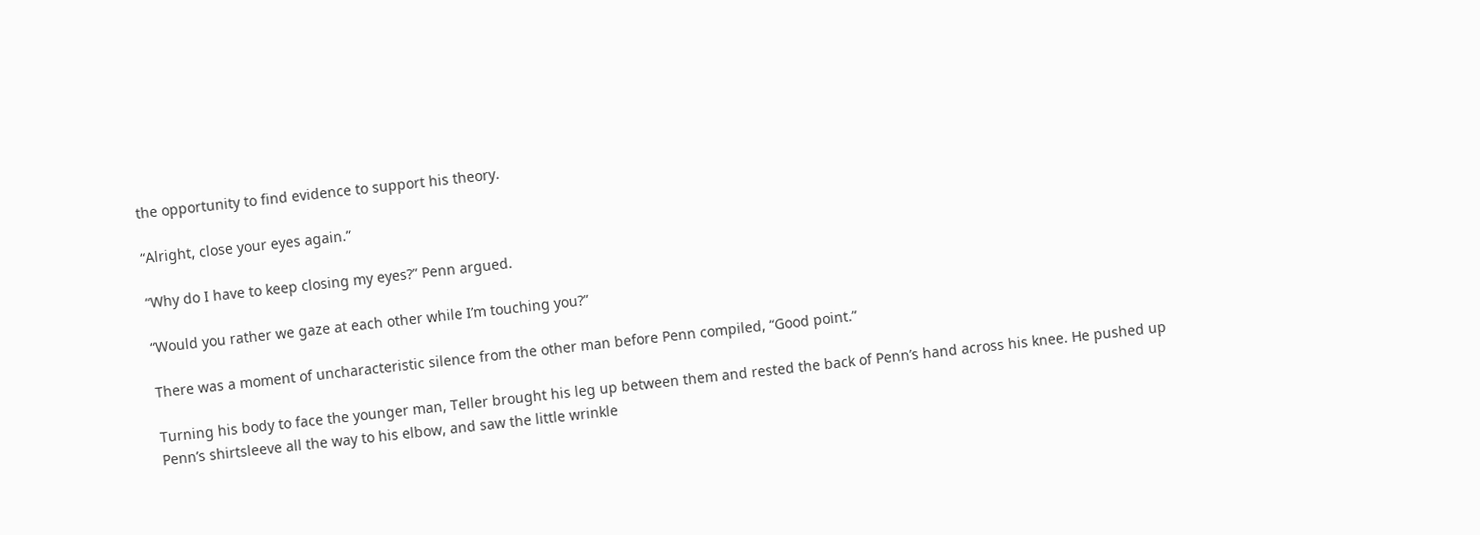the opportunity to find evidence to support his theory.

“Alright, close your eyes again.”

“Why do I have to keep closing my eyes?” Penn argued.

“Would you rather we gaze at each other while I’m touching you?”

There was a moment of uncharacteristic silence from the other man before Penn compiled, “Good point.”

Turning his body to face the younger man, Teller brought his leg up between them and rested the back of Penn’s hand across his knee. He pushed up Penn’s shirtsleeve all the way to his elbow, and saw the little wrinkle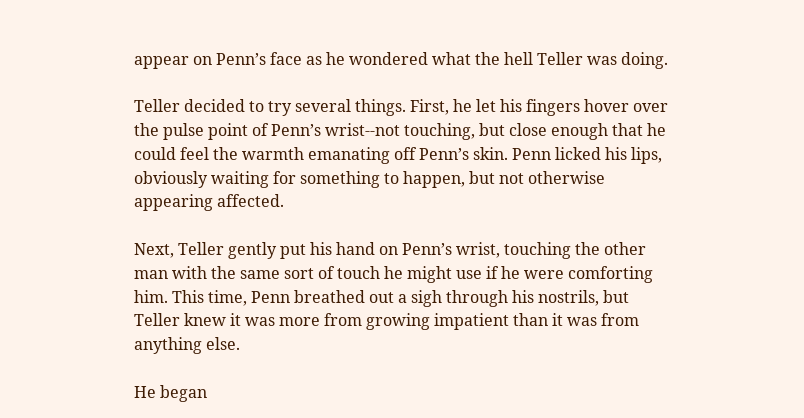appear on Penn’s face as he wondered what the hell Teller was doing.

Teller decided to try several things. First, he let his fingers hover over the pulse point of Penn’s wrist--not touching, but close enough that he could feel the warmth emanating off Penn’s skin. Penn licked his lips, obviously waiting for something to happen, but not otherwise appearing affected.

Next, Teller gently put his hand on Penn’s wrist, touching the other man with the same sort of touch he might use if he were comforting him. This time, Penn breathed out a sigh through his nostrils, but Teller knew it was more from growing impatient than it was from anything else.

He began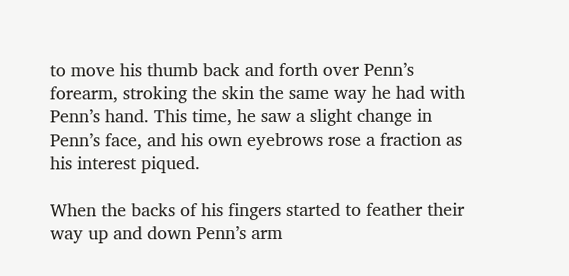to move his thumb back and forth over Penn’s forearm, stroking the skin the same way he had with Penn’s hand. This time, he saw a slight change in Penn’s face, and his own eyebrows rose a fraction as his interest piqued.

When the backs of his fingers started to feather their way up and down Penn’s arm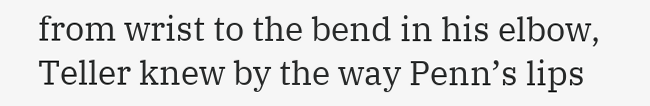from wrist to the bend in his elbow, Teller knew by the way Penn’s lips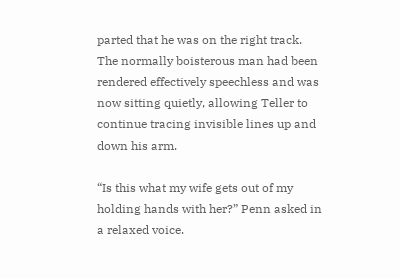parted that he was on the right track. The normally boisterous man had been rendered effectively speechless and was now sitting quietly, allowing Teller to continue tracing invisible lines up and down his arm.

“Is this what my wife gets out of my holding hands with her?” Penn asked in a relaxed voice.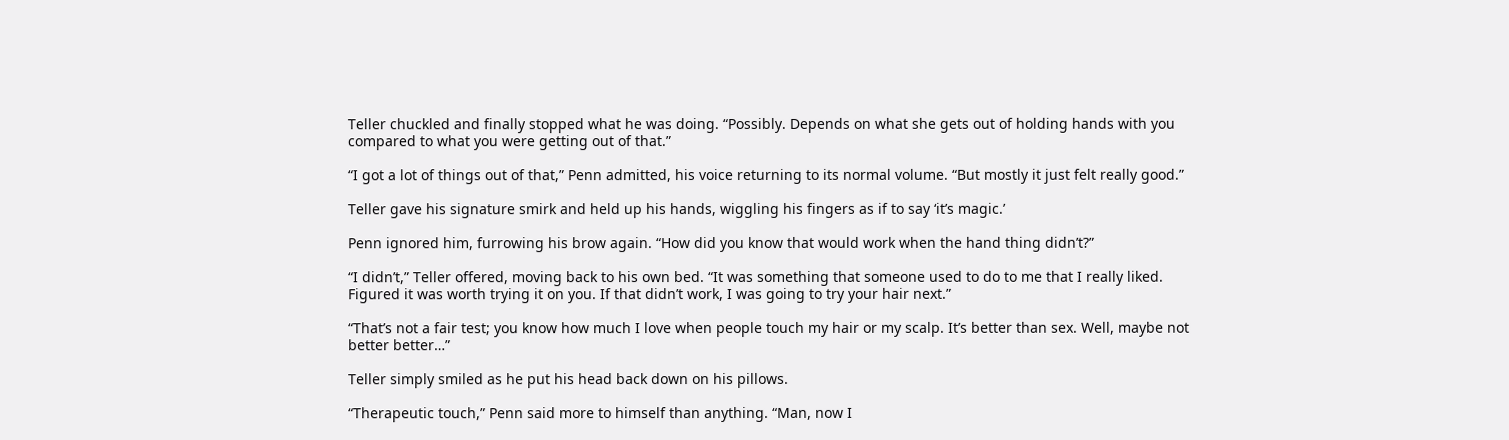Teller chuckled and finally stopped what he was doing. “Possibly. Depends on what she gets out of holding hands with you compared to what you were getting out of that.”

“I got a lot of things out of that,” Penn admitted, his voice returning to its normal volume. “But mostly it just felt really good.”

Teller gave his signature smirk and held up his hands, wiggling his fingers as if to say ‘it’s magic.’

Penn ignored him, furrowing his brow again. “How did you know that would work when the hand thing didn’t?”

“I didn’t,” Teller offered, moving back to his own bed. “It was something that someone used to do to me that I really liked. Figured it was worth trying it on you. If that didn’t work, I was going to try your hair next.”

“That’s not a fair test; you know how much I love when people touch my hair or my scalp. It’s better than sex. Well, maybe not better better…”

Teller simply smiled as he put his head back down on his pillows.

“Therapeutic touch,” Penn said more to himself than anything. “Man, now I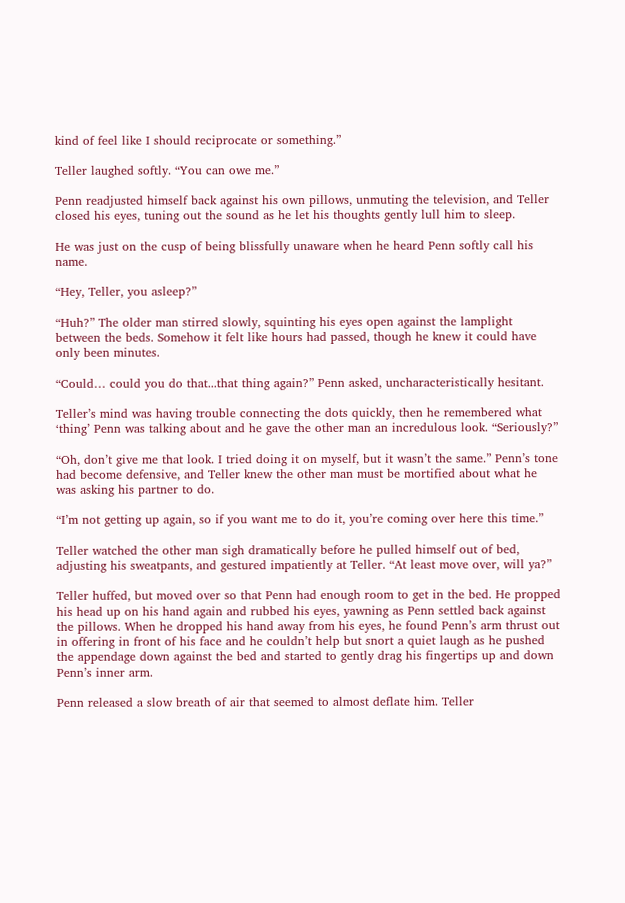kind of feel like I should reciprocate or something.”

Teller laughed softly. “You can owe me.”

Penn readjusted himself back against his own pillows, unmuting the television, and Teller closed his eyes, tuning out the sound as he let his thoughts gently lull him to sleep.

He was just on the cusp of being blissfully unaware when he heard Penn softly call his name.

“Hey, Teller, you asleep?”

“Huh?” The older man stirred slowly, squinting his eyes open against the lamplight between the beds. Somehow it felt like hours had passed, though he knew it could have only been minutes.

“Could… could you do that...that thing again?” Penn asked, uncharacteristically hesitant.

Teller’s mind was having trouble connecting the dots quickly, then he remembered what ‘thing’ Penn was talking about and he gave the other man an incredulous look. “Seriously?”

“Oh, don’t give me that look. I tried doing it on myself, but it wasn’t the same.” Penn’s tone had become defensive, and Teller knew the other man must be mortified about what he was asking his partner to do.

“I’m not getting up again, so if you want me to do it, you’re coming over here this time.”

Teller watched the other man sigh dramatically before he pulled himself out of bed, adjusting his sweatpants, and gestured impatiently at Teller. “At least move over, will ya?”

Teller huffed, but moved over so that Penn had enough room to get in the bed. He propped his head up on his hand again and rubbed his eyes, yawning as Penn settled back against the pillows. When he dropped his hand away from his eyes, he found Penn’s arm thrust out in offering in front of his face and he couldn’t help but snort a quiet laugh as he pushed the appendage down against the bed and started to gently drag his fingertips up and down Penn’s inner arm.

Penn released a slow breath of air that seemed to almost deflate him. Teller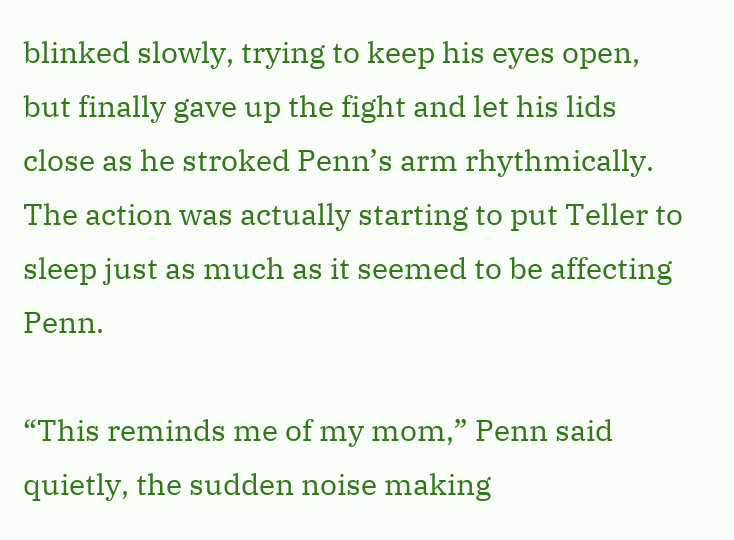blinked slowly, trying to keep his eyes open, but finally gave up the fight and let his lids close as he stroked Penn’s arm rhythmically. The action was actually starting to put Teller to sleep just as much as it seemed to be affecting Penn.

“This reminds me of my mom,” Penn said quietly, the sudden noise making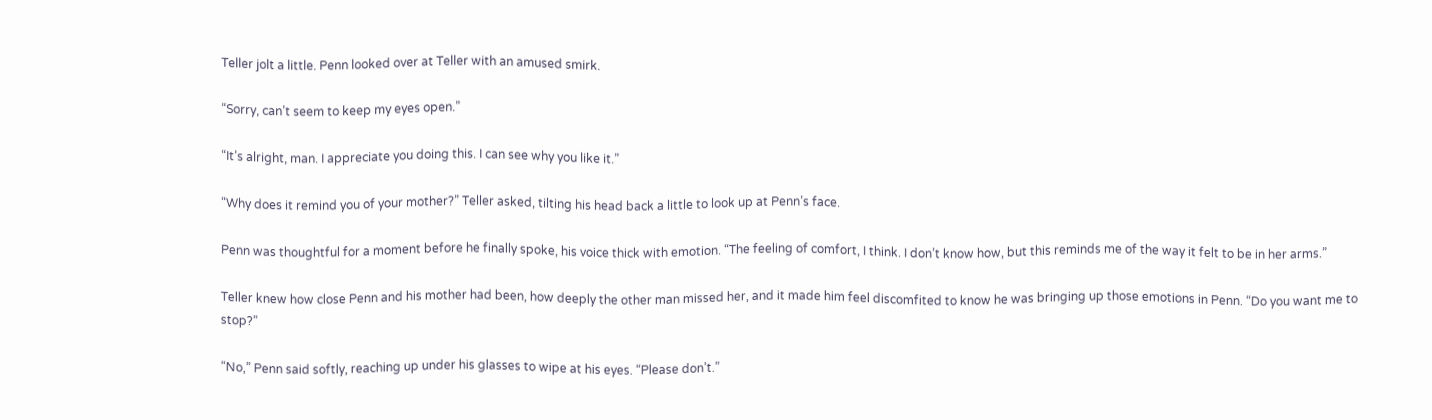Teller jolt a little. Penn looked over at Teller with an amused smirk.

“Sorry, can’t seem to keep my eyes open.”

“It’s alright, man. I appreciate you doing this. I can see why you like it.”

“Why does it remind you of your mother?” Teller asked, tilting his head back a little to look up at Penn’s face.

Penn was thoughtful for a moment before he finally spoke, his voice thick with emotion. “The feeling of comfort, I think. I don’t know how, but this reminds me of the way it felt to be in her arms.”

Teller knew how close Penn and his mother had been, how deeply the other man missed her, and it made him feel discomfited to know he was bringing up those emotions in Penn. “Do you want me to stop?”

“No,” Penn said softly, reaching up under his glasses to wipe at his eyes. “Please don’t.”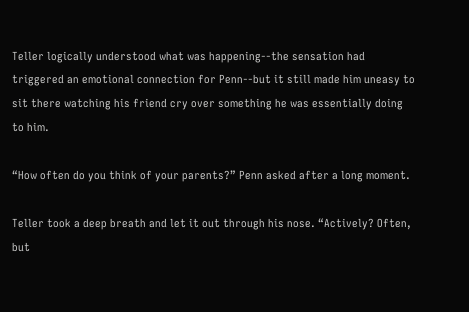Teller logically understood what was happening--the sensation had triggered an emotional connection for Penn--but it still made him uneasy to sit there watching his friend cry over something he was essentially doing to him.

“How often do you think of your parents?” Penn asked after a long moment.

Teller took a deep breath and let it out through his nose. “Actively? Often, but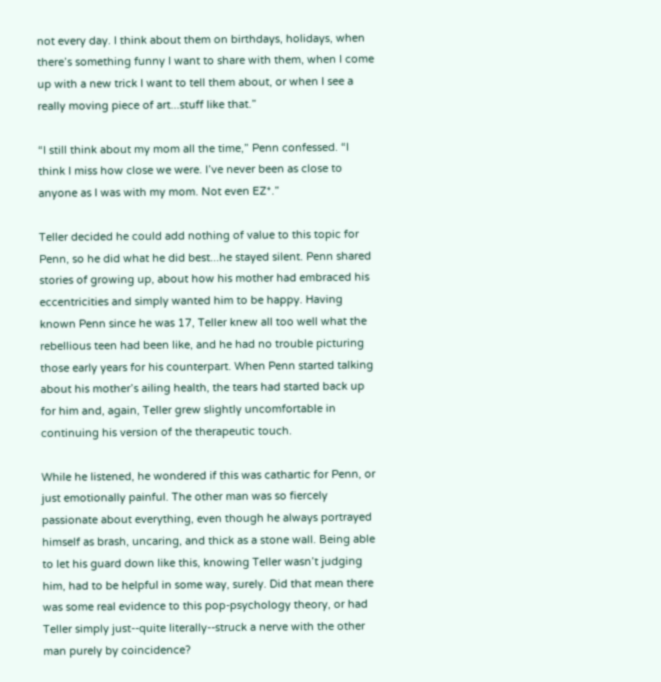not every day. I think about them on birthdays, holidays, when there’s something funny I want to share with them, when I come up with a new trick I want to tell them about, or when I see a really moving piece of art...stuff like that.”

“I still think about my mom all the time,” Penn confessed. “I think I miss how close we were. I’ve never been as close to anyone as I was with my mom. Not even EZ*.”

Teller decided he could add nothing of value to this topic for Penn, so he did what he did best...he stayed silent. Penn shared stories of growing up, about how his mother had embraced his eccentricities and simply wanted him to be happy. Having known Penn since he was 17, Teller knew all too well what the rebellious teen had been like, and he had no trouble picturing those early years for his counterpart. When Penn started talking about his mother’s ailing health, the tears had started back up for him and, again, Teller grew slightly uncomfortable in continuing his version of the therapeutic touch.

While he listened, he wondered if this was cathartic for Penn, or just emotionally painful. The other man was so fiercely passionate about everything, even though he always portrayed himself as brash, uncaring, and thick as a stone wall. Being able to let his guard down like this, knowing Teller wasn’t judging him, had to be helpful in some way, surely. Did that mean there was some real evidence to this pop-psychology theory, or had Teller simply just--quite literally--struck a nerve with the other man purely by coincidence?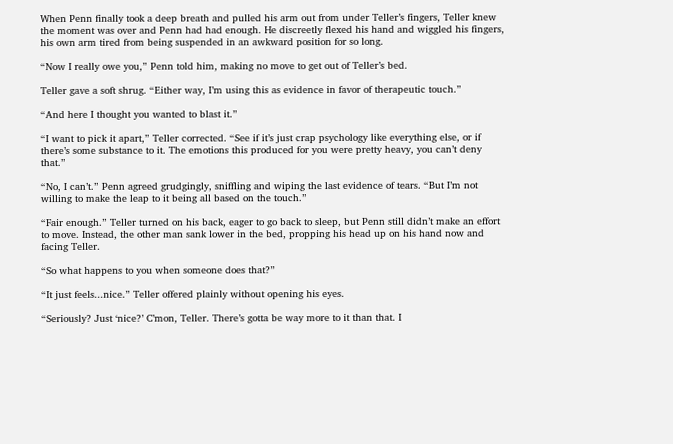When Penn finally took a deep breath and pulled his arm out from under Teller’s fingers, Teller knew the moment was over and Penn had had enough. He discreetly flexed his hand and wiggled his fingers, his own arm tired from being suspended in an awkward position for so long.

“Now I really owe you,” Penn told him, making no move to get out of Teller’s bed.

Teller gave a soft shrug. “Either way, I’m using this as evidence in favor of therapeutic touch.”

“And here I thought you wanted to blast it.”

“I want to pick it apart,” Teller corrected. “See if it’s just crap psychology like everything else, or if there’s some substance to it. The emotions this produced for you were pretty heavy, you can’t deny that.”

“No, I can’t.” Penn agreed grudgingly, sniffling and wiping the last evidence of tears. “But I’m not willing to make the leap to it being all based on the touch.”

“Fair enough.” Teller turned on his back, eager to go back to sleep, but Penn still didn’t make an effort to move. Instead, the other man sank lower in the bed, propping his head up on his hand now and facing Teller.

“So what happens to you when someone does that?”

“It just feels...nice.” Teller offered plainly without opening his eyes.

“Seriously? Just ‘nice?’ C’mon, Teller. There’s gotta be way more to it than that. I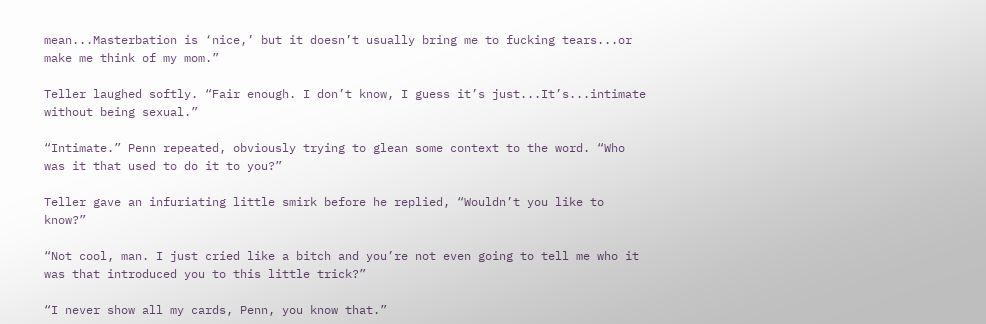mean...Masterbation is ‘nice,’ but it doesn’t usually bring me to fucking tears...or make me think of my mom.”

Teller laughed softly. “Fair enough. I don’t know, I guess it’s just...It’s...intimate without being sexual.”

“Intimate.” Penn repeated, obviously trying to glean some context to the word. “Who was it that used to do it to you?”

Teller gave an infuriating little smirk before he replied, “Wouldn’t you like to know?”

“Not cool, man. I just cried like a bitch and you’re not even going to tell me who it was that introduced you to this little trick?”

“I never show all my cards, Penn, you know that.”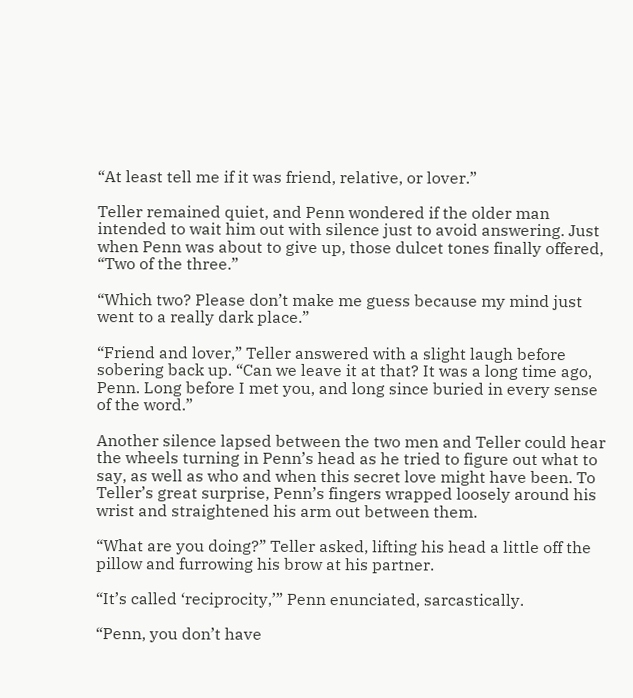“At least tell me if it was friend, relative, or lover.”

Teller remained quiet, and Penn wondered if the older man intended to wait him out with silence just to avoid answering. Just when Penn was about to give up, those dulcet tones finally offered, “Two of the three.”

“Which two? Please don’t make me guess because my mind just went to a really dark place.”

“Friend and lover,” Teller answered with a slight laugh before sobering back up. “Can we leave it at that? It was a long time ago, Penn. Long before I met you, and long since buried in every sense of the word.”

Another silence lapsed between the two men and Teller could hear the wheels turning in Penn’s head as he tried to figure out what to say, as well as who and when this secret love might have been. To Teller’s great surprise, Penn’s fingers wrapped loosely around his wrist and straightened his arm out between them.

“What are you doing?” Teller asked, lifting his head a little off the pillow and furrowing his brow at his partner.

“It’s called ‘reciprocity,’” Penn enunciated, sarcastically.

“Penn, you don’t have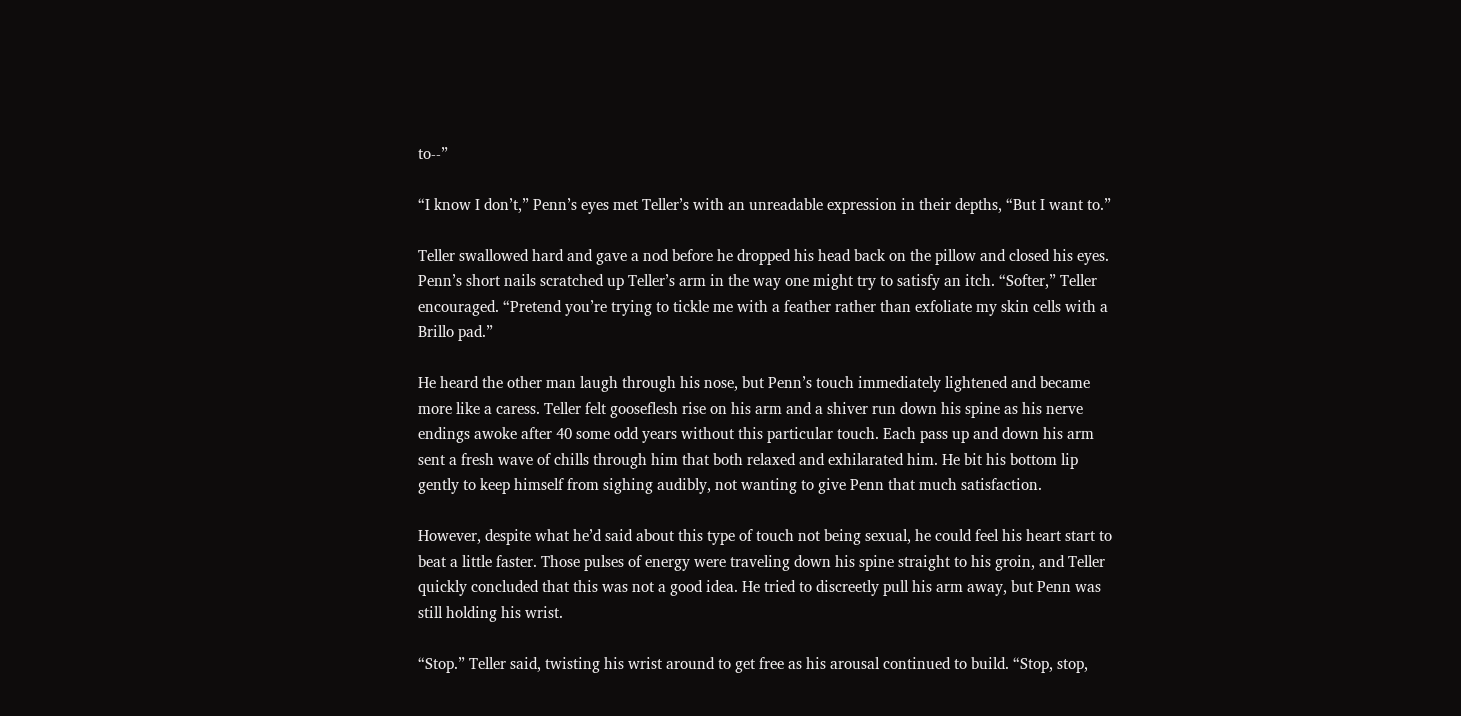to--”

“I know I don’t,” Penn’s eyes met Teller’s with an unreadable expression in their depths, “But I want to.”

Teller swallowed hard and gave a nod before he dropped his head back on the pillow and closed his eyes. Penn’s short nails scratched up Teller’s arm in the way one might try to satisfy an itch. “Softer,” Teller encouraged. “Pretend you’re trying to tickle me with a feather rather than exfoliate my skin cells with a Brillo pad.”

He heard the other man laugh through his nose, but Penn’s touch immediately lightened and became more like a caress. Teller felt gooseflesh rise on his arm and a shiver run down his spine as his nerve endings awoke after 40 some odd years without this particular touch. Each pass up and down his arm sent a fresh wave of chills through him that both relaxed and exhilarated him. He bit his bottom lip gently to keep himself from sighing audibly, not wanting to give Penn that much satisfaction.

However, despite what he’d said about this type of touch not being sexual, he could feel his heart start to beat a little faster. Those pulses of energy were traveling down his spine straight to his groin, and Teller quickly concluded that this was not a good idea. He tried to discreetly pull his arm away, but Penn was still holding his wrist.

“Stop.” Teller said, twisting his wrist around to get free as his arousal continued to build. “Stop, stop,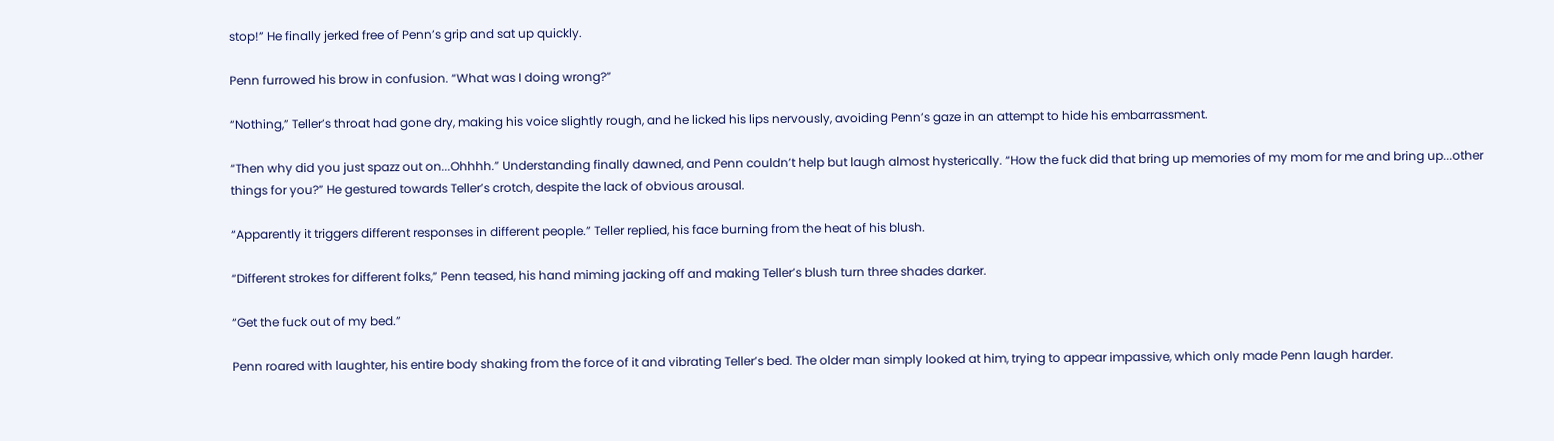stop!” He finally jerked free of Penn’s grip and sat up quickly.

Penn furrowed his brow in confusion. “What was I doing wrong?”

“Nothing,” Teller’s throat had gone dry, making his voice slightly rough, and he licked his lips nervously, avoiding Penn’s gaze in an attempt to hide his embarrassment.

“Then why did you just spazz out on...Ohhhh.” Understanding finally dawned, and Penn couldn’t help but laugh almost hysterically. “How the fuck did that bring up memories of my mom for me and bring up...other things for you?” He gestured towards Teller’s crotch, despite the lack of obvious arousal.

“Apparently it triggers different responses in different people.” Teller replied, his face burning from the heat of his blush.

“Different strokes for different folks,” Penn teased, his hand miming jacking off and making Teller’s blush turn three shades darker.

“Get the fuck out of my bed.”

Penn roared with laughter, his entire body shaking from the force of it and vibrating Teller’s bed. The older man simply looked at him, trying to appear impassive, which only made Penn laugh harder.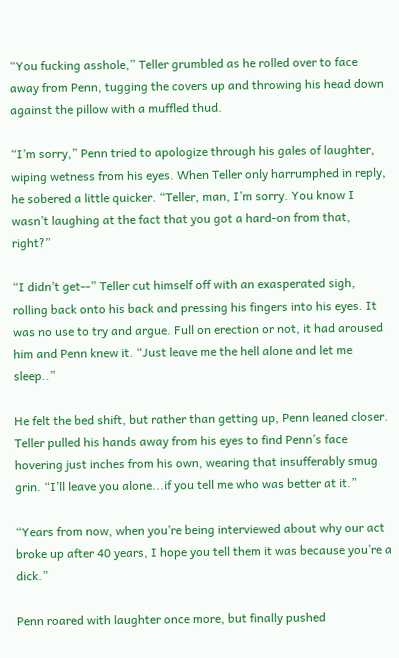“You fucking asshole,” Teller grumbled as he rolled over to face away from Penn, tugging the covers up and throwing his head down against the pillow with a muffled thud.

“I’m sorry,” Penn tried to apologize through his gales of laughter, wiping wetness from his eyes. When Teller only harrumphed in reply, he sobered a little quicker. “Teller, man, I’m sorry. You know I wasn’t laughing at the fact that you got a hard-on from that, right?”

“I didn’t get--” Teller cut himself off with an exasperated sigh, rolling back onto his back and pressing his fingers into his eyes. It was no use to try and argue. Full on erection or not, it had aroused him and Penn knew it. “Just leave me the hell alone and let me sleep..”

He felt the bed shift, but rather than getting up, Penn leaned closer. Teller pulled his hands away from his eyes to find Penn’s face hovering just inches from his own, wearing that insufferably smug grin. “I’ll leave you alone...if you tell me who was better at it.”

“Years from now, when you’re being interviewed about why our act broke up after 40 years, I hope you tell them it was because you’re a dick.”

Penn roared with laughter once more, but finally pushed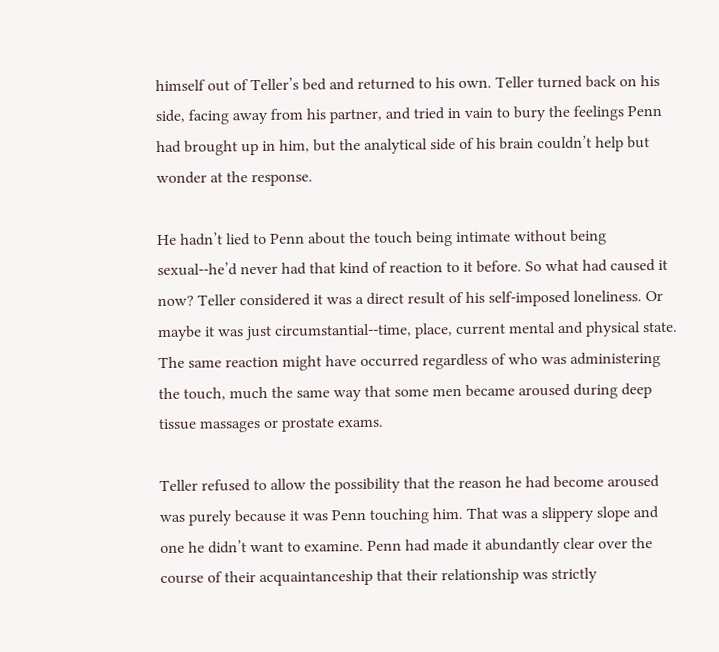himself out of Teller’s bed and returned to his own. Teller turned back on his side, facing away from his partner, and tried in vain to bury the feelings Penn had brought up in him, but the analytical side of his brain couldn’t help but wonder at the response.

He hadn’t lied to Penn about the touch being intimate without being sexual--he’d never had that kind of reaction to it before. So what had caused it now? Teller considered it was a direct result of his self-imposed loneliness. Or maybe it was just circumstantial--time, place, current mental and physical state. The same reaction might have occurred regardless of who was administering the touch, much the same way that some men became aroused during deep tissue massages or prostate exams.

Teller refused to allow the possibility that the reason he had become aroused was purely because it was Penn touching him. That was a slippery slope and one he didn’t want to examine. Penn had made it abundantly clear over the course of their acquaintanceship that their relationship was strictly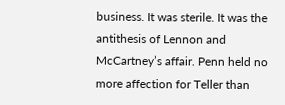business. It was sterile. It was the antithesis of Lennon and McCartney’s affair. Penn held no more affection for Teller than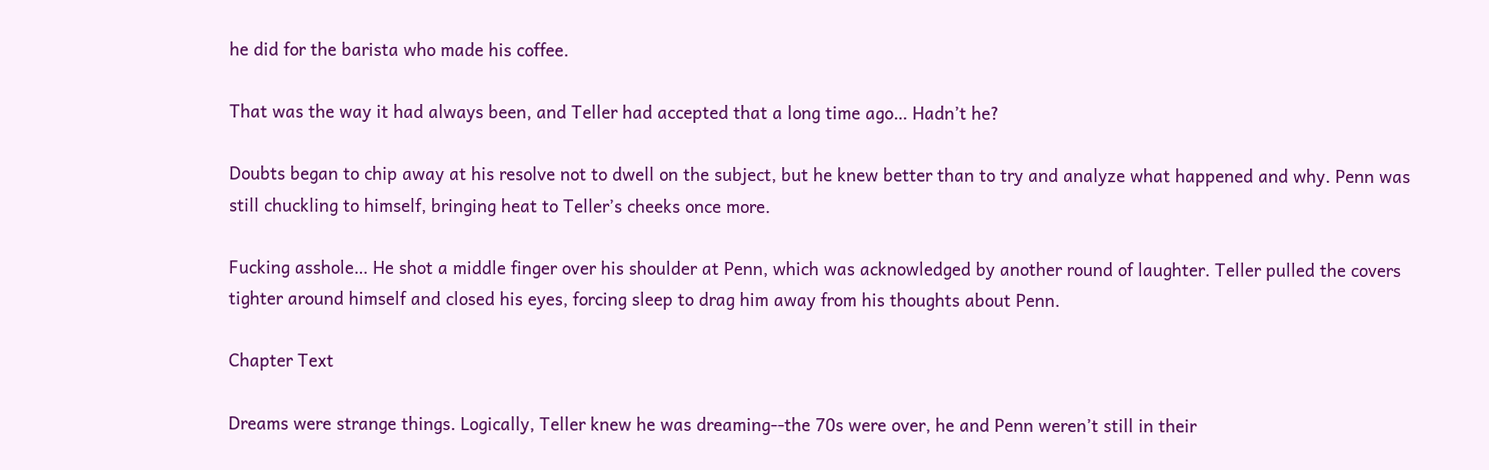he did for the barista who made his coffee.

That was the way it had always been, and Teller had accepted that a long time ago… Hadn’t he?

Doubts began to chip away at his resolve not to dwell on the subject, but he knew better than to try and analyze what happened and why. Penn was still chuckling to himself, bringing heat to Teller’s cheeks once more.

Fucking asshole… He shot a middle finger over his shoulder at Penn, which was acknowledged by another round of laughter. Teller pulled the covers tighter around himself and closed his eyes, forcing sleep to drag him away from his thoughts about Penn.

Chapter Text

Dreams were strange things. Logically, Teller knew he was dreaming--the 70s were over, he and Penn weren’t still in their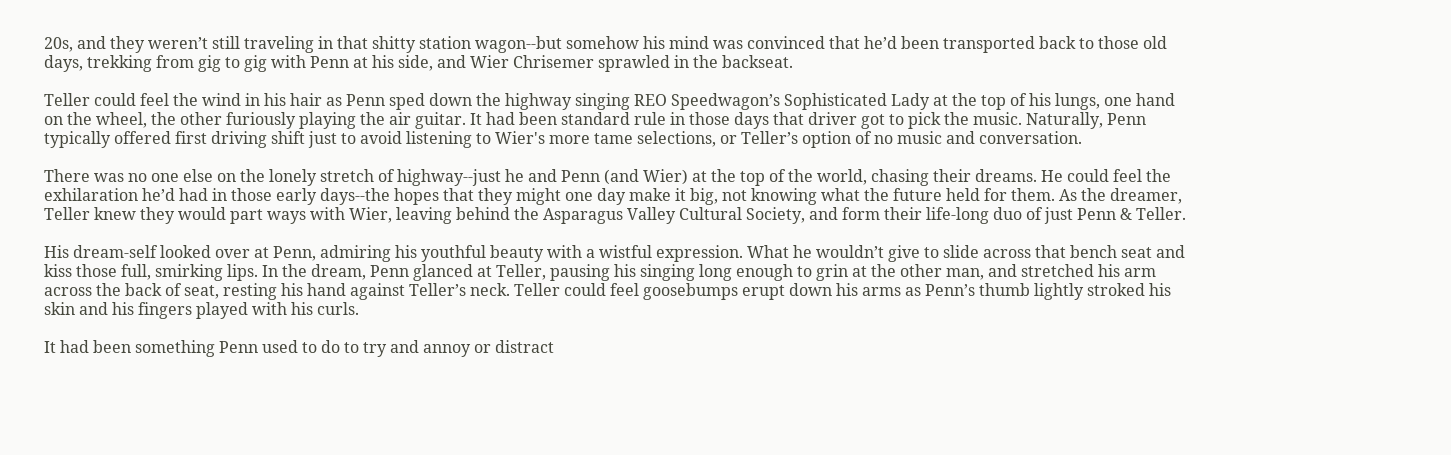20s, and they weren’t still traveling in that shitty station wagon--but somehow his mind was convinced that he’d been transported back to those old days, trekking from gig to gig with Penn at his side, and Wier Chrisemer sprawled in the backseat.

Teller could feel the wind in his hair as Penn sped down the highway singing REO Speedwagon’s Sophisticated Lady at the top of his lungs, one hand on the wheel, the other furiously playing the air guitar. It had been standard rule in those days that driver got to pick the music. Naturally, Penn typically offered first driving shift just to avoid listening to Wier's more tame selections, or Teller’s option of no music and conversation.

There was no one else on the lonely stretch of highway--just he and Penn (and Wier) at the top of the world, chasing their dreams. He could feel the exhilaration he’d had in those early days--the hopes that they might one day make it big, not knowing what the future held for them. As the dreamer, Teller knew they would part ways with Wier, leaving behind the Asparagus Valley Cultural Society, and form their life-long duo of just Penn & Teller.

His dream-self looked over at Penn, admiring his youthful beauty with a wistful expression. What he wouldn’t give to slide across that bench seat and kiss those full, smirking lips. In the dream, Penn glanced at Teller, pausing his singing long enough to grin at the other man, and stretched his arm across the back of seat, resting his hand against Teller’s neck. Teller could feel goosebumps erupt down his arms as Penn’s thumb lightly stroked his skin and his fingers played with his curls.

It had been something Penn used to do to try and annoy or distract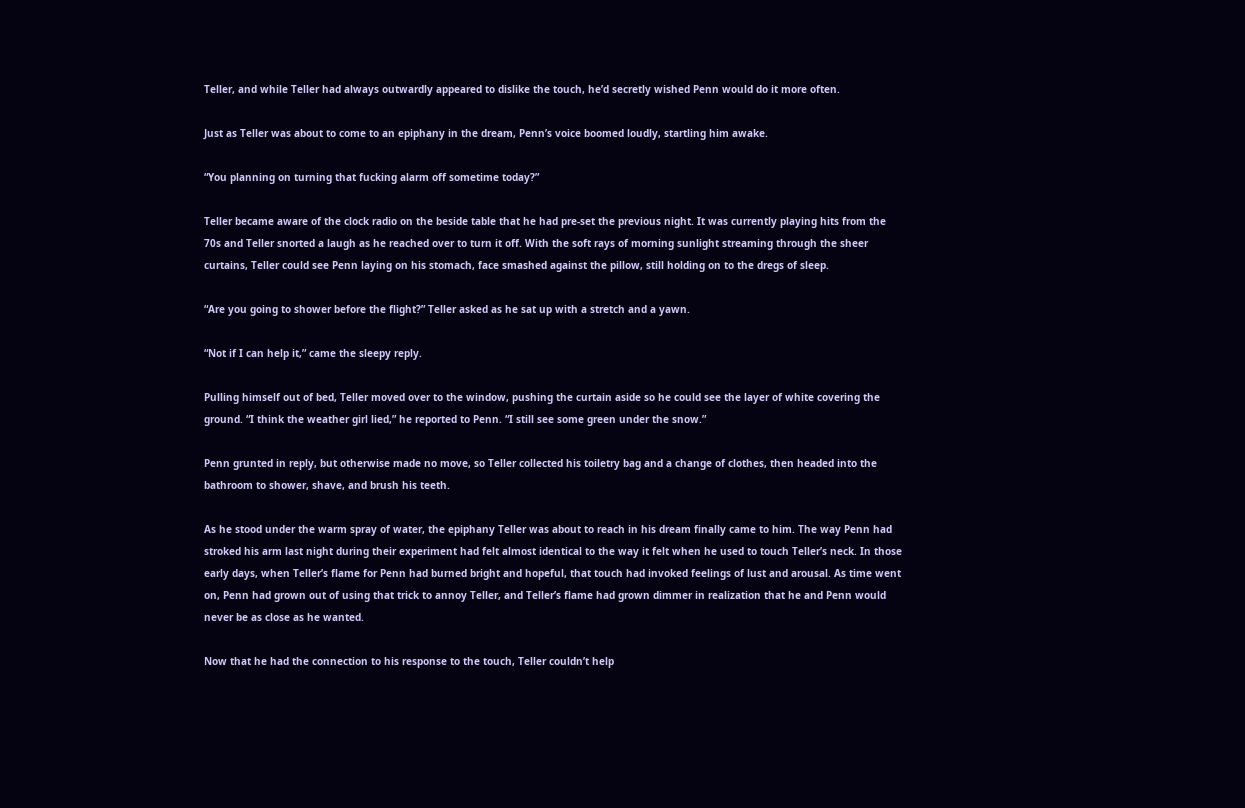Teller, and while Teller had always outwardly appeared to dislike the touch, he’d secretly wished Penn would do it more often.

Just as Teller was about to come to an epiphany in the dream, Penn’s voice boomed loudly, startling him awake.

“You planning on turning that fucking alarm off sometime today?”

Teller became aware of the clock radio on the beside table that he had pre-set the previous night. It was currently playing hits from the 70s and Teller snorted a laugh as he reached over to turn it off. With the soft rays of morning sunlight streaming through the sheer curtains, Teller could see Penn laying on his stomach, face smashed against the pillow, still holding on to the dregs of sleep.

“Are you going to shower before the flight?” Teller asked as he sat up with a stretch and a yawn.

“Not if I can help it,” came the sleepy reply.

Pulling himself out of bed, Teller moved over to the window, pushing the curtain aside so he could see the layer of white covering the ground. “I think the weather girl lied,” he reported to Penn. “I still see some green under the snow.”

Penn grunted in reply, but otherwise made no move, so Teller collected his toiletry bag and a change of clothes, then headed into the bathroom to shower, shave, and brush his teeth.

As he stood under the warm spray of water, the epiphany Teller was about to reach in his dream finally came to him. The way Penn had stroked his arm last night during their experiment had felt almost identical to the way it felt when he used to touch Teller’s neck. In those early days, when Teller’s flame for Penn had burned bright and hopeful, that touch had invoked feelings of lust and arousal. As time went on, Penn had grown out of using that trick to annoy Teller, and Teller’s flame had grown dimmer in realization that he and Penn would never be as close as he wanted.

Now that he had the connection to his response to the touch, Teller couldn’t help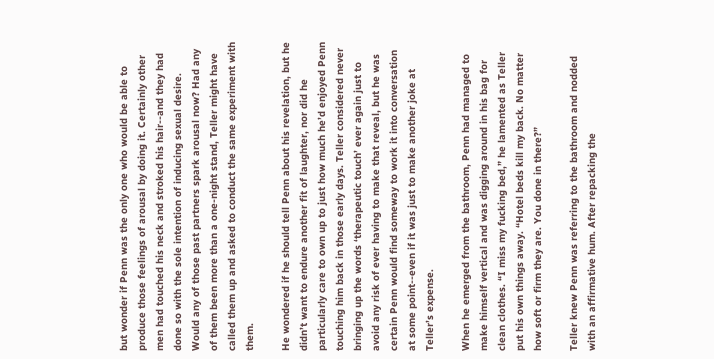but wonder if Penn was the only one who would be able to produce those feelings of arousal by doing it. Certainly other men had touched his neck and stroked his hair--and they had done so with the sole intention of inducing sexual desire. Would any of those past partners spark arousal now? Had any of them been more than a one-night stand, Teller might have called them up and asked to conduct the same experiment with them.

He wondered if he should tell Penn about his revelation, but he didn’t want to endure another fit of laughter, nor did he particularly care to own up to just how much he’d enjoyed Penn touching him back in those early days. Teller considered never bringing up the words ‘therapeutic touch’ ever again just to avoid any risk of ever having to make that reveal, but he was certain Penn would find someway to work it into conversation at some point--even if it was just to make another joke at Teller’s expense.

When he emerged from the bathroom, Penn had managed to make himself vertical and was digging around in his bag for clean clothes. “I miss my fucking bed,” he lamented as Teller put his own things away. “Hotel beds kill my back. No matter how soft or firm they are. You done in there?”

Teller knew Penn was referring to the bathroom and nodded with an affirmative hum. After repacking the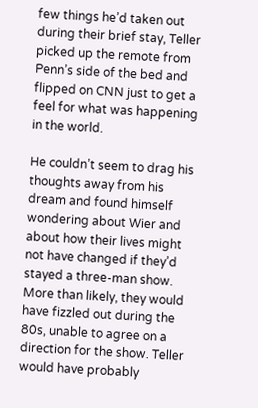few things he’d taken out during their brief stay, Teller picked up the remote from Penn’s side of the bed and flipped on CNN just to get a feel for what was happening in the world.

He couldn’t seem to drag his thoughts away from his dream and found himself wondering about Wier and about how their lives might not have changed if they’d stayed a three-man show. More than likely, they would have fizzled out during the 80s, unable to agree on a direction for the show. Teller would have probably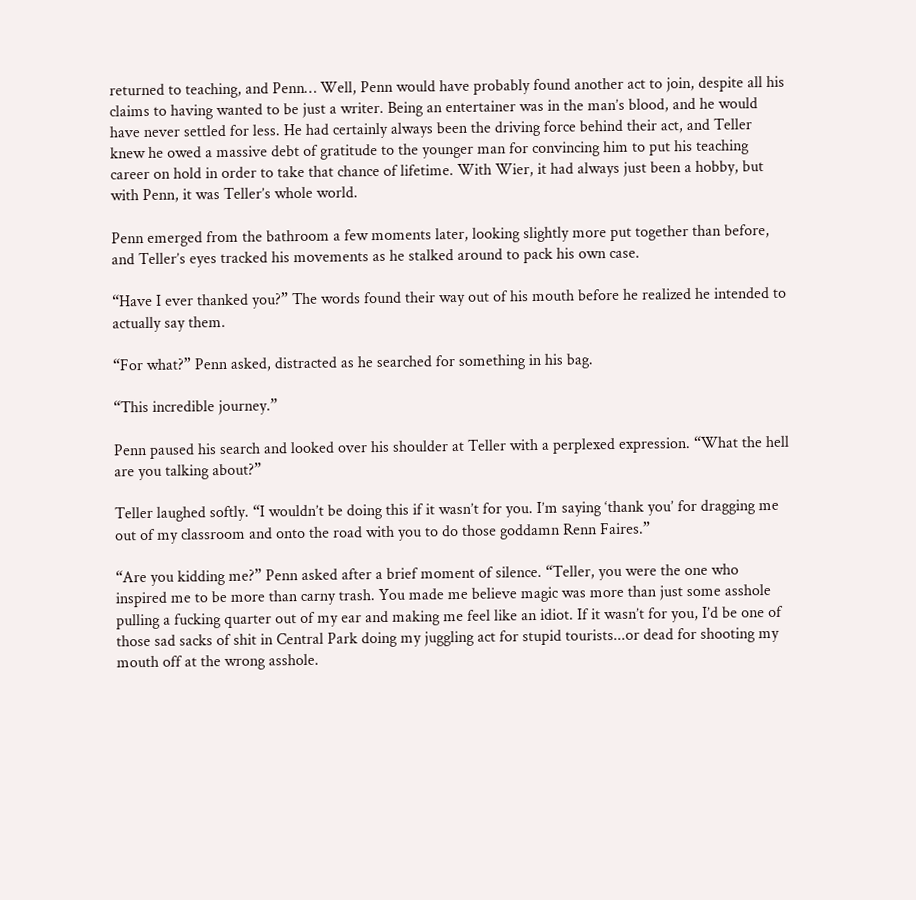returned to teaching, and Penn… Well, Penn would have probably found another act to join, despite all his claims to having wanted to be just a writer. Being an entertainer was in the man’s blood, and he would have never settled for less. He had certainly always been the driving force behind their act, and Teller knew he owed a massive debt of gratitude to the younger man for convincing him to put his teaching career on hold in order to take that chance of lifetime. With Wier, it had always just been a hobby, but with Penn, it was Teller’s whole world.

Penn emerged from the bathroom a few moments later, looking slightly more put together than before, and Teller’s eyes tracked his movements as he stalked around to pack his own case.

“Have I ever thanked you?” The words found their way out of his mouth before he realized he intended to actually say them.

“For what?” Penn asked, distracted as he searched for something in his bag.

“This incredible journey.”

Penn paused his search and looked over his shoulder at Teller with a perplexed expression. “What the hell are you talking about?”

Teller laughed softly. “I wouldn’t be doing this if it wasn’t for you. I’m saying ‘thank you’ for dragging me out of my classroom and onto the road with you to do those goddamn Renn Faires.”

“Are you kidding me?” Penn asked after a brief moment of silence. “Teller, you were the one who inspired me to be more than carny trash. You made me believe magic was more than just some asshole pulling a fucking quarter out of my ear and making me feel like an idiot. If it wasn’t for you, I’d be one of those sad sacks of shit in Central Park doing my juggling act for stupid tourists...or dead for shooting my mouth off at the wrong asshole.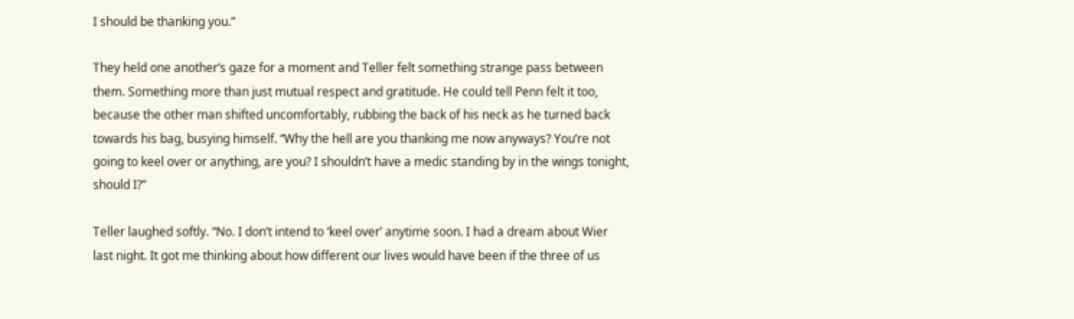I should be thanking you.”

They held one another’s gaze for a moment and Teller felt something strange pass between them. Something more than just mutual respect and gratitude. He could tell Penn felt it too, because the other man shifted uncomfortably, rubbing the back of his neck as he turned back towards his bag, busying himself. “Why the hell are you thanking me now anyways? You’re not going to keel over or anything, are you? I shouldn’t have a medic standing by in the wings tonight, should I?”

Teller laughed softly. “No. I don’t intend to ‘keel over’ anytime soon. I had a dream about Wier last night. It got me thinking about how different our lives would have been if the three of us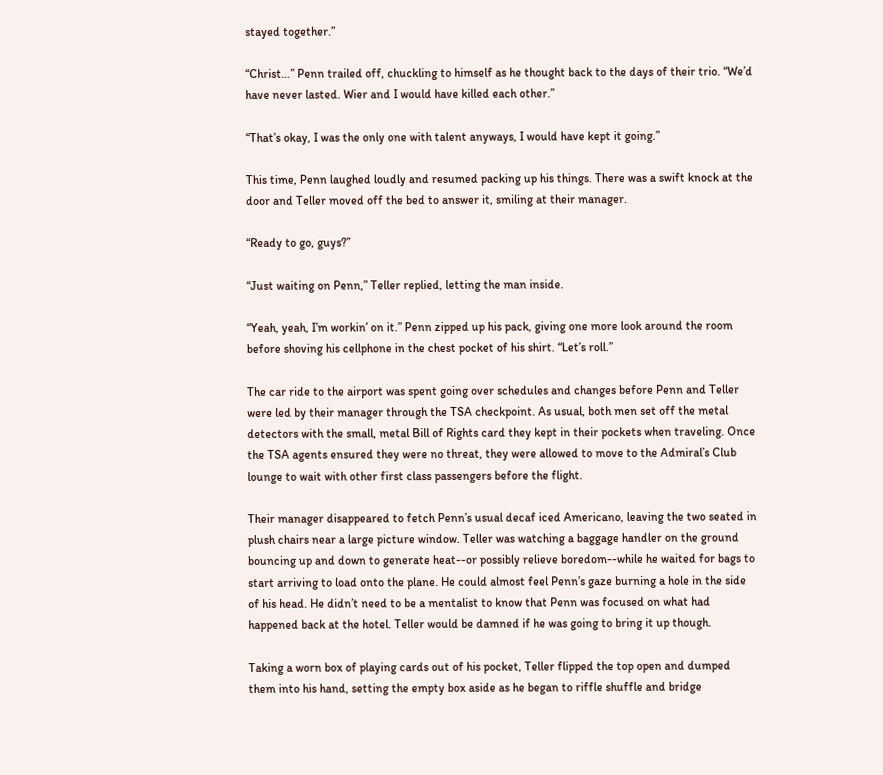stayed together.”

“Christ…” Penn trailed off, chuckling to himself as he thought back to the days of their trio. “We’d have never lasted. Wier and I would have killed each other.”

“That’s okay, I was the only one with talent anyways, I would have kept it going.”

This time, Penn laughed loudly and resumed packing up his things. There was a swift knock at the door and Teller moved off the bed to answer it, smiling at their manager.

“Ready to go, guys?”

“Just waiting on Penn,” Teller replied, letting the man inside.

“Yeah, yeah, I’m workin’ on it.” Penn zipped up his pack, giving one more look around the room before shoving his cellphone in the chest pocket of his shirt. “Let’s roll.”

The car ride to the airport was spent going over schedules and changes before Penn and Teller were led by their manager through the TSA checkpoint. As usual, both men set off the metal detectors with the small, metal Bill of Rights card they kept in their pockets when traveling. Once the TSA agents ensured they were no threat, they were allowed to move to the Admiral’s Club lounge to wait with other first class passengers before the flight.

Their manager disappeared to fetch Penn’s usual decaf iced Americano, leaving the two seated in plush chairs near a large picture window. Teller was watching a baggage handler on the ground bouncing up and down to generate heat--or possibly relieve boredom--while he waited for bags to start arriving to load onto the plane. He could almost feel Penn’s gaze burning a hole in the side of his head. He didn’t need to be a mentalist to know that Penn was focused on what had happened back at the hotel. Teller would be damned if he was going to bring it up though.

Taking a worn box of playing cards out of his pocket, Teller flipped the top open and dumped them into his hand, setting the empty box aside as he began to riffle shuffle and bridge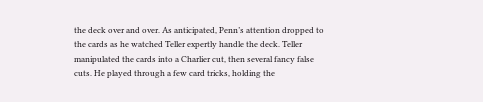the deck over and over. As anticipated, Penn’s attention dropped to the cards as he watched Teller expertly handle the deck. Teller manipulated the cards into a Charlier cut, then several fancy false cuts. He played through a few card tricks, holding the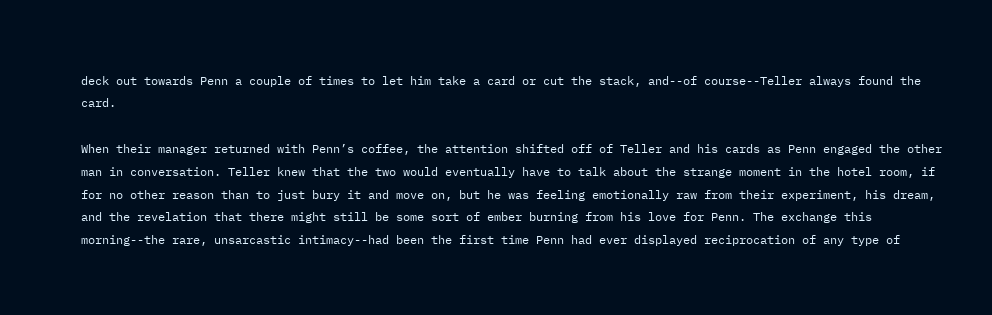deck out towards Penn a couple of times to let him take a card or cut the stack, and--of course--Teller always found the card.

When their manager returned with Penn’s coffee, the attention shifted off of Teller and his cards as Penn engaged the other man in conversation. Teller knew that the two would eventually have to talk about the strange moment in the hotel room, if for no other reason than to just bury it and move on, but he was feeling emotionally raw from their experiment, his dream, and the revelation that there might still be some sort of ember burning from his love for Penn. The exchange this morning--the rare, unsarcastic intimacy--had been the first time Penn had ever displayed reciprocation of any type of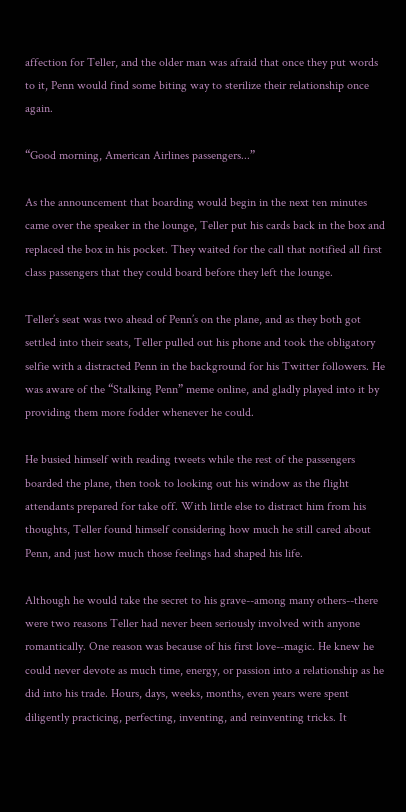affection for Teller, and the older man was afraid that once they put words to it, Penn would find some biting way to sterilize their relationship once again.

“Good morning, American Airlines passengers...”

As the announcement that boarding would begin in the next ten minutes came over the speaker in the lounge, Teller put his cards back in the box and replaced the box in his pocket. They waited for the call that notified all first class passengers that they could board before they left the lounge.

Teller’s seat was two ahead of Penn’s on the plane, and as they both got settled into their seats, Teller pulled out his phone and took the obligatory selfie with a distracted Penn in the background for his Twitter followers. He was aware of the “Stalking Penn” meme online, and gladly played into it by providing them more fodder whenever he could.

He busied himself with reading tweets while the rest of the passengers boarded the plane, then took to looking out his window as the flight attendants prepared for take off. With little else to distract him from his thoughts, Teller found himself considering how much he still cared about Penn, and just how much those feelings had shaped his life.

Although he would take the secret to his grave--among many others--there were two reasons Teller had never been seriously involved with anyone romantically. One reason was because of his first love--magic. He knew he could never devote as much time, energy, or passion into a relationship as he did into his trade. Hours, days, weeks, months, even years were spent diligently practicing, perfecting, inventing, and reinventing tricks. It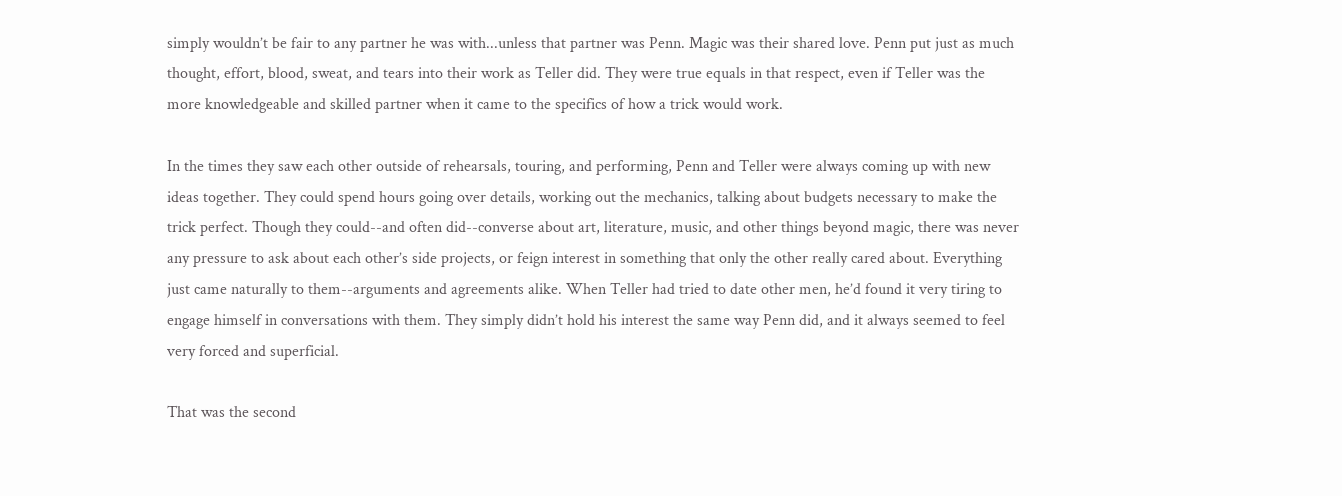simply wouldn’t be fair to any partner he was with...unless that partner was Penn. Magic was their shared love. Penn put just as much thought, effort, blood, sweat, and tears into their work as Teller did. They were true equals in that respect, even if Teller was the more knowledgeable and skilled partner when it came to the specifics of how a trick would work.

In the times they saw each other outside of rehearsals, touring, and performing, Penn and Teller were always coming up with new ideas together. They could spend hours going over details, working out the mechanics, talking about budgets necessary to make the trick perfect. Though they could--and often did--converse about art, literature, music, and other things beyond magic, there was never any pressure to ask about each other’s side projects, or feign interest in something that only the other really cared about. Everything just came naturally to them--arguments and agreements alike. When Teller had tried to date other men, he’d found it very tiring to engage himself in conversations with them. They simply didn’t hold his interest the same way Penn did, and it always seemed to feel very forced and superficial.

That was the second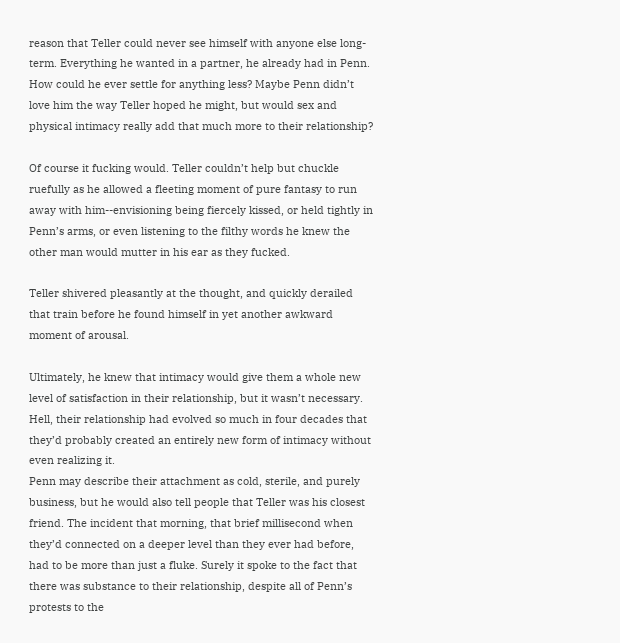reason that Teller could never see himself with anyone else long-term. Everything he wanted in a partner, he already had in Penn. How could he ever settle for anything less? Maybe Penn didn’t love him the way Teller hoped he might, but would sex and physical intimacy really add that much more to their relationship?

Of course it fucking would. Teller couldn’t help but chuckle ruefully as he allowed a fleeting moment of pure fantasy to run away with him--envisioning being fiercely kissed, or held tightly in Penn’s arms, or even listening to the filthy words he knew the other man would mutter in his ear as they fucked.

Teller shivered pleasantly at the thought, and quickly derailed that train before he found himself in yet another awkward moment of arousal.

Ultimately, he knew that intimacy would give them a whole new level of satisfaction in their relationship, but it wasn’t necessary. Hell, their relationship had evolved so much in four decades that they’d probably created an entirely new form of intimacy without even realizing it.
Penn may describe their attachment as cold, sterile, and purely business, but he would also tell people that Teller was his closest friend. The incident that morning, that brief millisecond when they’d connected on a deeper level than they ever had before, had to be more than just a fluke. Surely it spoke to the fact that there was substance to their relationship, despite all of Penn’s protests to the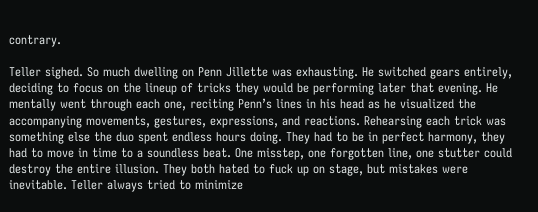contrary.

Teller sighed. So much dwelling on Penn Jillette was exhausting. He switched gears entirely, deciding to focus on the lineup of tricks they would be performing later that evening. He mentally went through each one, reciting Penn’s lines in his head as he visualized the accompanying movements, gestures, expressions, and reactions. Rehearsing each trick was something else the duo spent endless hours doing. They had to be in perfect harmony, they had to move in time to a soundless beat. One misstep, one forgotten line, one stutter could destroy the entire illusion. They both hated to fuck up on stage, but mistakes were inevitable. Teller always tried to minimize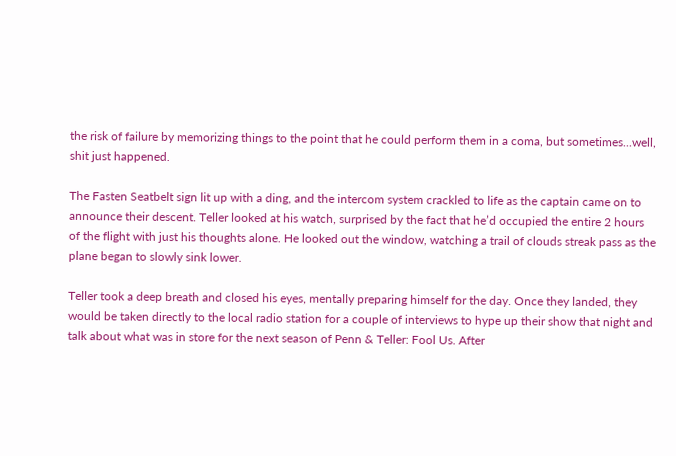the risk of failure by memorizing things to the point that he could perform them in a coma, but sometimes...well, shit just happened.

The Fasten Seatbelt sign lit up with a ding, and the intercom system crackled to life as the captain came on to announce their descent. Teller looked at his watch, surprised by the fact that he’d occupied the entire 2 hours of the flight with just his thoughts alone. He looked out the window, watching a trail of clouds streak pass as the plane began to slowly sink lower.

Teller took a deep breath and closed his eyes, mentally preparing himself for the day. Once they landed, they would be taken directly to the local radio station for a couple of interviews to hype up their show that night and talk about what was in store for the next season of Penn & Teller: Fool Us. After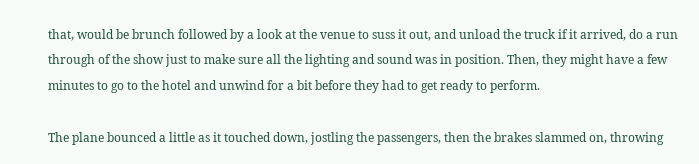that, would be brunch followed by a look at the venue to suss it out, and unload the truck if it arrived, do a run through of the show just to make sure all the lighting and sound was in position. Then, they might have a few minutes to go to the hotel and unwind for a bit before they had to get ready to perform.

The plane bounced a little as it touched down, jostling the passengers, then the brakes slammed on, throwing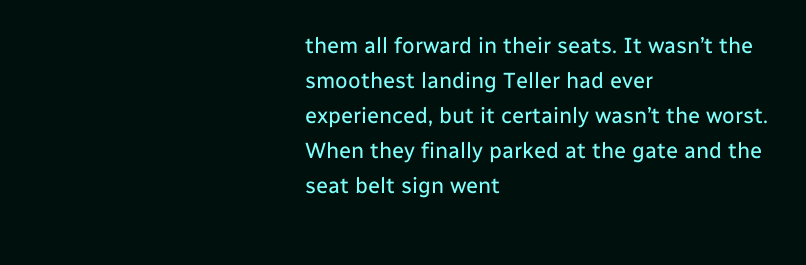them all forward in their seats. It wasn’t the smoothest landing Teller had ever experienced, but it certainly wasn’t the worst. When they finally parked at the gate and the seat belt sign went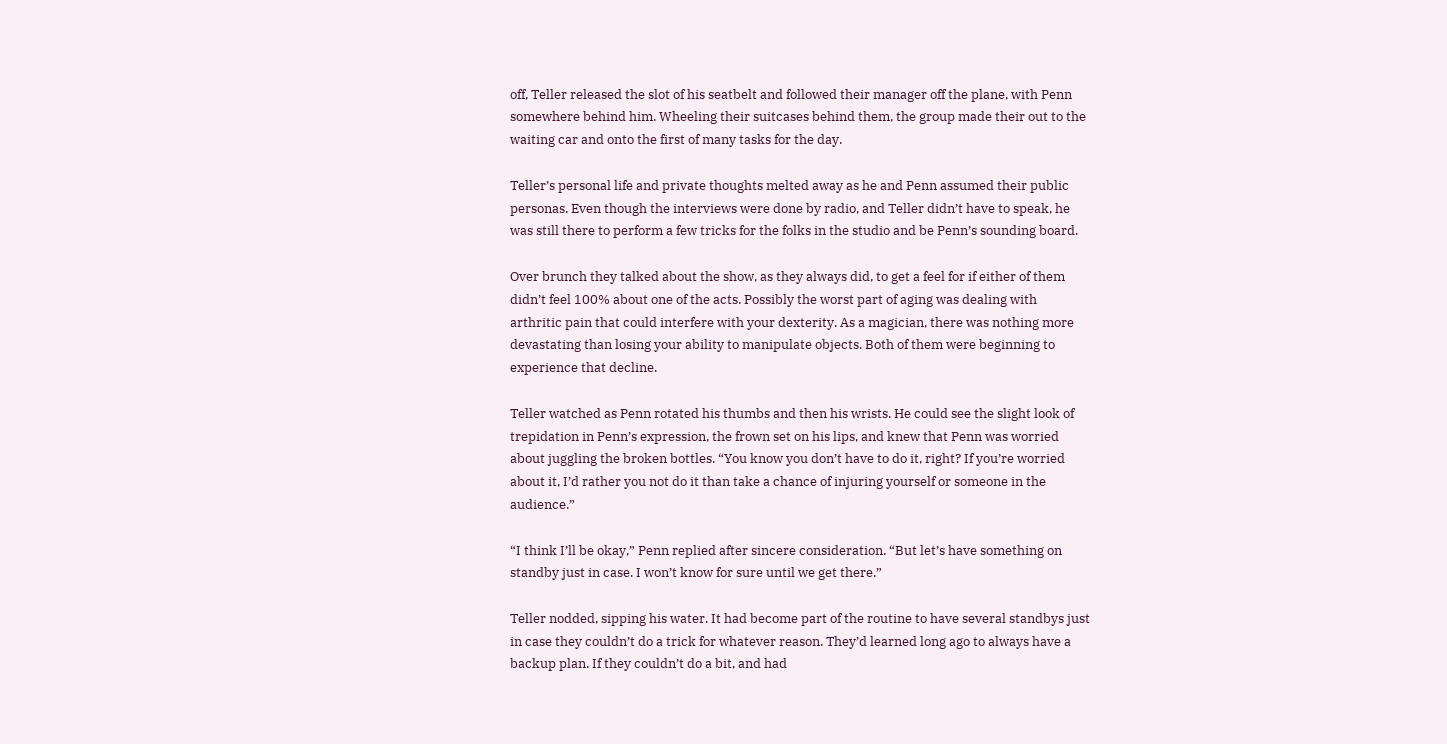off, Teller released the slot of his seatbelt and followed their manager off the plane, with Penn somewhere behind him. Wheeling their suitcases behind them, the group made their out to the waiting car and onto the first of many tasks for the day.

Teller’s personal life and private thoughts melted away as he and Penn assumed their public personas. Even though the interviews were done by radio, and Teller didn’t have to speak, he was still there to perform a few tricks for the folks in the studio and be Penn’s sounding board.

Over brunch they talked about the show, as they always did, to get a feel for if either of them didn’t feel 100% about one of the acts. Possibly the worst part of aging was dealing with arthritic pain that could interfere with your dexterity. As a magician, there was nothing more devastating than losing your ability to manipulate objects. Both of them were beginning to experience that decline.

Teller watched as Penn rotated his thumbs and then his wrists. He could see the slight look of trepidation in Penn’s expression, the frown set on his lips, and knew that Penn was worried about juggling the broken bottles. “You know you don’t have to do it, right? If you’re worried about it, I’d rather you not do it than take a chance of injuring yourself or someone in the audience.”

“I think I’ll be okay,” Penn replied after sincere consideration. “But let’s have something on standby just in case. I won’t know for sure until we get there.”

Teller nodded, sipping his water. It had become part of the routine to have several standbys just in case they couldn’t do a trick for whatever reason. They’d learned long ago to always have a backup plan. If they couldn’t do a bit, and had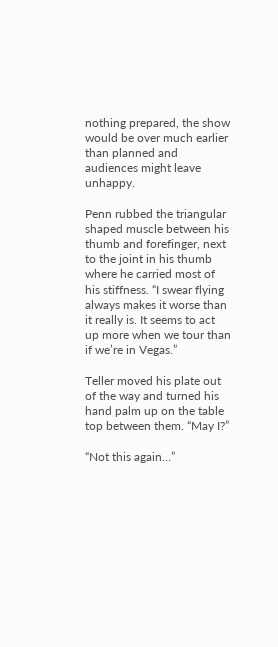nothing prepared, the show would be over much earlier than planned and audiences might leave unhappy.

Penn rubbed the triangular shaped muscle between his thumb and forefinger, next to the joint in his thumb where he carried most of his stiffness. “I swear flying always makes it worse than it really is. It seems to act up more when we tour than if we’re in Vegas.”

Teller moved his plate out of the way and turned his hand palm up on the table top between them. “May I?”

“Not this again…”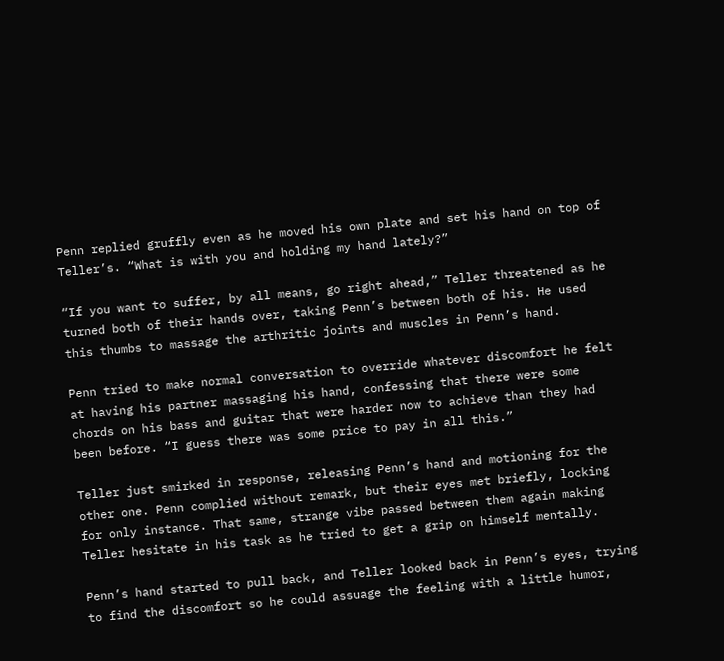Penn replied gruffly even as he moved his own plate and set his hand on top of Teller’s. “What is with you and holding my hand lately?”

“If you want to suffer, by all means, go right ahead,” Teller threatened as he turned both of their hands over, taking Penn’s between both of his. He used this thumbs to massage the arthritic joints and muscles in Penn’s hand.

Penn tried to make normal conversation to override whatever discomfort he felt at having his partner massaging his hand, confessing that there were some chords on his bass and guitar that were harder now to achieve than they had been before. “I guess there was some price to pay in all this.”

Teller just smirked in response, releasing Penn’s hand and motioning for the other one. Penn complied without remark, but their eyes met briefly, locking for only instance. That same, strange vibe passed between them again making Teller hesitate in his task as he tried to get a grip on himself mentally.

Penn’s hand started to pull back, and Teller looked back in Penn’s eyes, trying to find the discomfort so he could assuage the feeling with a little humor,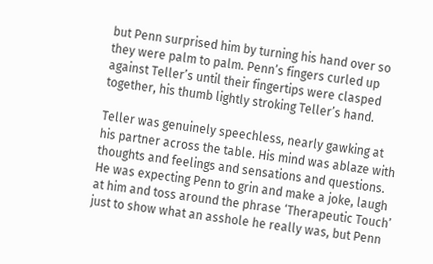but Penn surprised him by turning his hand over so they were palm to palm. Penn’s fingers curled up against Teller’s until their fingertips were clasped together, his thumb lightly stroking Teller’s hand.

Teller was genuinely speechless, nearly gawking at his partner across the table. His mind was ablaze with thoughts and feelings and sensations and questions. He was expecting Penn to grin and make a joke, laugh at him and toss around the phrase ‘Therapeutic Touch’ just to show what an asshole he really was, but Penn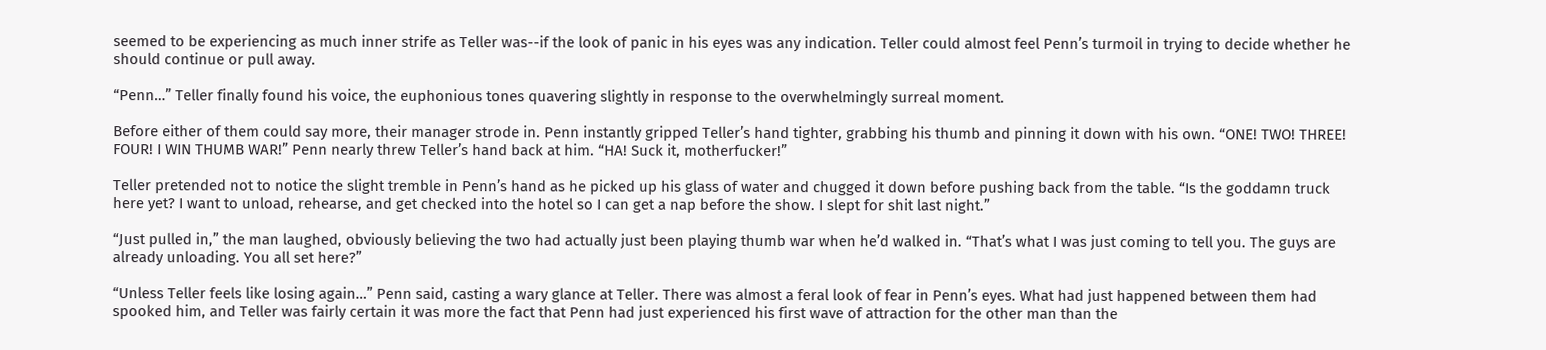seemed to be experiencing as much inner strife as Teller was--if the look of panic in his eyes was any indication. Teller could almost feel Penn’s turmoil in trying to decide whether he should continue or pull away.

“Penn…” Teller finally found his voice, the euphonious tones quavering slightly in response to the overwhelmingly surreal moment.

Before either of them could say more, their manager strode in. Penn instantly gripped Teller’s hand tighter, grabbing his thumb and pinning it down with his own. “ONE! TWO! THREE! FOUR! I WIN THUMB WAR!” Penn nearly threw Teller’s hand back at him. “HA! Suck it, motherfucker!”

Teller pretended not to notice the slight tremble in Penn’s hand as he picked up his glass of water and chugged it down before pushing back from the table. “Is the goddamn truck here yet? I want to unload, rehearse, and get checked into the hotel so I can get a nap before the show. I slept for shit last night.”

“Just pulled in,” the man laughed, obviously believing the two had actually just been playing thumb war when he’d walked in. “That’s what I was just coming to tell you. The guys are already unloading. You all set here?”

“Unless Teller feels like losing again…” Penn said, casting a wary glance at Teller. There was almost a feral look of fear in Penn’s eyes. What had just happened between them had spooked him, and Teller was fairly certain it was more the fact that Penn had just experienced his first wave of attraction for the other man than the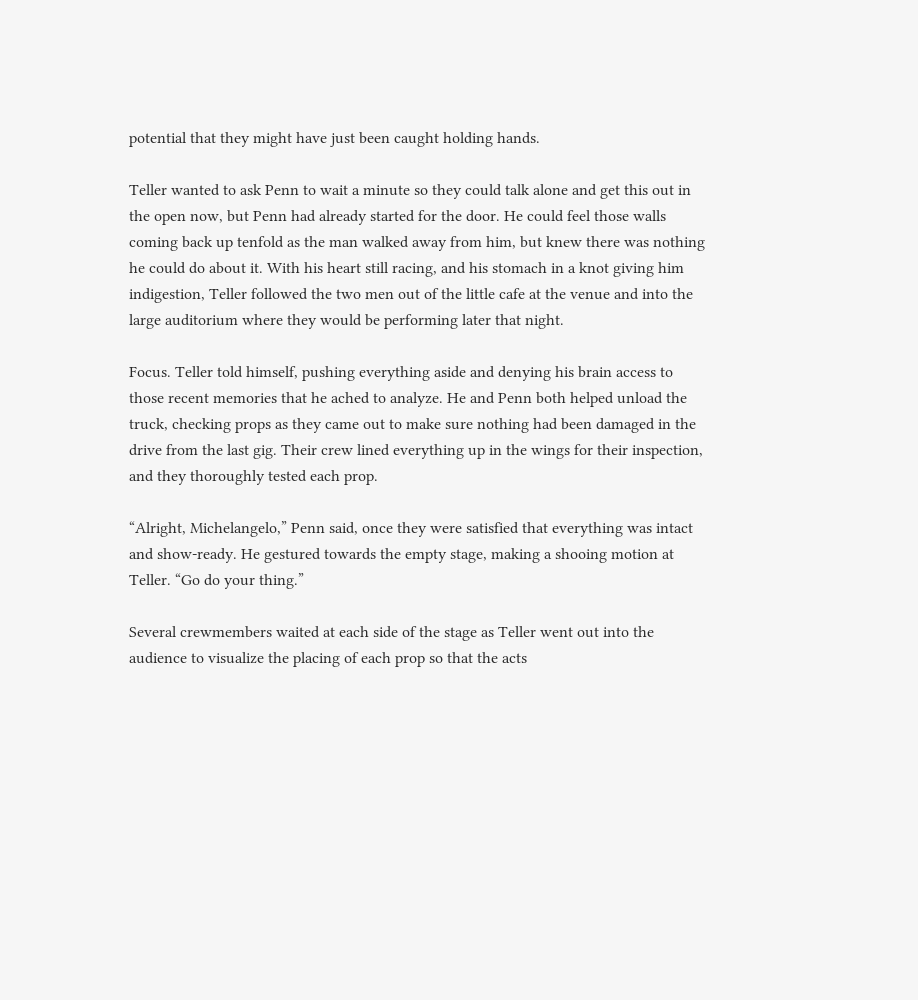potential that they might have just been caught holding hands.

Teller wanted to ask Penn to wait a minute so they could talk alone and get this out in the open now, but Penn had already started for the door. He could feel those walls coming back up tenfold as the man walked away from him, but knew there was nothing he could do about it. With his heart still racing, and his stomach in a knot giving him indigestion, Teller followed the two men out of the little cafe at the venue and into the large auditorium where they would be performing later that night.

Focus. Teller told himself, pushing everything aside and denying his brain access to those recent memories that he ached to analyze. He and Penn both helped unload the truck, checking props as they came out to make sure nothing had been damaged in the drive from the last gig. Their crew lined everything up in the wings for their inspection, and they thoroughly tested each prop.

“Alright, Michelangelo,” Penn said, once they were satisfied that everything was intact and show-ready. He gestured towards the empty stage, making a shooing motion at Teller. “Go do your thing.”

Several crewmembers waited at each side of the stage as Teller went out into the audience to visualize the placing of each prop so that the acts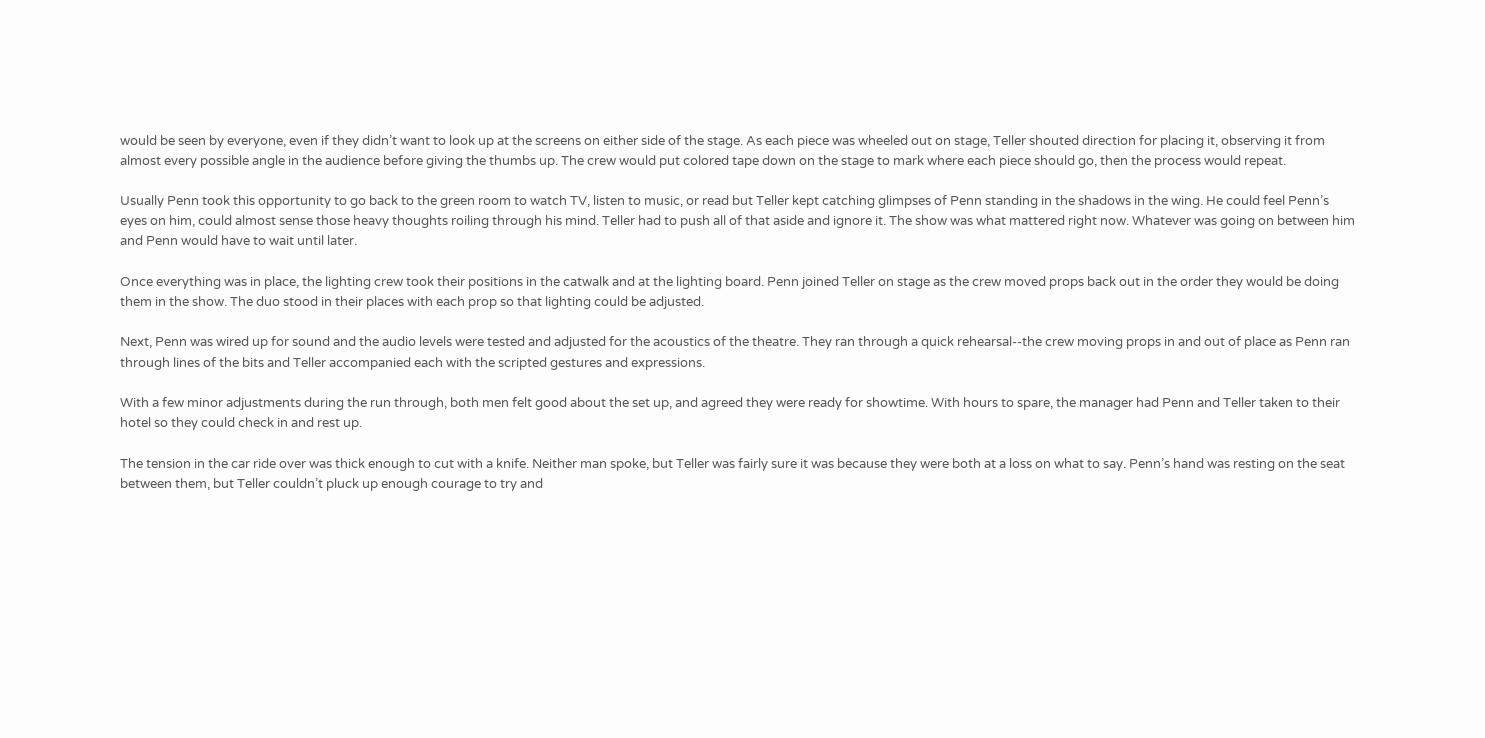would be seen by everyone, even if they didn’t want to look up at the screens on either side of the stage. As each piece was wheeled out on stage, Teller shouted direction for placing it, observing it from almost every possible angle in the audience before giving the thumbs up. The crew would put colored tape down on the stage to mark where each piece should go, then the process would repeat.

Usually Penn took this opportunity to go back to the green room to watch TV, listen to music, or read but Teller kept catching glimpses of Penn standing in the shadows in the wing. He could feel Penn’s eyes on him, could almost sense those heavy thoughts roiling through his mind. Teller had to push all of that aside and ignore it. The show was what mattered right now. Whatever was going on between him and Penn would have to wait until later.

Once everything was in place, the lighting crew took their positions in the catwalk and at the lighting board. Penn joined Teller on stage as the crew moved props back out in the order they would be doing them in the show. The duo stood in their places with each prop so that lighting could be adjusted.

Next, Penn was wired up for sound and the audio levels were tested and adjusted for the acoustics of the theatre. They ran through a quick rehearsal--the crew moving props in and out of place as Penn ran through lines of the bits and Teller accompanied each with the scripted gestures and expressions.

With a few minor adjustments during the run through, both men felt good about the set up, and agreed they were ready for showtime. With hours to spare, the manager had Penn and Teller taken to their hotel so they could check in and rest up.

The tension in the car ride over was thick enough to cut with a knife. Neither man spoke, but Teller was fairly sure it was because they were both at a loss on what to say. Penn’s hand was resting on the seat between them, but Teller couldn’t pluck up enough courage to try and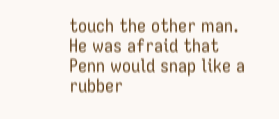touch the other man. He was afraid that Penn would snap like a rubber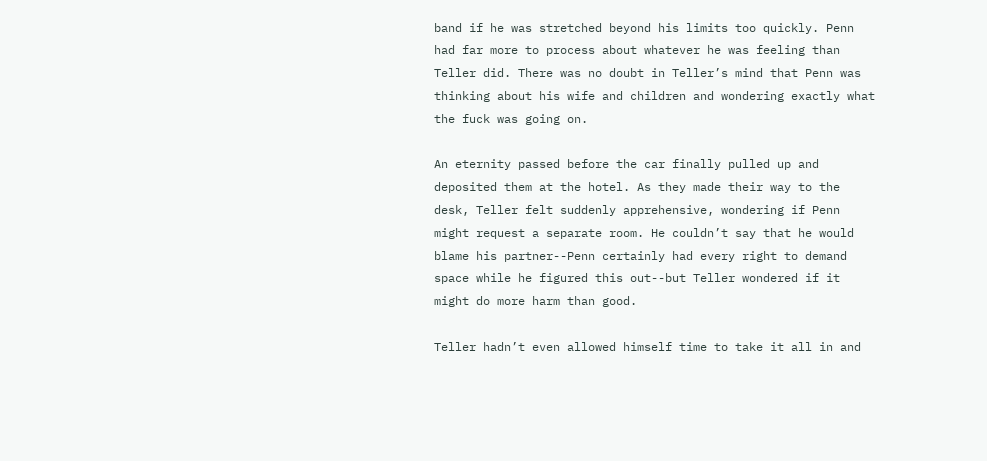band if he was stretched beyond his limits too quickly. Penn had far more to process about whatever he was feeling than Teller did. There was no doubt in Teller’s mind that Penn was thinking about his wife and children and wondering exactly what the fuck was going on.

An eternity passed before the car finally pulled up and deposited them at the hotel. As they made their way to the desk, Teller felt suddenly apprehensive, wondering if Penn might request a separate room. He couldn’t say that he would blame his partner--Penn certainly had every right to demand space while he figured this out--but Teller wondered if it might do more harm than good.

Teller hadn’t even allowed himself time to take it all in and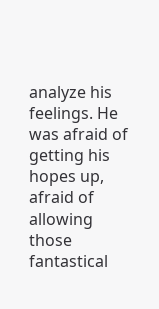analyze his feelings. He was afraid of getting his hopes up, afraid of allowing those fantastical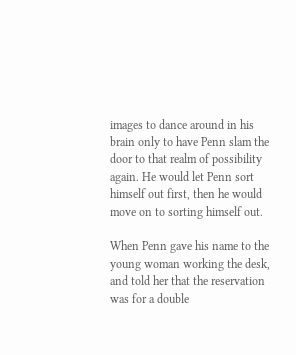images to dance around in his brain only to have Penn slam the door to that realm of possibility again. He would let Penn sort himself out first, then he would move on to sorting himself out.

When Penn gave his name to the young woman working the desk, and told her that the reservation was for a double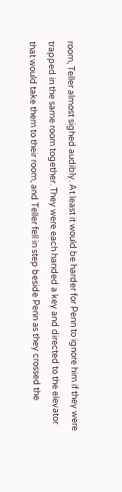room, Teller almost sighed audibly. At least it would be harder for Penn to ignore him if they were trapped in the same room together. They were each handed a key and directed to the elevator that would take them to their room, and Teller fell in step beside Penn as they crossed the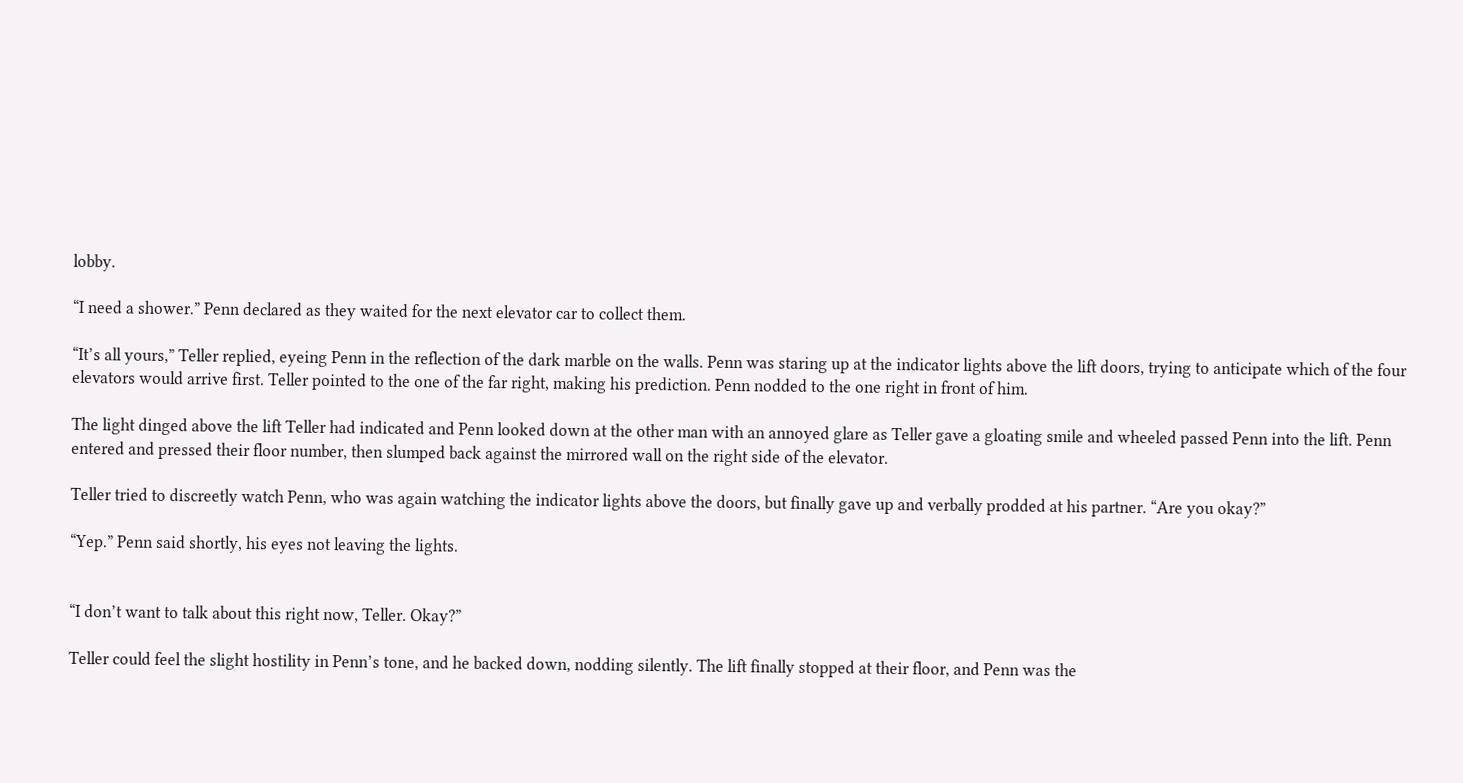lobby.

“I need a shower.” Penn declared as they waited for the next elevator car to collect them.

“It’s all yours,” Teller replied, eyeing Penn in the reflection of the dark marble on the walls. Penn was staring up at the indicator lights above the lift doors, trying to anticipate which of the four elevators would arrive first. Teller pointed to the one of the far right, making his prediction. Penn nodded to the one right in front of him.

The light dinged above the lift Teller had indicated and Penn looked down at the other man with an annoyed glare as Teller gave a gloating smile and wheeled passed Penn into the lift. Penn entered and pressed their floor number, then slumped back against the mirrored wall on the right side of the elevator.

Teller tried to discreetly watch Penn, who was again watching the indicator lights above the doors, but finally gave up and verbally prodded at his partner. “Are you okay?”

“Yep.” Penn said shortly, his eyes not leaving the lights.


“I don’t want to talk about this right now, Teller. Okay?”

Teller could feel the slight hostility in Penn’s tone, and he backed down, nodding silently. The lift finally stopped at their floor, and Penn was the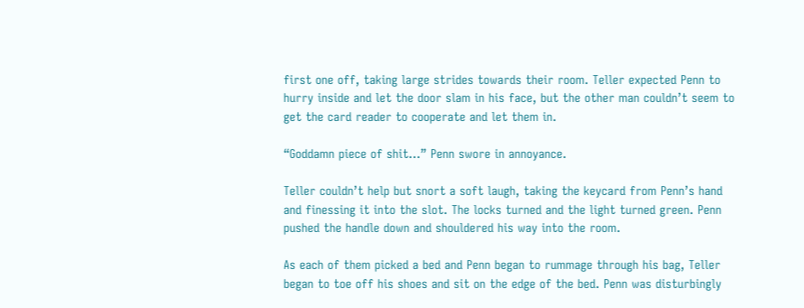first one off, taking large strides towards their room. Teller expected Penn to hurry inside and let the door slam in his face, but the other man couldn’t seem to get the card reader to cooperate and let them in.

“Goddamn piece of shit…” Penn swore in annoyance.

Teller couldn’t help but snort a soft laugh, taking the keycard from Penn’s hand and finessing it into the slot. The locks turned and the light turned green. Penn pushed the handle down and shouldered his way into the room.

As each of them picked a bed and Penn began to rummage through his bag, Teller began to toe off his shoes and sit on the edge of the bed. Penn was disturbingly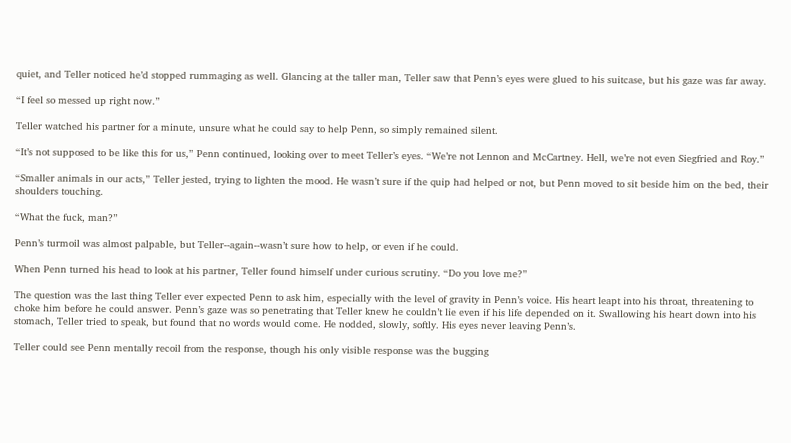quiet, and Teller noticed he’d stopped rummaging as well. Glancing at the taller man, Teller saw that Penn’s eyes were glued to his suitcase, but his gaze was far away.

“I feel so messed up right now.”

Teller watched his partner for a minute, unsure what he could say to help Penn, so simply remained silent.

“It’s not supposed to be like this for us,” Penn continued, looking over to meet Teller’s eyes. “We’re not Lennon and McCartney. Hell, we’re not even Siegfried and Roy.”

“Smaller animals in our acts,” Teller jested, trying to lighten the mood. He wasn’t sure if the quip had helped or not, but Penn moved to sit beside him on the bed, their shoulders touching.

“What the fuck, man?”

Penn’s turmoil was almost palpable, but Teller--again--wasn’t sure how to help, or even if he could.

When Penn turned his head to look at his partner, Teller found himself under curious scrutiny. “Do you love me?”

The question was the last thing Teller ever expected Penn to ask him, especially with the level of gravity in Penn’s voice. His heart leapt into his throat, threatening to choke him before he could answer. Penn’s gaze was so penetrating that Teller knew he couldn’t lie even if his life depended on it. Swallowing his heart down into his stomach, Teller tried to speak, but found that no words would come. He nodded, slowly, softly. His eyes never leaving Penn’s.

Teller could see Penn mentally recoil from the response, though his only visible response was the bugging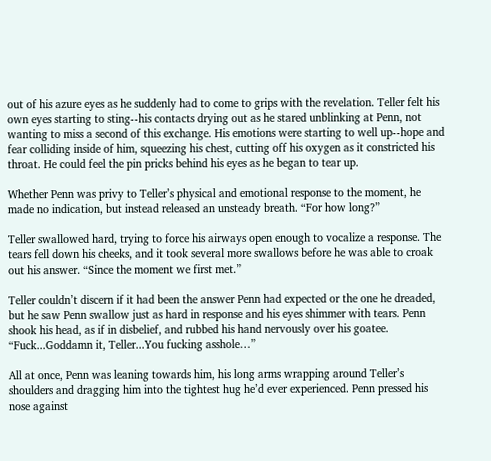out of his azure eyes as he suddenly had to come to grips with the revelation. Teller felt his own eyes starting to sting--his contacts drying out as he stared unblinking at Penn, not wanting to miss a second of this exchange. His emotions were starting to well up--hope and fear colliding inside of him, squeezing his chest, cutting off his oxygen as it constricted his throat. He could feel the pin pricks behind his eyes as he began to tear up.

Whether Penn was privy to Teller’s physical and emotional response to the moment, he made no indication, but instead released an unsteady breath. “For how long?”

Teller swallowed hard, trying to force his airways open enough to vocalize a response. The tears fell down his cheeks, and it took several more swallows before he was able to croak out his answer. “Since the moment we first met.”

Teller couldn’t discern if it had been the answer Penn had expected or the one he dreaded, but he saw Penn swallow just as hard in response and his eyes shimmer with tears. Penn shook his head, as if in disbelief, and rubbed his hand nervously over his goatee. “Fuck...Goddamn it, Teller...You fucking asshole…”

All at once, Penn was leaning towards him, his long arms wrapping around Teller’s shoulders and dragging him into the tightest hug he’d ever experienced. Penn pressed his nose against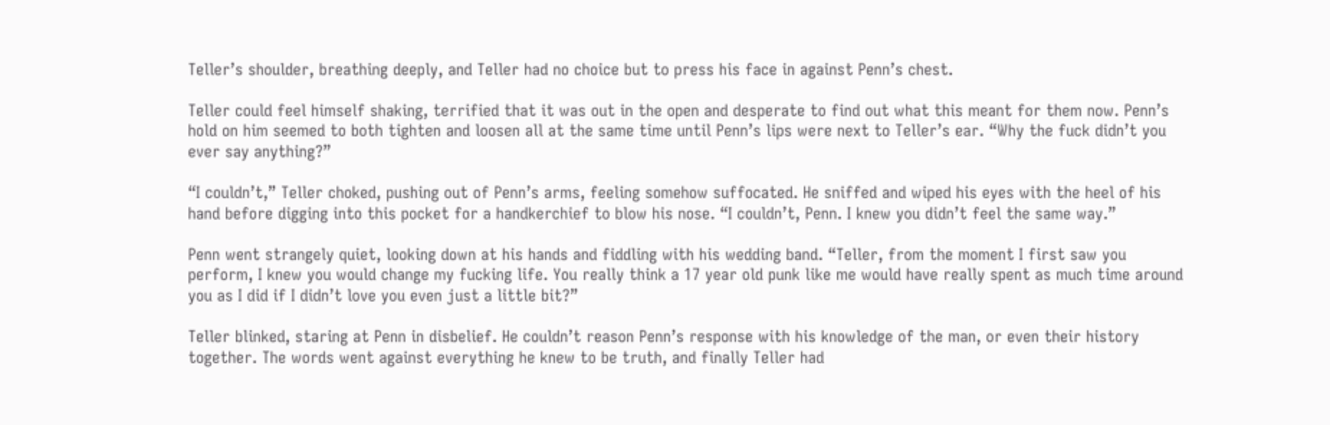Teller’s shoulder, breathing deeply, and Teller had no choice but to press his face in against Penn’s chest.

Teller could feel himself shaking, terrified that it was out in the open and desperate to find out what this meant for them now. Penn’s hold on him seemed to both tighten and loosen all at the same time until Penn’s lips were next to Teller’s ear. “Why the fuck didn’t you ever say anything?”

“I couldn’t,” Teller choked, pushing out of Penn’s arms, feeling somehow suffocated. He sniffed and wiped his eyes with the heel of his hand before digging into this pocket for a handkerchief to blow his nose. “I couldn’t, Penn. I knew you didn’t feel the same way.”

Penn went strangely quiet, looking down at his hands and fiddling with his wedding band. “Teller, from the moment I first saw you perform, I knew you would change my fucking life. You really think a 17 year old punk like me would have really spent as much time around you as I did if I didn’t love you even just a little bit?”

Teller blinked, staring at Penn in disbelief. He couldn’t reason Penn’s response with his knowledge of the man, or even their history together. The words went against everything he knew to be truth, and finally Teller had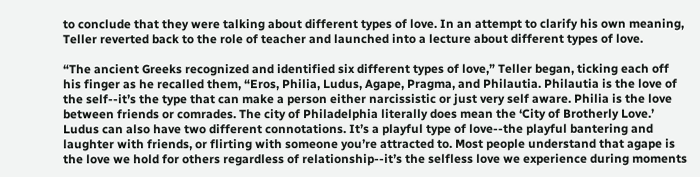to conclude that they were talking about different types of love. In an attempt to clarify his own meaning, Teller reverted back to the role of teacher and launched into a lecture about different types of love.

“The ancient Greeks recognized and identified six different types of love,” Teller began, ticking each off his finger as he recalled them, “Eros, Philia, Ludus, Agape, Pragma, and Philautia. Philautia is the love of the self--it’s the type that can make a person either narcissistic or just very self aware. Philia is the love between friends or comrades. The city of Philadelphia literally does mean the ‘City of Brotherly Love.’ Ludus can also have two different connotations. It’s a playful type of love--the playful bantering and laughter with friends, or flirting with someone you’re attracted to. Most people understand that agape is the love we hold for others regardless of relationship--it’s the selfless love we experience during moments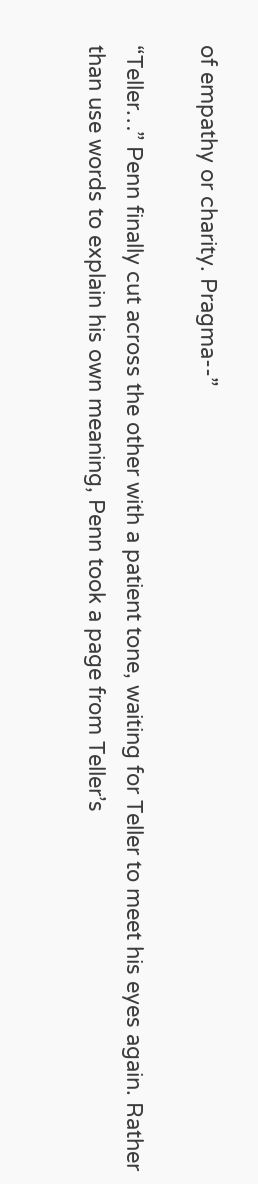of empathy or charity. Pragma--”

“Teller…” Penn finally cut across the other with a patient tone, waiting for Teller to meet his eyes again. Rather than use words to explain his own meaning, Penn took a page from Teller’s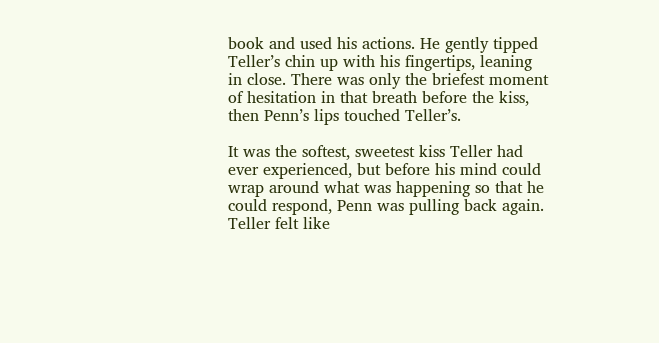book and used his actions. He gently tipped Teller’s chin up with his fingertips, leaning in close. There was only the briefest moment of hesitation in that breath before the kiss, then Penn’s lips touched Teller’s.

It was the softest, sweetest kiss Teller had ever experienced, but before his mind could wrap around what was happening so that he could respond, Penn was pulling back again. Teller felt like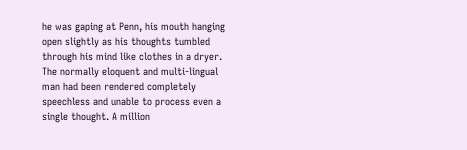he was gaping at Penn, his mouth hanging open slightly as his thoughts tumbled through his mind like clothes in a dryer. The normally eloquent and multi-lingual man had been rendered completely speechless and unable to process even a single thought. A million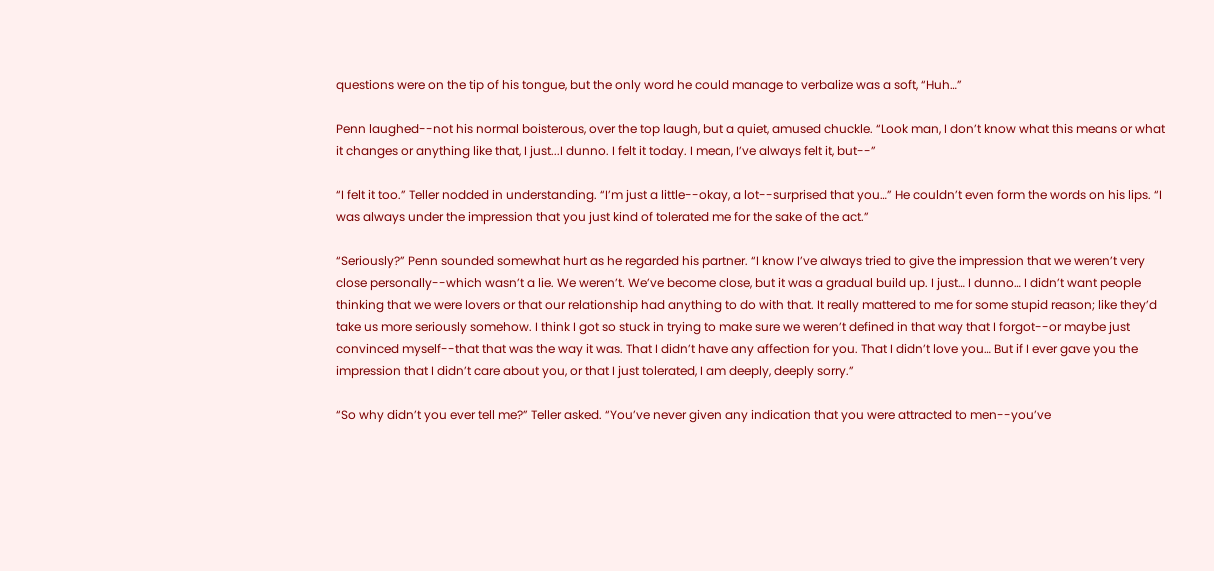questions were on the tip of his tongue, but the only word he could manage to verbalize was a soft, “Huh…”

Penn laughed--not his normal boisterous, over the top laugh, but a quiet, amused chuckle. “Look man, I don’t know what this means or what it changes or anything like that, I just...I dunno. I felt it today. I mean, I’ve always felt it, but--”

“I felt it too.” Teller nodded in understanding. “I’m just a little--okay, a lot--surprised that you…” He couldn’t even form the words on his lips. “I was always under the impression that you just kind of tolerated me for the sake of the act.”

“Seriously?” Penn sounded somewhat hurt as he regarded his partner. “I know I’ve always tried to give the impression that we weren’t very close personally--which wasn’t a lie. We weren’t. We’ve become close, but it was a gradual build up. I just… I dunno… I didn’t want people thinking that we were lovers or that our relationship had anything to do with that. It really mattered to me for some stupid reason; like they’d take us more seriously somehow. I think I got so stuck in trying to make sure we weren’t defined in that way that I forgot--or maybe just convinced myself--that that was the way it was. That I didn’t have any affection for you. That I didn’t love you… But if I ever gave you the impression that I didn’t care about you, or that I just tolerated, I am deeply, deeply sorry.”

“So why didn’t you ever tell me?” Teller asked. “You’ve never given any indication that you were attracted to men--you’ve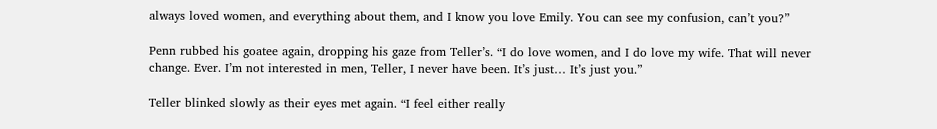always loved women, and everything about them, and I know you love Emily. You can see my confusion, can’t you?”

Penn rubbed his goatee again, dropping his gaze from Teller’s. “I do love women, and I do love my wife. That will never change. Ever. I’m not interested in men, Teller, I never have been. It’s just… It’s just you.”

Teller blinked slowly as their eyes met again. “I feel either really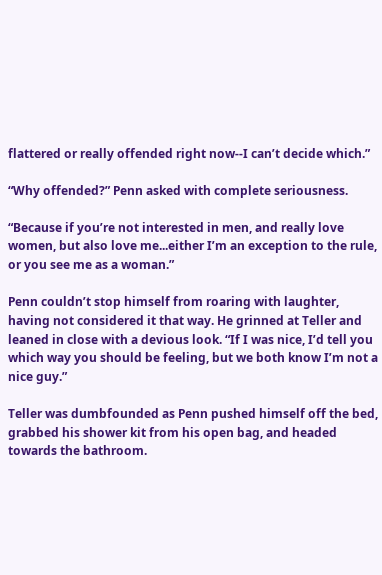flattered or really offended right now--I can’t decide which.”

“Why offended?” Penn asked with complete seriousness.

“Because if you’re not interested in men, and really love women, but also love me...either I’m an exception to the rule, or you see me as a woman.”

Penn couldn’t stop himself from roaring with laughter, having not considered it that way. He grinned at Teller and leaned in close with a devious look. “If I was nice, I’d tell you which way you should be feeling, but we both know I’m not a nice guy.”

Teller was dumbfounded as Penn pushed himself off the bed, grabbed his shower kit from his open bag, and headed towards the bathroom.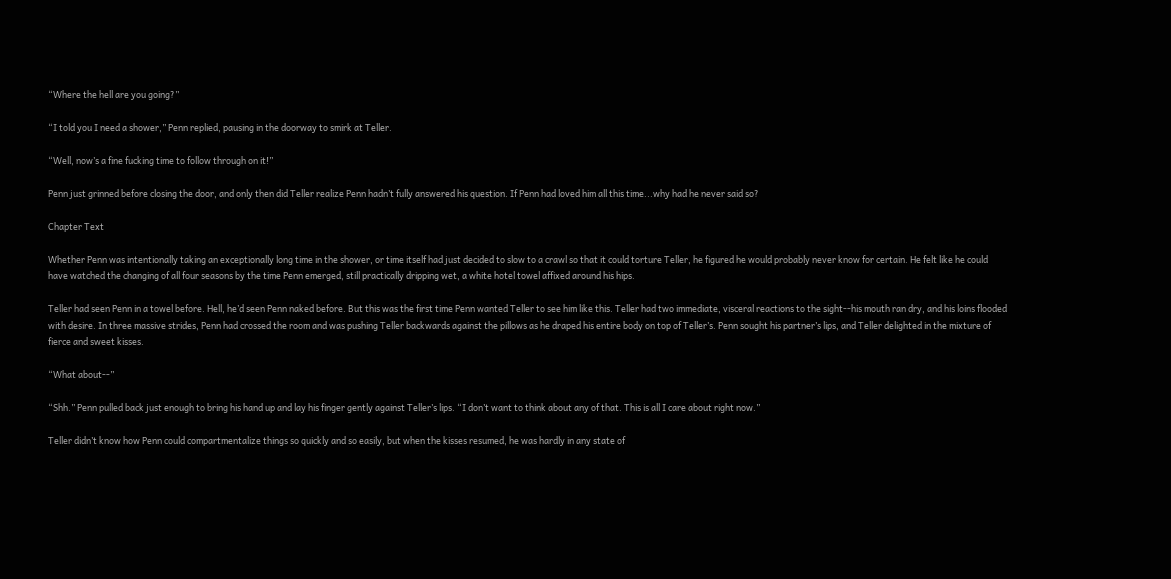“Where the hell are you going?”

“I told you I need a shower,” Penn replied, pausing in the doorway to smirk at Teller.

“Well, now’s a fine fucking time to follow through on it!”

Penn just grinned before closing the door, and only then did Teller realize Penn hadn’t fully answered his question. If Penn had loved him all this time...why had he never said so?

Chapter Text

Whether Penn was intentionally taking an exceptionally long time in the shower, or time itself had just decided to slow to a crawl so that it could torture Teller, he figured he would probably never know for certain. He felt like he could have watched the changing of all four seasons by the time Penn emerged, still practically dripping wet, a white hotel towel affixed around his hips.

Teller had seen Penn in a towel before. Hell, he’d seen Penn naked before. But this was the first time Penn wanted Teller to see him like this. Teller had two immediate, visceral reactions to the sight--his mouth ran dry, and his loins flooded with desire. In three massive strides, Penn had crossed the room and was pushing Teller backwards against the pillows as he draped his entire body on top of Teller’s. Penn sought his partner’s lips, and Teller delighted in the mixture of fierce and sweet kisses.

“What about--”

“Shh.” Penn pulled back just enough to bring his hand up and lay his finger gently against Teller’s lips. “I don’t want to think about any of that. This is all I care about right now.”

Teller didn’t know how Penn could compartmentalize things so quickly and so easily, but when the kisses resumed, he was hardly in any state of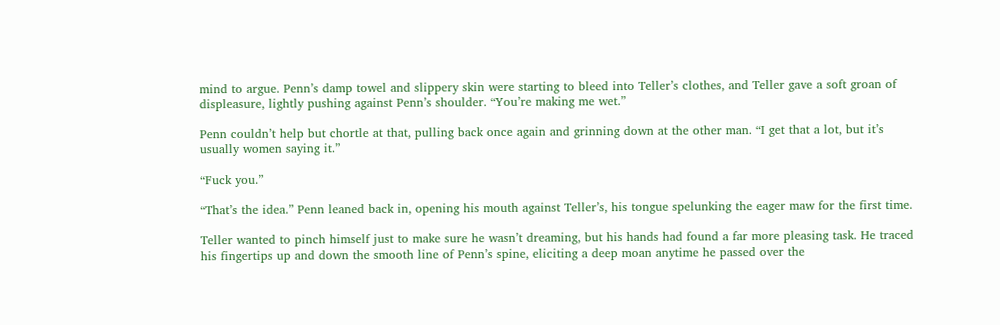mind to argue. Penn’s damp towel and slippery skin were starting to bleed into Teller’s clothes, and Teller gave a soft groan of displeasure, lightly pushing against Penn’s shoulder. “You’re making me wet.”

Penn couldn’t help but chortle at that, pulling back once again and grinning down at the other man. “I get that a lot, but it’s usually women saying it.”

“Fuck you.”

“That’s the idea.” Penn leaned back in, opening his mouth against Teller’s, his tongue spelunking the eager maw for the first time.

Teller wanted to pinch himself just to make sure he wasn’t dreaming, but his hands had found a far more pleasing task. He traced his fingertips up and down the smooth line of Penn’s spine, eliciting a deep moan anytime he passed over the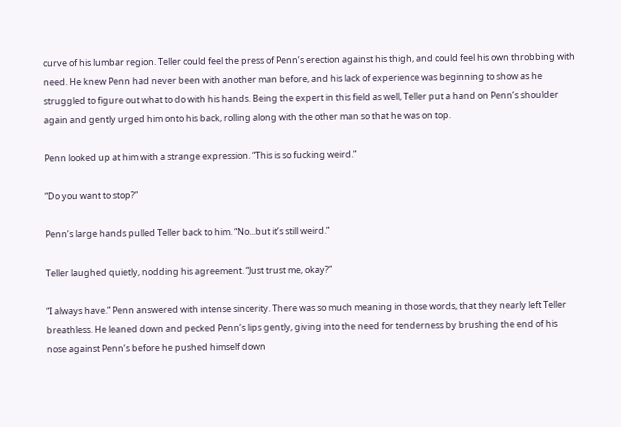curve of his lumbar region. Teller could feel the press of Penn’s erection against his thigh, and could feel his own throbbing with need. He knew Penn had never been with another man before, and his lack of experience was beginning to show as he struggled to figure out what to do with his hands. Being the expert in this field as well, Teller put a hand on Penn’s shoulder again and gently urged him onto his back, rolling along with the other man so that he was on top.

Penn looked up at him with a strange expression. “This is so fucking weird.”

“Do you want to stop?”

Penn’s large hands pulled Teller back to him. “No...but it’s still weird.”

Teller laughed quietly, nodding his agreement. “Just trust me, okay?”

“I always have.” Penn answered with intense sincerity. There was so much meaning in those words, that they nearly left Teller breathless. He leaned down and pecked Penn’s lips gently, giving into the need for tenderness by brushing the end of his nose against Penn’s before he pushed himself down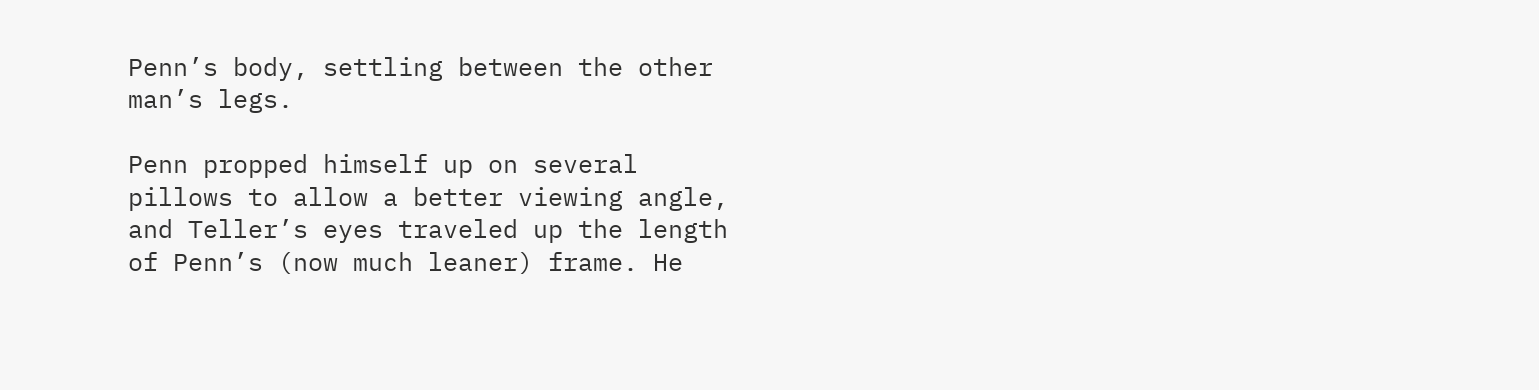Penn’s body, settling between the other man’s legs.

Penn propped himself up on several pillows to allow a better viewing angle, and Teller’s eyes traveled up the length of Penn’s (now much leaner) frame. He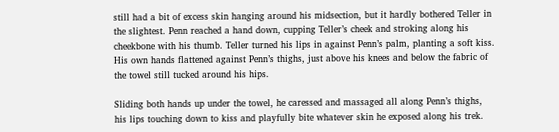still had a bit of excess skin hanging around his midsection, but it hardly bothered Teller in the slightest. Penn reached a hand down, cupping Teller’s cheek and stroking along his cheekbone with his thumb. Teller turned his lips in against Penn’s palm, planting a soft kiss. His own hands flattened against Penn’s thighs, just above his knees and below the fabric of the towel still tucked around his hips.

Sliding both hands up under the towel, he caressed and massaged all along Penn’s thighs, his lips touching down to kiss and playfully bite whatever skin he exposed along his trek.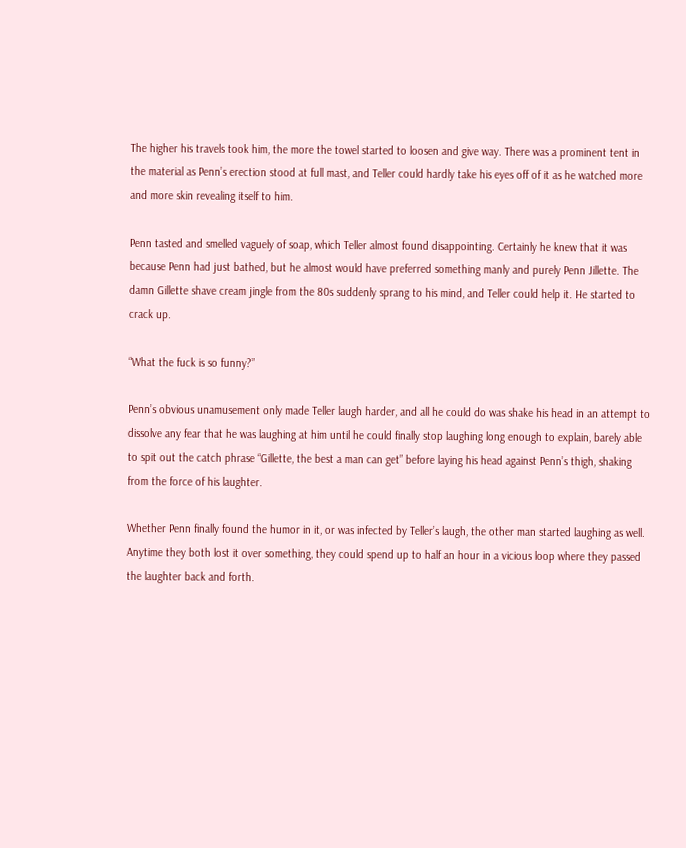The higher his travels took him, the more the towel started to loosen and give way. There was a prominent tent in the material as Penn’s erection stood at full mast, and Teller could hardly take his eyes off of it as he watched more and more skin revealing itself to him.

Penn tasted and smelled vaguely of soap, which Teller almost found disappointing. Certainly he knew that it was because Penn had just bathed, but he almost would have preferred something manly and purely Penn Jillette. The damn Gillette shave cream jingle from the 80s suddenly sprang to his mind, and Teller could help it. He started to crack up.

“What the fuck is so funny?”

Penn’s obvious unamusement only made Teller laugh harder, and all he could do was shake his head in an attempt to dissolve any fear that he was laughing at him until he could finally stop laughing long enough to explain, barely able to spit out the catch phrase “Gillette, the best a man can get” before laying his head against Penn’s thigh, shaking from the force of his laughter.

Whether Penn finally found the humor in it, or was infected by Teller’s laugh, the other man started laughing as well. Anytime they both lost it over something, they could spend up to half an hour in a vicious loop where they passed the laughter back and forth.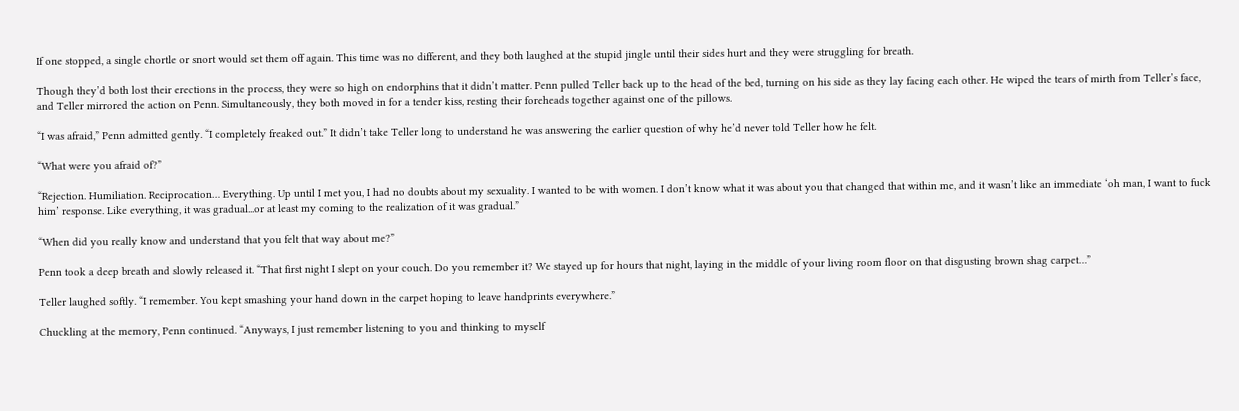If one stopped, a single chortle or snort would set them off again. This time was no different, and they both laughed at the stupid jingle until their sides hurt and they were struggling for breath.

Though they’d both lost their erections in the process, they were so high on endorphins that it didn’t matter. Penn pulled Teller back up to the head of the bed, turning on his side as they lay facing each other. He wiped the tears of mirth from Teller’s face, and Teller mirrored the action on Penn. Simultaneously, they both moved in for a tender kiss, resting their foreheads together against one of the pillows.

“I was afraid,” Penn admitted gently. “I completely freaked out.” It didn’t take Teller long to understand he was answering the earlier question of why he’d never told Teller how he felt.

“What were you afraid of?”

“Rejection. Humiliation. Reciprocation… Everything. Up until I met you, I had no doubts about my sexuality. I wanted to be with women. I don’t know what it was about you that changed that within me, and it wasn’t like an immediate ‘oh man, I want to fuck him’ response. Like everything, it was gradual...or at least my coming to the realization of it was gradual.”

“When did you really know and understand that you felt that way about me?”

Penn took a deep breath and slowly released it. “That first night I slept on your couch. Do you remember it? We stayed up for hours that night, laying in the middle of your living room floor on that disgusting brown shag carpet…”

Teller laughed softly. “I remember. You kept smashing your hand down in the carpet hoping to leave handprints everywhere.”

Chuckling at the memory, Penn continued. “Anyways, I just remember listening to you and thinking to myself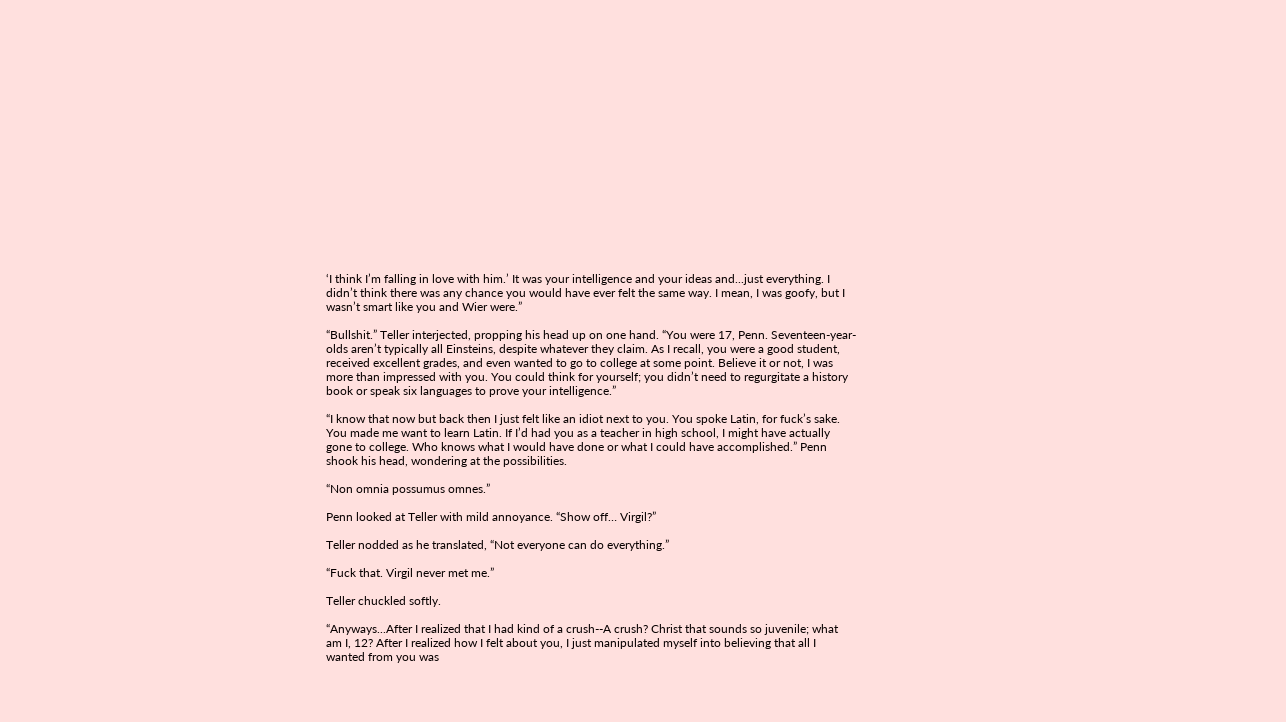‘I think I’m falling in love with him.’ It was your intelligence and your ideas and...just everything. I didn’t think there was any chance you would have ever felt the same way. I mean, I was goofy, but I wasn’t smart like you and Wier were.”

“Bullshit.” Teller interjected, propping his head up on one hand. “You were 17, Penn. Seventeen-year-olds aren’t typically all Einsteins, despite whatever they claim. As I recall, you were a good student, received excellent grades, and even wanted to go to college at some point. Believe it or not, I was more than impressed with you. You could think for yourself; you didn’t need to regurgitate a history book or speak six languages to prove your intelligence.”

“I know that now but back then I just felt like an idiot next to you. You spoke Latin, for fuck’s sake. You made me want to learn Latin. If I’d had you as a teacher in high school, I might have actually gone to college. Who knows what I would have done or what I could have accomplished.” Penn shook his head, wondering at the possibilities.

“Non omnia possumus omnes.”

Penn looked at Teller with mild annoyance. “Show off… Virgil?”

Teller nodded as he translated, “Not everyone can do everything.”

“Fuck that. Virgil never met me.”

Teller chuckled softly.

“Anyways...After I realized that I had kind of a crush--A crush? Christ that sounds so juvenile; what am I, 12? After I realized how I felt about you, I just manipulated myself into believing that all I wanted from you was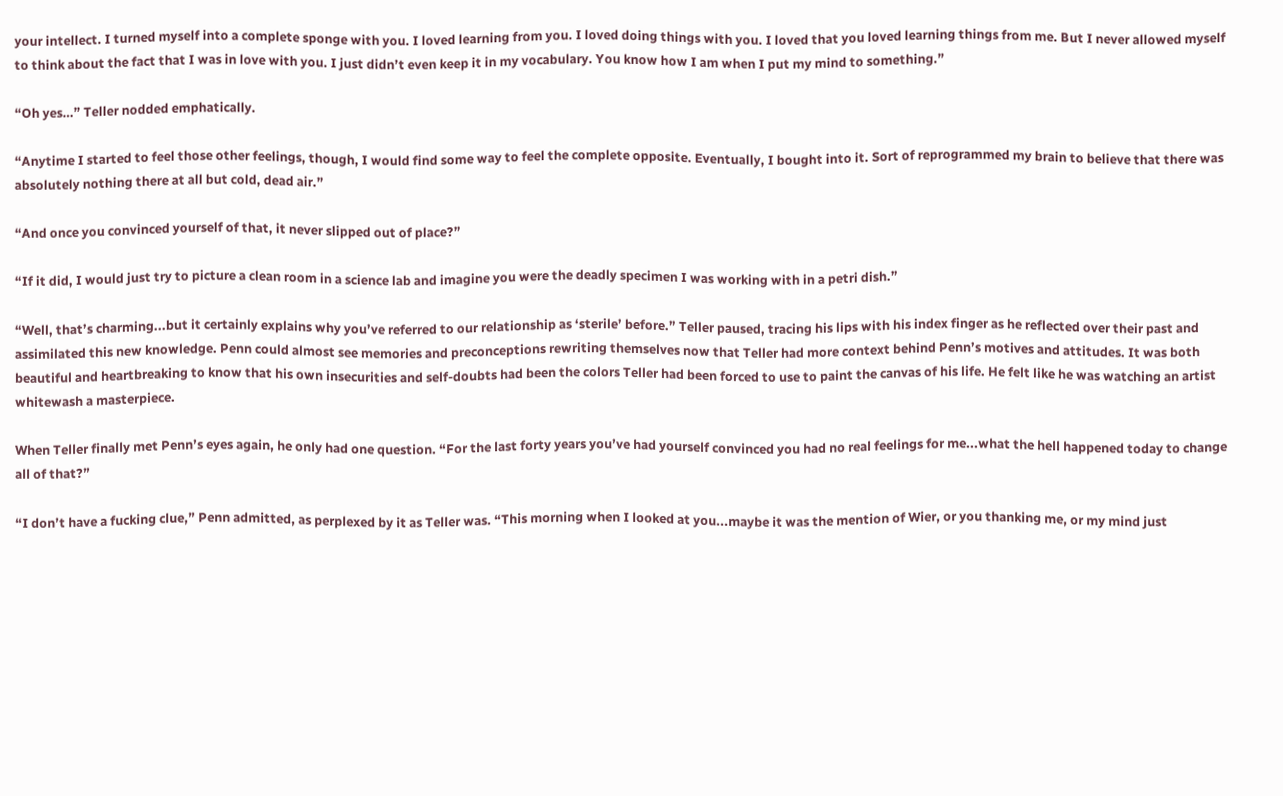your intellect. I turned myself into a complete sponge with you. I loved learning from you. I loved doing things with you. I loved that you loved learning things from me. But I never allowed myself to think about the fact that I was in love with you. I just didn’t even keep it in my vocabulary. You know how I am when I put my mind to something.”

“Oh yes…” Teller nodded emphatically.

“Anytime I started to feel those other feelings, though, I would find some way to feel the complete opposite. Eventually, I bought into it. Sort of reprogrammed my brain to believe that there was absolutely nothing there at all but cold, dead air.”

“And once you convinced yourself of that, it never slipped out of place?”

“If it did, I would just try to picture a clean room in a science lab and imagine you were the deadly specimen I was working with in a petri dish.”

“Well, that’s charming...but it certainly explains why you’ve referred to our relationship as ‘sterile’ before.” Teller paused, tracing his lips with his index finger as he reflected over their past and assimilated this new knowledge. Penn could almost see memories and preconceptions rewriting themselves now that Teller had more context behind Penn’s motives and attitudes. It was both beautiful and heartbreaking to know that his own insecurities and self-doubts had been the colors Teller had been forced to use to paint the canvas of his life. He felt like he was watching an artist whitewash a masterpiece.

When Teller finally met Penn’s eyes again, he only had one question. “For the last forty years you’ve had yourself convinced you had no real feelings for me...what the hell happened today to change all of that?”

“I don’t have a fucking clue,” Penn admitted, as perplexed by it as Teller was. “This morning when I looked at you...maybe it was the mention of Wier, or you thanking me, or my mind just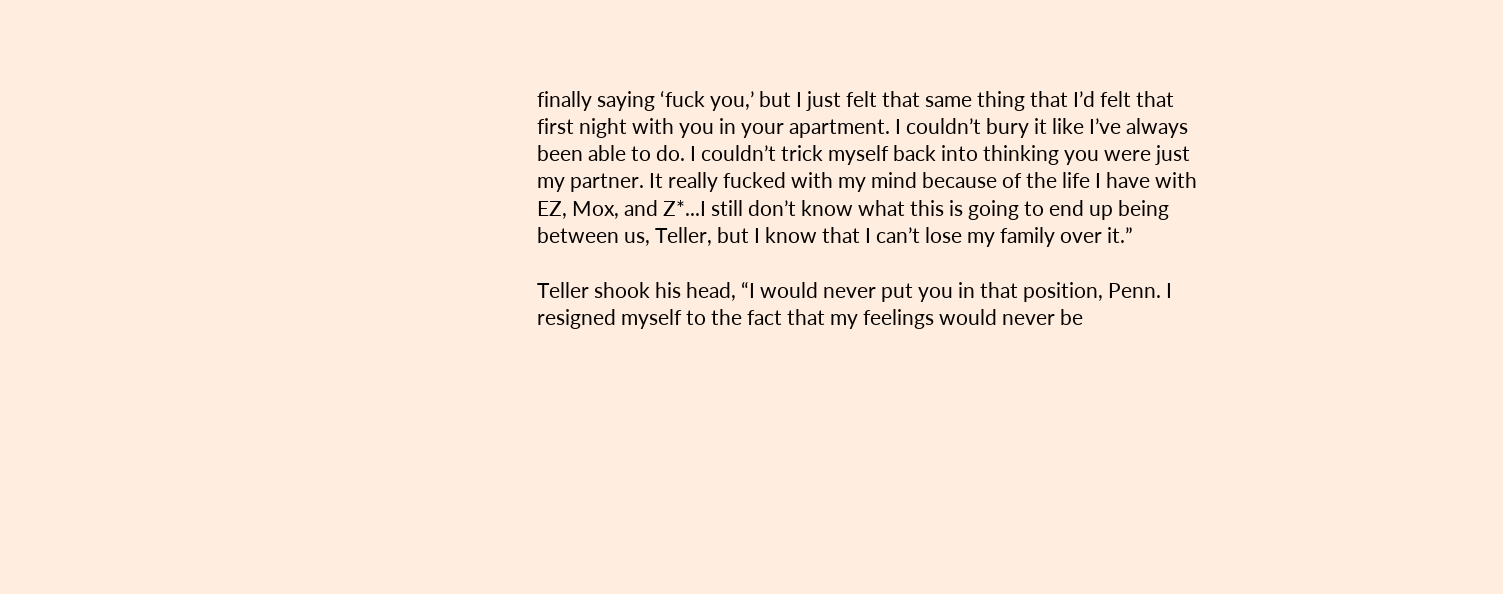finally saying ‘fuck you,’ but I just felt that same thing that I’d felt that first night with you in your apartment. I couldn’t bury it like I’ve always been able to do. I couldn’t trick myself back into thinking you were just my partner. It really fucked with my mind because of the life I have with EZ, Mox, and Z*...I still don’t know what this is going to end up being between us, Teller, but I know that I can’t lose my family over it.”

Teller shook his head, “I would never put you in that position, Penn. I resigned myself to the fact that my feelings would never be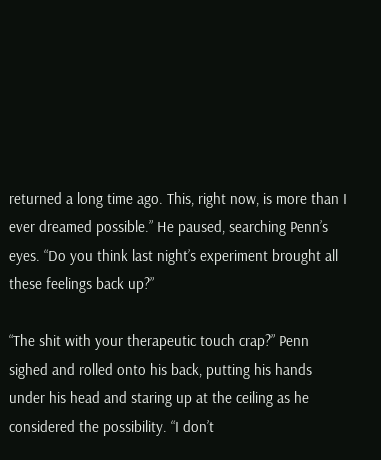returned a long time ago. This, right now, is more than I ever dreamed possible.” He paused, searching Penn’s eyes. “Do you think last night’s experiment brought all these feelings back up?”

“The shit with your therapeutic touch crap?” Penn sighed and rolled onto his back, putting his hands under his head and staring up at the ceiling as he considered the possibility. “I don’t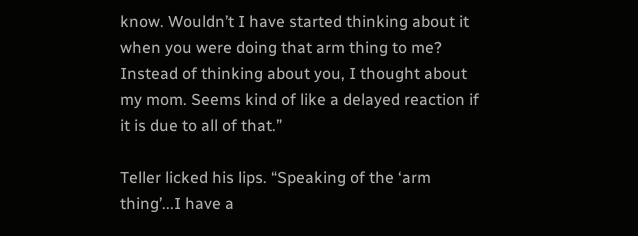know. Wouldn’t I have started thinking about it when you were doing that arm thing to me? Instead of thinking about you, I thought about my mom. Seems kind of like a delayed reaction if it is due to all of that.”

Teller licked his lips. “Speaking of the ‘arm thing’...I have a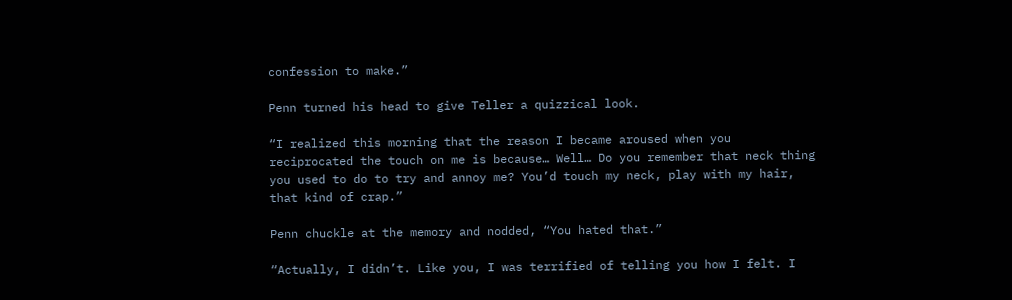confession to make.”

Penn turned his head to give Teller a quizzical look.

“I realized this morning that the reason I became aroused when you reciprocated the touch on me is because… Well… Do you remember that neck thing you used to do to try and annoy me? You’d touch my neck, play with my hair, that kind of crap.”

Penn chuckle at the memory and nodded, “You hated that.”

“Actually, I didn’t. Like you, I was terrified of telling you how I felt. I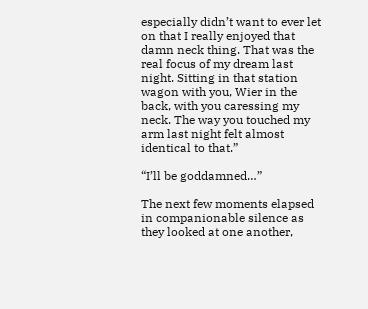especially didn’t want to ever let on that I really enjoyed that damn neck thing. That was the real focus of my dream last night. Sitting in that station wagon with you, Wier in the back, with you caressing my neck. The way you touched my arm last night felt almost identical to that.”

“I’ll be goddamned…”

The next few moments elapsed in companionable silence as they looked at one another,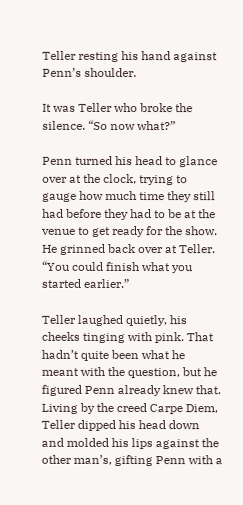Teller resting his hand against Penn’s shoulder.

It was Teller who broke the silence. “So now what?”

Penn turned his head to glance over at the clock, trying to gauge how much time they still had before they had to be at the venue to get ready for the show. He grinned back over at Teller. “You could finish what you started earlier.”

Teller laughed quietly, his cheeks tinging with pink. That hadn’t quite been what he meant with the question, but he figured Penn already knew that. Living by the creed Carpe Diem, Teller dipped his head down and molded his lips against the other man’s, gifting Penn with a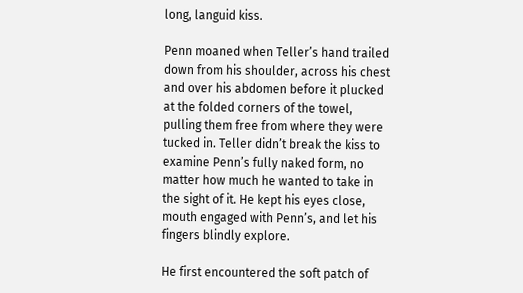long, languid kiss.

Penn moaned when Teller’s hand trailed down from his shoulder, across his chest and over his abdomen before it plucked at the folded corners of the towel, pulling them free from where they were tucked in. Teller didn’t break the kiss to examine Penn’s fully naked form, no matter how much he wanted to take in the sight of it. He kept his eyes close, mouth engaged with Penn’s, and let his fingers blindly explore.

He first encountered the soft patch of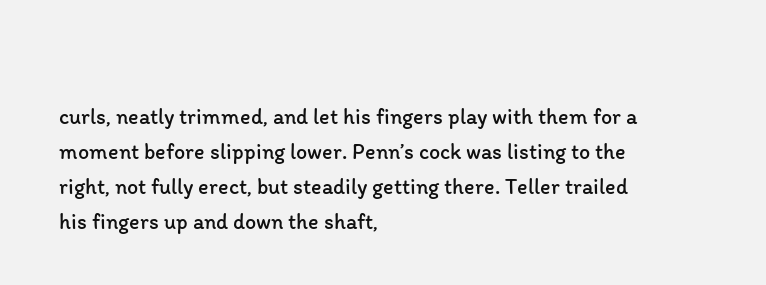curls, neatly trimmed, and let his fingers play with them for a moment before slipping lower. Penn’s cock was listing to the right, not fully erect, but steadily getting there. Teller trailed his fingers up and down the shaft,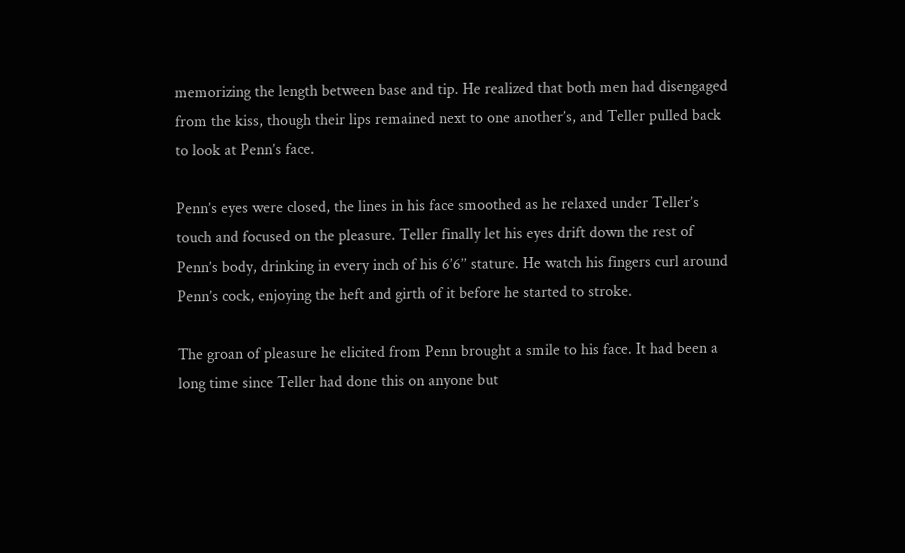memorizing the length between base and tip. He realized that both men had disengaged from the kiss, though their lips remained next to one another’s, and Teller pulled back to look at Penn’s face.

Penn’s eyes were closed, the lines in his face smoothed as he relaxed under Teller’s touch and focused on the pleasure. Teller finally let his eyes drift down the rest of Penn’s body, drinking in every inch of his 6’6’’ stature. He watch his fingers curl around Penn’s cock, enjoying the heft and girth of it before he started to stroke.

The groan of pleasure he elicited from Penn brought a smile to his face. It had been a long time since Teller had done this on anyone but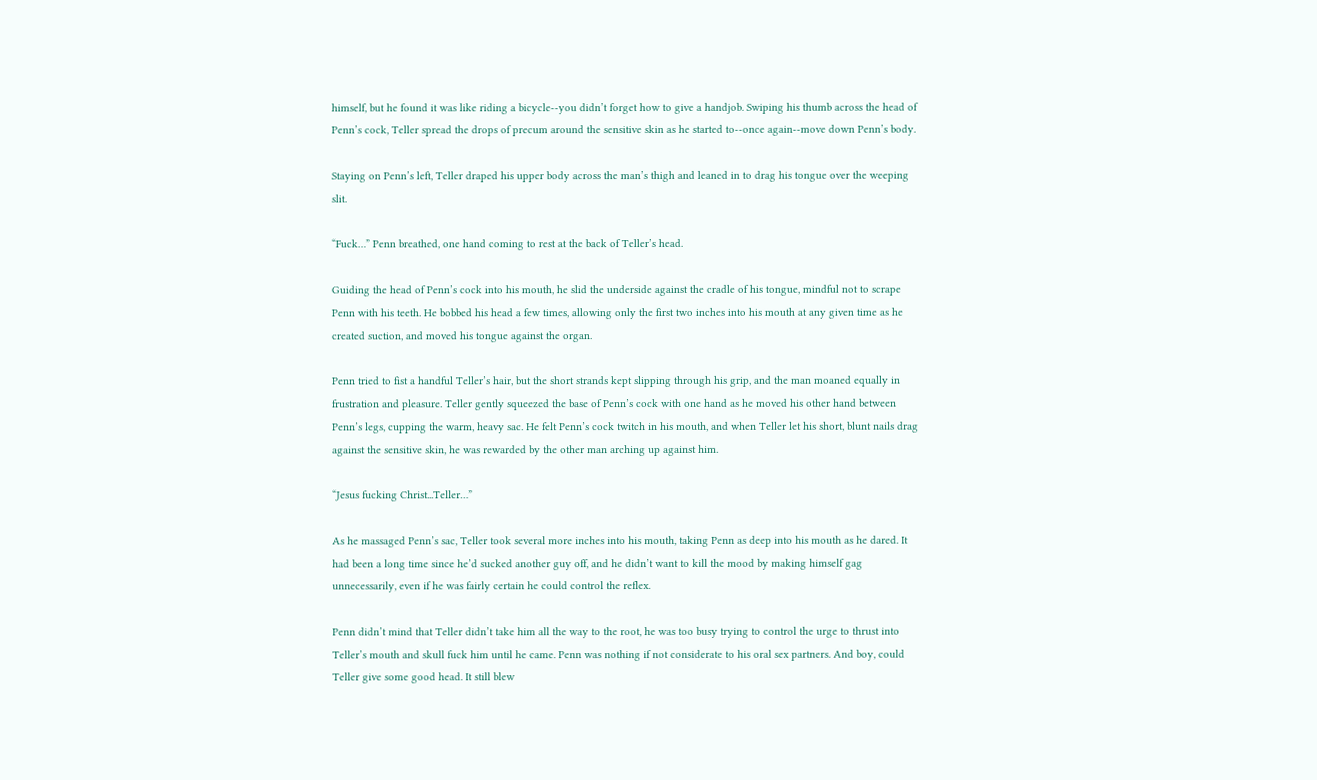himself, but he found it was like riding a bicycle--you didn’t forget how to give a handjob. Swiping his thumb across the head of Penn’s cock, Teller spread the drops of precum around the sensitive skin as he started to--once again--move down Penn’s body.

Staying on Penn’s left, Teller draped his upper body across the man’s thigh and leaned in to drag his tongue over the weeping slit.

“Fuck…” Penn breathed, one hand coming to rest at the back of Teller’s head.

Guiding the head of Penn’s cock into his mouth, he slid the underside against the cradle of his tongue, mindful not to scrape Penn with his teeth. He bobbed his head a few times, allowing only the first two inches into his mouth at any given time as he created suction, and moved his tongue against the organ.

Penn tried to fist a handful Teller’s hair, but the short strands kept slipping through his grip, and the man moaned equally in frustration and pleasure. Teller gently squeezed the base of Penn’s cock with one hand as he moved his other hand between Penn’s legs, cupping the warm, heavy sac. He felt Penn’s cock twitch in his mouth, and when Teller let his short, blunt nails drag against the sensitive skin, he was rewarded by the other man arching up against him.

“Jesus fucking Christ...Teller…”

As he massaged Penn’s sac, Teller took several more inches into his mouth, taking Penn as deep into his mouth as he dared. It had been a long time since he’d sucked another guy off, and he didn’t want to kill the mood by making himself gag unnecessarily, even if he was fairly certain he could control the reflex.

Penn didn’t mind that Teller didn’t take him all the way to the root, he was too busy trying to control the urge to thrust into Teller’s mouth and skull fuck him until he came. Penn was nothing if not considerate to his oral sex partners. And boy, could Teller give some good head. It still blew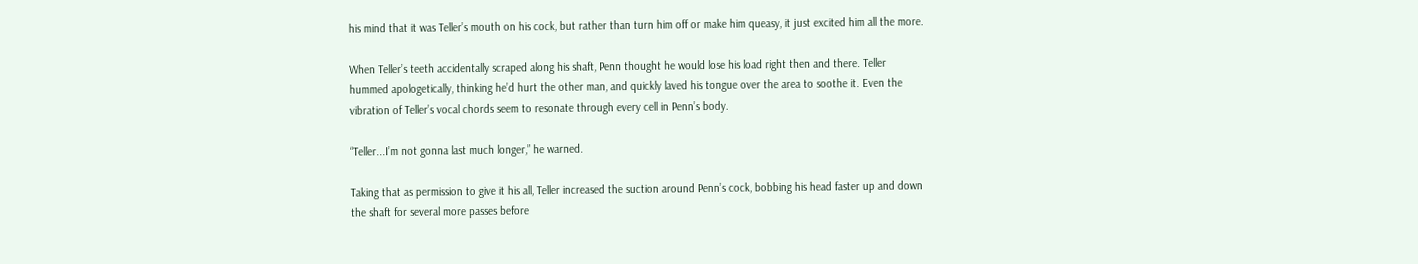his mind that it was Teller’s mouth on his cock, but rather than turn him off or make him queasy, it just excited him all the more.

When Teller’s teeth accidentally scraped along his shaft, Penn thought he would lose his load right then and there. Teller hummed apologetically, thinking he’d hurt the other man, and quickly laved his tongue over the area to soothe it. Even the vibration of Teller’s vocal chords seem to resonate through every cell in Penn’s body.

“Teller...I’m not gonna last much longer,” he warned.

Taking that as permission to give it his all, Teller increased the suction around Penn’s cock, bobbing his head faster up and down the shaft for several more passes before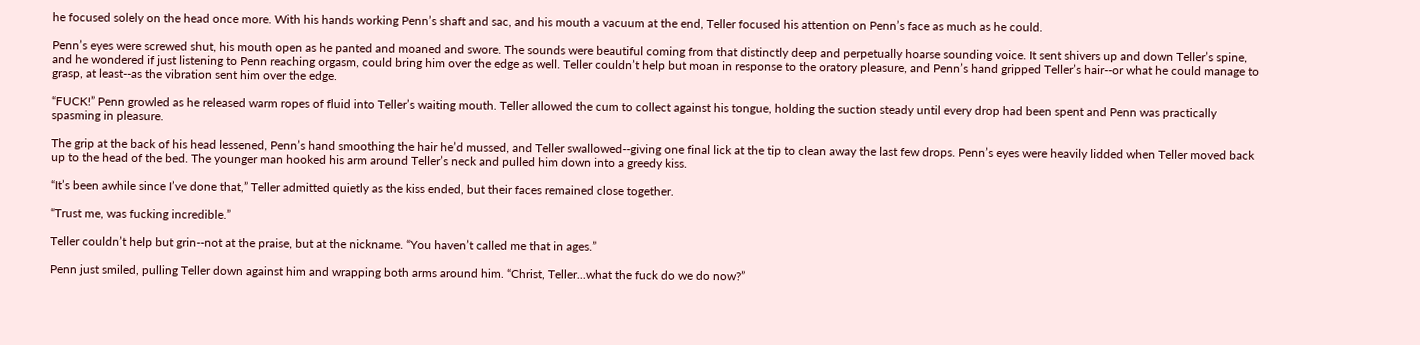he focused solely on the head once more. With his hands working Penn’s shaft and sac, and his mouth a vacuum at the end, Teller focused his attention on Penn’s face as much as he could.

Penn’s eyes were screwed shut, his mouth open as he panted and moaned and swore. The sounds were beautiful coming from that distinctly deep and perpetually hoarse sounding voice. It sent shivers up and down Teller’s spine, and he wondered if just listening to Penn reaching orgasm, could bring him over the edge as well. Teller couldn’t help but moan in response to the oratory pleasure, and Penn’s hand gripped Teller’s hair--or what he could manage to grasp, at least--as the vibration sent him over the edge.

“FUCK!” Penn growled as he released warm ropes of fluid into Teller’s waiting mouth. Teller allowed the cum to collect against his tongue, holding the suction steady until every drop had been spent and Penn was practically spasming in pleasure.

The grip at the back of his head lessened, Penn’s hand smoothing the hair he’d mussed, and Teller swallowed--giving one final lick at the tip to clean away the last few drops. Penn’s eyes were heavily lidded when Teller moved back up to the head of the bed. The younger man hooked his arm around Teller’s neck and pulled him down into a greedy kiss.

“It’s been awhile since I’ve done that,” Teller admitted quietly as the kiss ended, but their faces remained close together.

“Trust me, was fucking incredible.”

Teller couldn’t help but grin--not at the praise, but at the nickname. “You haven’t called me that in ages.”

Penn just smiled, pulling Teller down against him and wrapping both arms around him. “Christ, Teller...what the fuck do we do now?”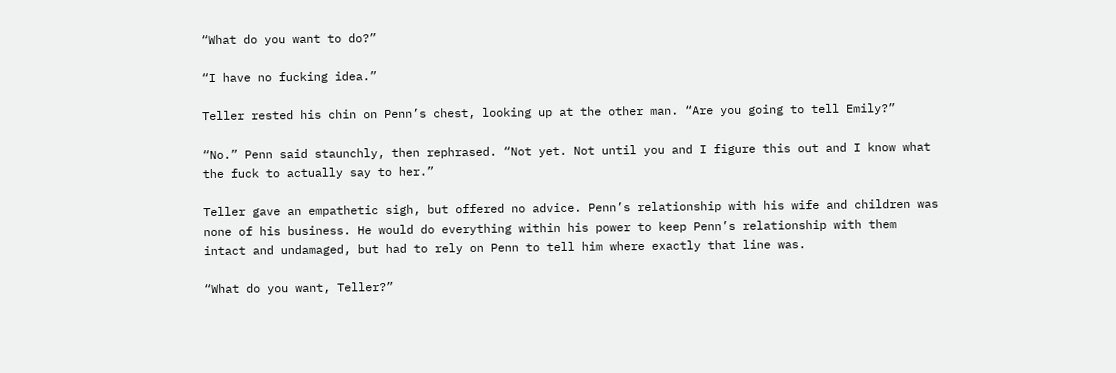“What do you want to do?”

“I have no fucking idea.”

Teller rested his chin on Penn’s chest, looking up at the other man. “Are you going to tell Emily?”

“No.” Penn said staunchly, then rephrased. “Not yet. Not until you and I figure this out and I know what the fuck to actually say to her.”

Teller gave an empathetic sigh, but offered no advice. Penn’s relationship with his wife and children was none of his business. He would do everything within his power to keep Penn’s relationship with them intact and undamaged, but had to rely on Penn to tell him where exactly that line was.

“What do you want, Teller?”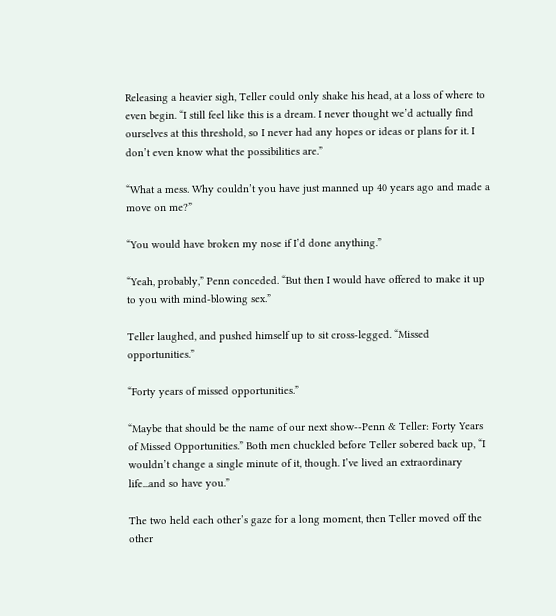Releasing a heavier sigh, Teller could only shake his head, at a loss of where to even begin. “I still feel like this is a dream. I never thought we’d actually find ourselves at this threshold, so I never had any hopes or ideas or plans for it. I don’t even know what the possibilities are.”

“What a mess. Why couldn’t you have just manned up 40 years ago and made a move on me?”

“You would have broken my nose if I’d done anything.”

“Yeah, probably,” Penn conceded. “But then I would have offered to make it up to you with mind-blowing sex.”

Teller laughed, and pushed himself up to sit cross-legged. “Missed opportunities.”

“Forty years of missed opportunities.”

“Maybe that should be the name of our next show--Penn & Teller: Forty Years of Missed Opportunities.” Both men chuckled before Teller sobered back up, “I wouldn’t change a single minute of it, though. I’ve lived an extraordinary life...and so have you.”

The two held each other’s gaze for a long moment, then Teller moved off the other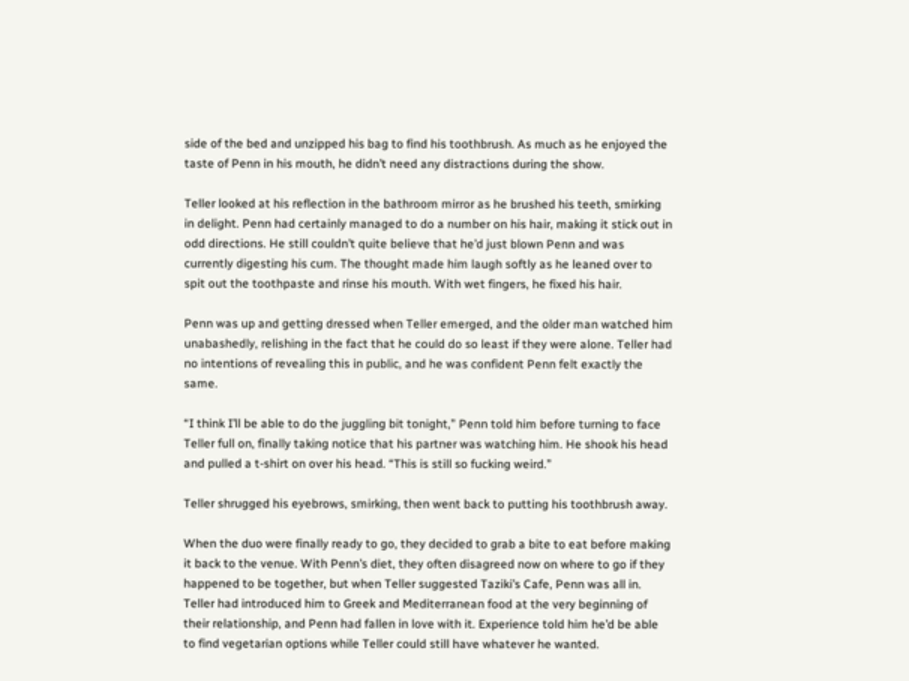side of the bed and unzipped his bag to find his toothbrush. As much as he enjoyed the taste of Penn in his mouth, he didn’t need any distractions during the show.

Teller looked at his reflection in the bathroom mirror as he brushed his teeth, smirking in delight. Penn had certainly managed to do a number on his hair, making it stick out in odd directions. He still couldn’t quite believe that he’d just blown Penn and was currently digesting his cum. The thought made him laugh softly as he leaned over to spit out the toothpaste and rinse his mouth. With wet fingers, he fixed his hair.

Penn was up and getting dressed when Teller emerged, and the older man watched him unabashedly, relishing in the fact that he could do so least if they were alone. Teller had no intentions of revealing this in public, and he was confident Penn felt exactly the same.

“I think I’ll be able to do the juggling bit tonight,” Penn told him before turning to face Teller full on, finally taking notice that his partner was watching him. He shook his head and pulled a t-shirt on over his head. “This is still so fucking weird.”

Teller shrugged his eyebrows, smirking, then went back to putting his toothbrush away.

When the duo were finally ready to go, they decided to grab a bite to eat before making it back to the venue. With Penn’s diet, they often disagreed now on where to go if they happened to be together, but when Teller suggested Taziki’s Cafe, Penn was all in. Teller had introduced him to Greek and Mediterranean food at the very beginning of their relationship, and Penn had fallen in love with it. Experience told him he’d be able to find vegetarian options while Teller could still have whatever he wanted.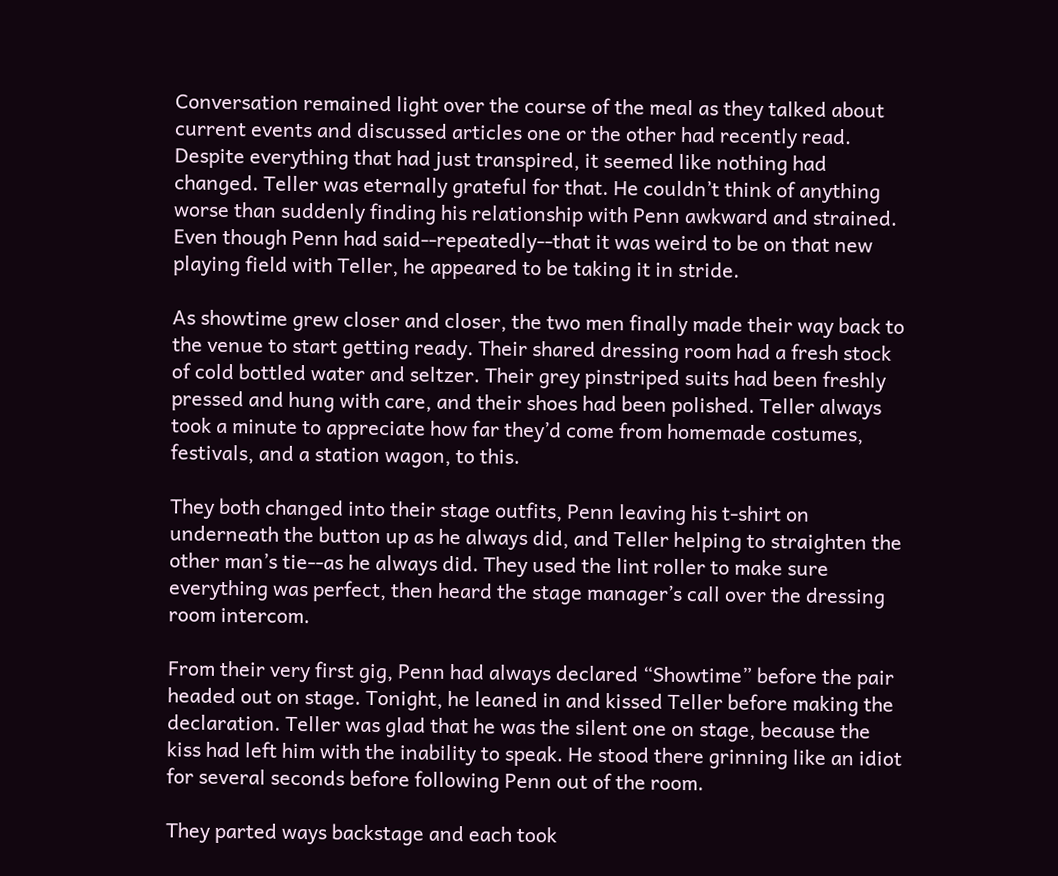Conversation remained light over the course of the meal as they talked about current events and discussed articles one or the other had recently read. Despite everything that had just transpired, it seemed like nothing had changed. Teller was eternally grateful for that. He couldn’t think of anything worse than suddenly finding his relationship with Penn awkward and strained. Even though Penn had said--repeatedly--that it was weird to be on that new playing field with Teller, he appeared to be taking it in stride.

As showtime grew closer and closer, the two men finally made their way back to the venue to start getting ready. Their shared dressing room had a fresh stock of cold bottled water and seltzer. Their grey pinstriped suits had been freshly pressed and hung with care, and their shoes had been polished. Teller always took a minute to appreciate how far they’d come from homemade costumes, festivals, and a station wagon, to this.

They both changed into their stage outfits, Penn leaving his t-shirt on underneath the button up as he always did, and Teller helping to straighten the other man’s tie--as he always did. They used the lint roller to make sure everything was perfect, then heard the stage manager’s call over the dressing room intercom.

From their very first gig, Penn had always declared “Showtime” before the pair headed out on stage. Tonight, he leaned in and kissed Teller before making the declaration. Teller was glad that he was the silent one on stage, because the kiss had left him with the inability to speak. He stood there grinning like an idiot for several seconds before following Penn out of the room.

They parted ways backstage and each took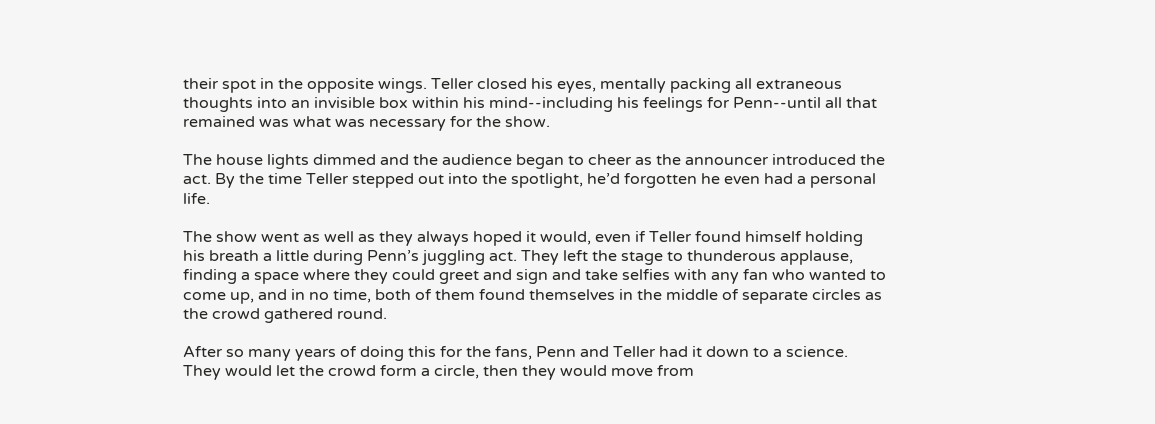their spot in the opposite wings. Teller closed his eyes, mentally packing all extraneous thoughts into an invisible box within his mind--including his feelings for Penn--until all that remained was what was necessary for the show.

The house lights dimmed and the audience began to cheer as the announcer introduced the act. By the time Teller stepped out into the spotlight, he’d forgotten he even had a personal life.

The show went as well as they always hoped it would, even if Teller found himself holding his breath a little during Penn’s juggling act. They left the stage to thunderous applause, finding a space where they could greet and sign and take selfies with any fan who wanted to come up, and in no time, both of them found themselves in the middle of separate circles as the crowd gathered round.

After so many years of doing this for the fans, Penn and Teller had it down to a science. They would let the crowd form a circle, then they would move from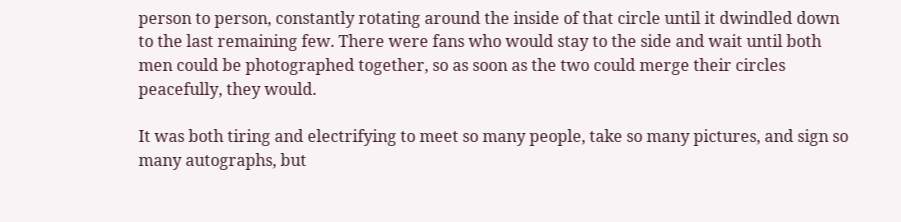person to person, constantly rotating around the inside of that circle until it dwindled down to the last remaining few. There were fans who would stay to the side and wait until both men could be photographed together, so as soon as the two could merge their circles peacefully, they would.

It was both tiring and electrifying to meet so many people, take so many pictures, and sign so many autographs, but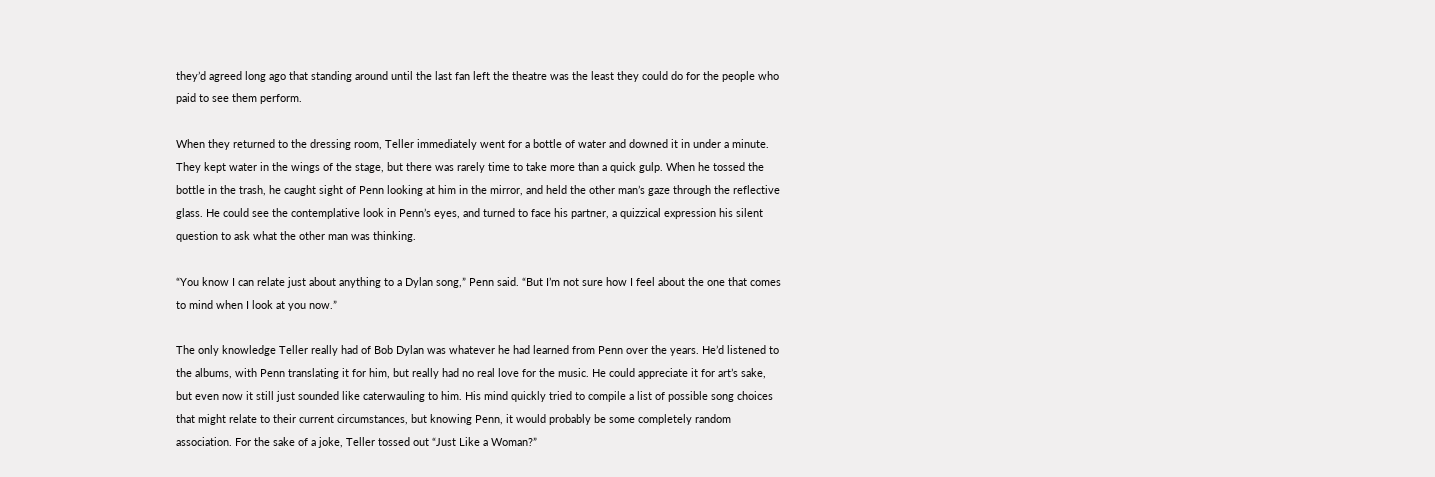they’d agreed long ago that standing around until the last fan left the theatre was the least they could do for the people who paid to see them perform.

When they returned to the dressing room, Teller immediately went for a bottle of water and downed it in under a minute. They kept water in the wings of the stage, but there was rarely time to take more than a quick gulp. When he tossed the bottle in the trash, he caught sight of Penn looking at him in the mirror, and held the other man’s gaze through the reflective glass. He could see the contemplative look in Penn’s eyes, and turned to face his partner, a quizzical expression his silent question to ask what the other man was thinking.

“You know I can relate just about anything to a Dylan song,” Penn said. “But I’m not sure how I feel about the one that comes to mind when I look at you now.”

The only knowledge Teller really had of Bob Dylan was whatever he had learned from Penn over the years. He’d listened to the albums, with Penn translating it for him, but really had no real love for the music. He could appreciate it for art’s sake, but even now it still just sounded like caterwauling to him. His mind quickly tried to compile a list of possible song choices that might relate to their current circumstances, but knowing Penn, it would probably be some completely random association. For the sake of a joke, Teller tossed out “Just Like a Woman?”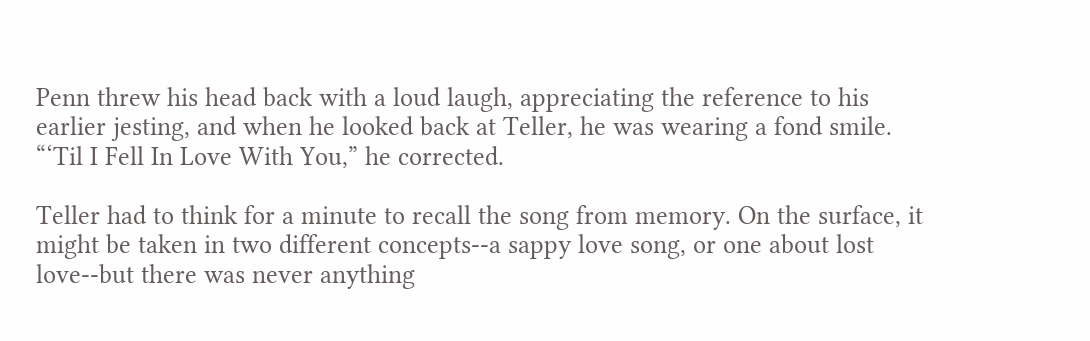Penn threw his head back with a loud laugh, appreciating the reference to his earlier jesting, and when he looked back at Teller, he was wearing a fond smile. “‘Til I Fell In Love With You,” he corrected.

Teller had to think for a minute to recall the song from memory. On the surface, it might be taken in two different concepts--a sappy love song, or one about lost love--but there was never anything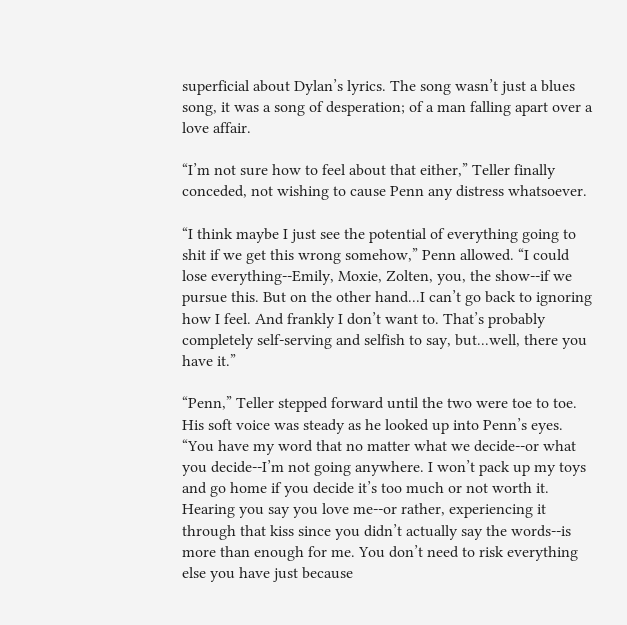superficial about Dylan’s lyrics. The song wasn’t just a blues song, it was a song of desperation; of a man falling apart over a love affair.

“I’m not sure how to feel about that either,” Teller finally conceded, not wishing to cause Penn any distress whatsoever.

“I think maybe I just see the potential of everything going to shit if we get this wrong somehow,” Penn allowed. “I could lose everything--Emily, Moxie, Zolten, you, the show--if we pursue this. But on the other hand...I can’t go back to ignoring how I feel. And frankly I don’t want to. That’s probably completely self-serving and selfish to say, but...well, there you have it.”

“Penn,” Teller stepped forward until the two were toe to toe. His soft voice was steady as he looked up into Penn’s eyes. “You have my word that no matter what we decide--or what you decide--I’m not going anywhere. I won’t pack up my toys and go home if you decide it’s too much or not worth it. Hearing you say you love me--or rather, experiencing it through that kiss since you didn’t actually say the words--is more than enough for me. You don’t need to risk everything else you have just because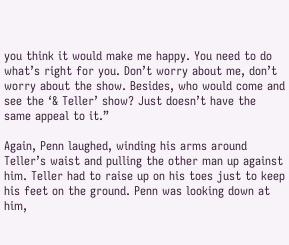you think it would make me happy. You need to do what’s right for you. Don’t worry about me, don’t worry about the show. Besides, who would come and see the ‘& Teller’ show? Just doesn’t have the same appeal to it.”

Again, Penn laughed, winding his arms around Teller’s waist and pulling the other man up against him. Teller had to raise up on his toes just to keep his feet on the ground. Penn was looking down at him,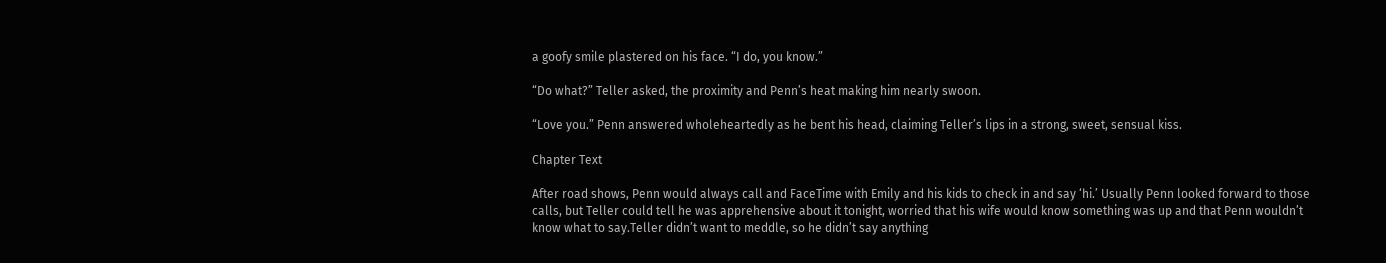a goofy smile plastered on his face. “I do, you know.”

“Do what?” Teller asked, the proximity and Penn’s heat making him nearly swoon.

“Love you.” Penn answered wholeheartedly as he bent his head, claiming Teller’s lips in a strong, sweet, sensual kiss.

Chapter Text

After road shows, Penn would always call and FaceTime with Emily and his kids to check in and say ‘hi.’ Usually Penn looked forward to those calls, but Teller could tell he was apprehensive about it tonight, worried that his wife would know something was up and that Penn wouldn’t know what to say.Teller didn’t want to meddle, so he didn’t say anything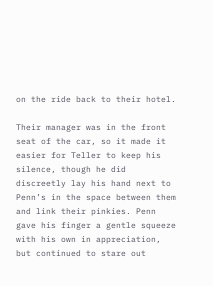on the ride back to their hotel.

Their manager was in the front seat of the car, so it made it easier for Teller to keep his silence, though he did discreetly lay his hand next to Penn’s in the space between them and link their pinkies. Penn gave his finger a gentle squeeze with his own in appreciation, but continued to stare out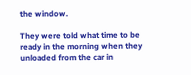the window.

They were told what time to be ready in the morning when they unloaded from the car in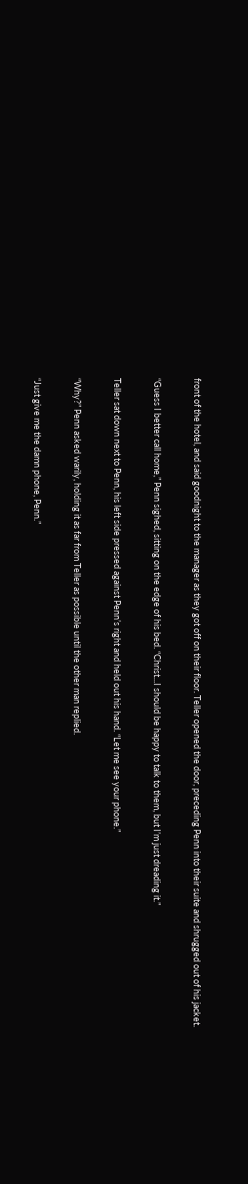front of the hotel, and said goodnight to the manager as they got off on their floor. Teller opened the door, preceding Penn into their suite and shrugged out of his jacket.

“Guess I better call home,” Penn sighed, sitting on the edge of his bed. “Christ...I should be happy to talk to them, but I’m just dreading it.”

Teller sat down next to Penn, his left side pressed against Penn’s right and held out his hand. “Let me see your phone.”

“Why?” Penn asked warily, holding it as far from Teller as possible until the other man replied.

“Just give me the damn phone, Penn.”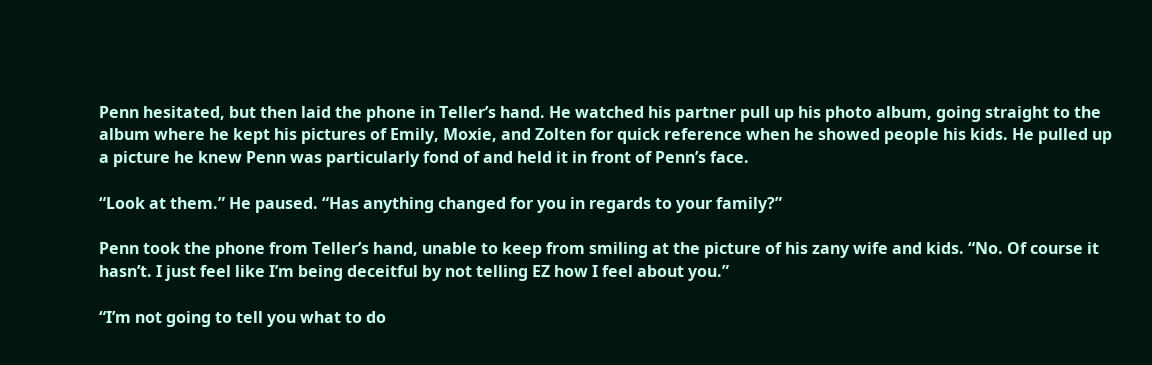Penn hesitated, but then laid the phone in Teller’s hand. He watched his partner pull up his photo album, going straight to the album where he kept his pictures of Emily, Moxie, and Zolten for quick reference when he showed people his kids. He pulled up a picture he knew Penn was particularly fond of and held it in front of Penn’s face.

“Look at them.” He paused. “Has anything changed for you in regards to your family?”

Penn took the phone from Teller’s hand, unable to keep from smiling at the picture of his zany wife and kids. “No. Of course it hasn’t. I just feel like I’m being deceitful by not telling EZ how I feel about you.”

“I’m not going to tell you what to do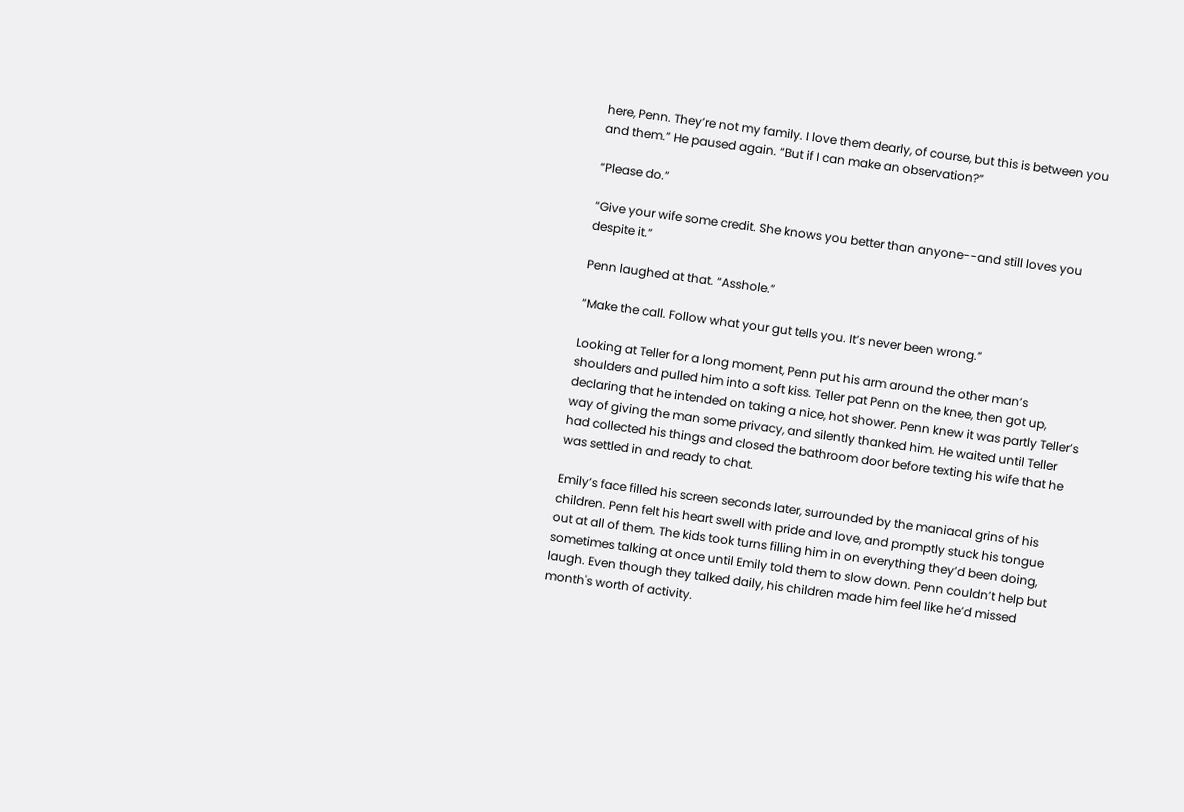here, Penn. They’re not my family. I love them dearly, of course, but this is between you and them.” He paused again. “But if I can make an observation?”

“Please do.”

“Give your wife some credit. She knows you better than anyone--and still loves you despite it.”

Penn laughed at that. “Asshole.”

“Make the call. Follow what your gut tells you. It’s never been wrong.”

Looking at Teller for a long moment, Penn put his arm around the other man’s shoulders and pulled him into a soft kiss. Teller pat Penn on the knee, then got up, declaring that he intended on taking a nice, hot shower. Penn knew it was partly Teller’s way of giving the man some privacy, and silently thanked him. He waited until Teller had collected his things and closed the bathroom door before texting his wife that he was settled in and ready to chat.

Emily’s face filled his screen seconds later, surrounded by the maniacal grins of his children. Penn felt his heart swell with pride and love, and promptly stuck his tongue out at all of them. The kids took turns filling him in on everything they’d been doing, sometimes talking at once until Emily told them to slow down. Penn couldn’t help but laugh. Even though they talked daily, his children made him feel like he’d missed month's worth of activity.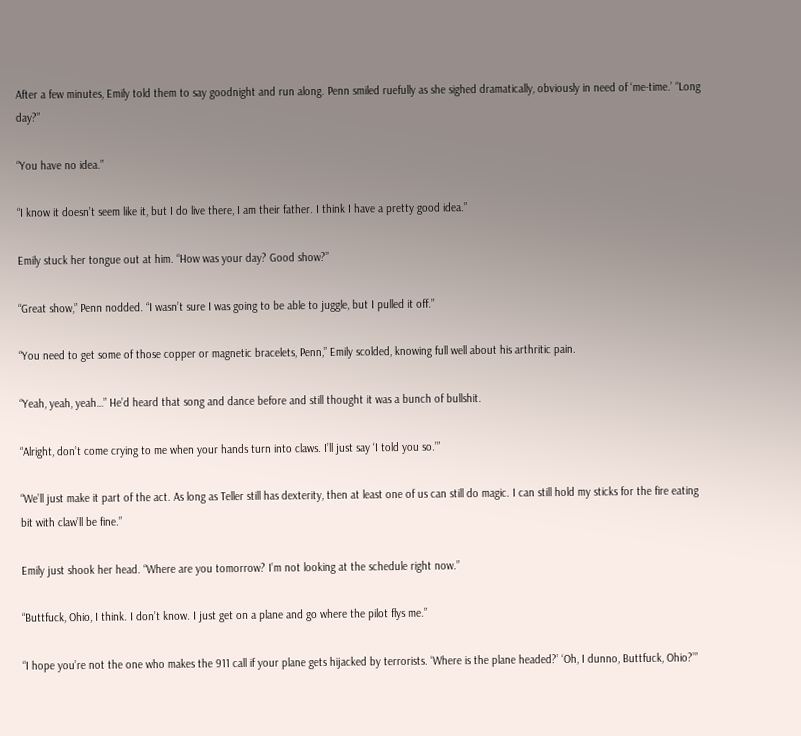After a few minutes, Emily told them to say goodnight and run along. Penn smiled ruefully as she sighed dramatically, obviously in need of ‘me-time.’ “Long day?”

“You have no idea.”

“I know it doesn’t seem like it, but I do live there, I am their father. I think I have a pretty good idea.”

Emily stuck her tongue out at him. “How was your day? Good show?”

“Great show,” Penn nodded. “I wasn’t sure I was going to be able to juggle, but I pulled it off.”

“You need to get some of those copper or magnetic bracelets, Penn,” Emily scolded, knowing full well about his arthritic pain.

“Yeah, yeah, yeah…” He’d heard that song and dance before and still thought it was a bunch of bullshit.

“Alright, don’t come crying to me when your hands turn into claws. I’ll just say ‘I told you so.’”

“We’ll just make it part of the act. As long as Teller still has dexterity, then at least one of us can still do magic. I can still hold my sticks for the fire eating bit with claw’ll be fine.”

Emily just shook her head. “Where are you tomorrow? I’m not looking at the schedule right now.”

“Buttfuck, Ohio, I think. I don’t know. I just get on a plane and go where the pilot flys me.”

“I hope you’re not the one who makes the 911 call if your plane gets hijacked by terrorists. ‘Where is the plane headed?’ ‘Oh, I dunno, Buttfuck, Ohio?’”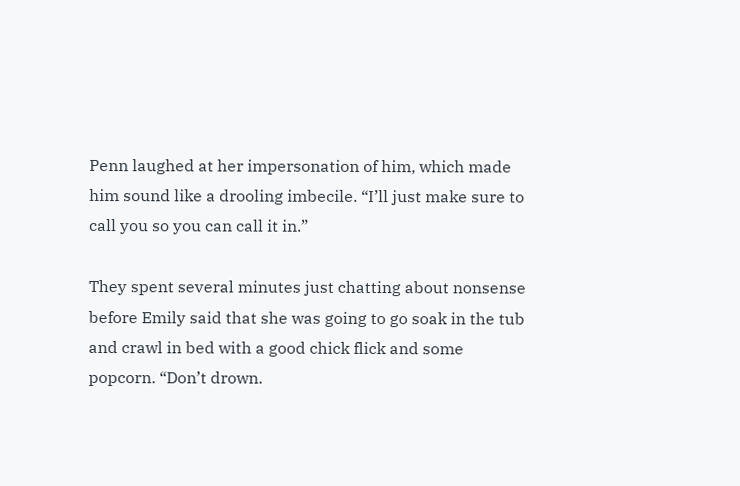Penn laughed at her impersonation of him, which made him sound like a drooling imbecile. “I’ll just make sure to call you so you can call it in.”

They spent several minutes just chatting about nonsense before Emily said that she was going to go soak in the tub and crawl in bed with a good chick flick and some popcorn. “Don’t drown.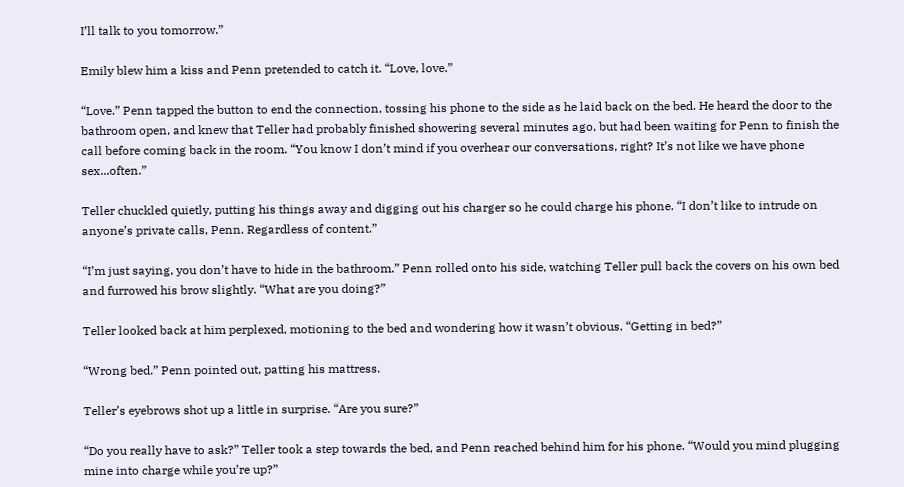I’ll talk to you tomorrow.”

Emily blew him a kiss and Penn pretended to catch it. “Love, love.”

“Love.” Penn tapped the button to end the connection, tossing his phone to the side as he laid back on the bed. He heard the door to the bathroom open, and knew that Teller had probably finished showering several minutes ago, but had been waiting for Penn to finish the call before coming back in the room. “You know I don’t mind if you overhear our conversations, right? It’s not like we have phone sex...often.”

Teller chuckled quietly, putting his things away and digging out his charger so he could charge his phone. “I don’t like to intrude on anyone’s private calls, Penn. Regardless of content.”

“I’m just saying, you don’t have to hide in the bathroom.” Penn rolled onto his side, watching Teller pull back the covers on his own bed and furrowed his brow slightly. “What are you doing?”

Teller looked back at him perplexed, motioning to the bed and wondering how it wasn’t obvious. “Getting in bed?”

“Wrong bed.” Penn pointed out, patting his mattress.

Teller’s eyebrows shot up a little in surprise. “Are you sure?”

“Do you really have to ask?” Teller took a step towards the bed, and Penn reached behind him for his phone. “Would you mind plugging mine into charge while you’re up?”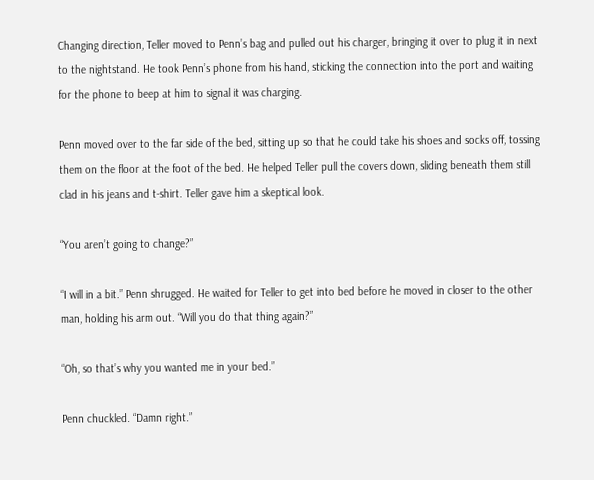Changing direction, Teller moved to Penn’s bag and pulled out his charger, bringing it over to plug it in next to the nightstand. He took Penn’s phone from his hand, sticking the connection into the port and waiting for the phone to beep at him to signal it was charging.

Penn moved over to the far side of the bed, sitting up so that he could take his shoes and socks off, tossing them on the floor at the foot of the bed. He helped Teller pull the covers down, sliding beneath them still clad in his jeans and t-shirt. Teller gave him a skeptical look.

“You aren’t going to change?”

“I will in a bit.” Penn shrugged. He waited for Teller to get into bed before he moved in closer to the other man, holding his arm out. “Will you do that thing again?”

“Oh, so that’s why you wanted me in your bed.”

Penn chuckled. “Damn right.”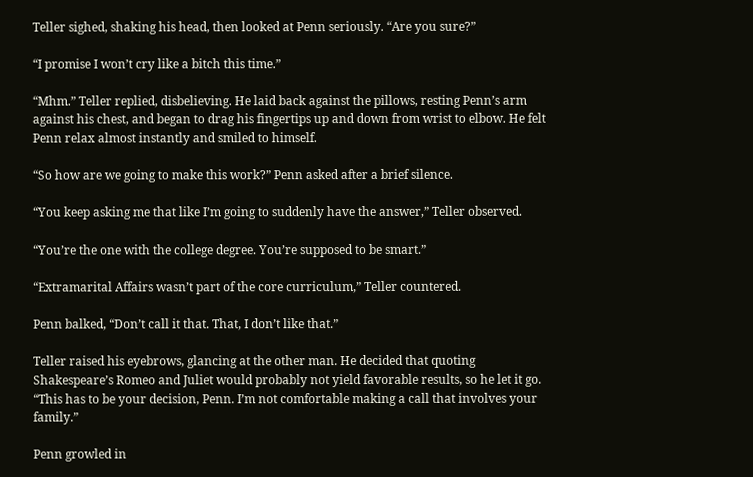Teller sighed, shaking his head, then looked at Penn seriously. “Are you sure?”

“I promise I won’t cry like a bitch this time.”

“Mhm.” Teller replied, disbelieving. He laid back against the pillows, resting Penn’s arm against his chest, and began to drag his fingertips up and down from wrist to elbow. He felt Penn relax almost instantly and smiled to himself.

“So how are we going to make this work?” Penn asked after a brief silence.

“You keep asking me that like I’m going to suddenly have the answer,” Teller observed.

“You’re the one with the college degree. You’re supposed to be smart.”

“Extramarital Affairs wasn’t part of the core curriculum,” Teller countered.

Penn balked, “Don’t call it that. That, I don’t like that.”

Teller raised his eyebrows, glancing at the other man. He decided that quoting Shakespeare’s Romeo and Juliet would probably not yield favorable results, so he let it go. “This has to be your decision, Penn. I’m not comfortable making a call that involves your family.”

Penn growled in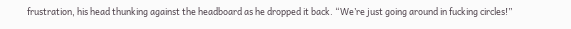frustration, his head thunking against the headboard as he dropped it back. “We’re just going around in fucking circles!”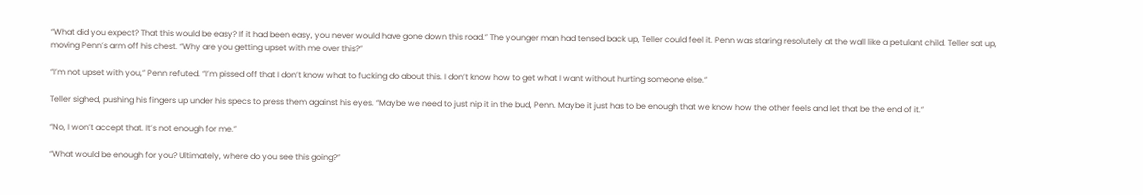“What did you expect? That this would be easy? If it had been easy, you never would have gone down this road.” The younger man had tensed back up, Teller could feel it. Penn was staring resolutely at the wall like a petulant child. Teller sat up, moving Penn’s arm off his chest. “Why are you getting upset with me over this?”

“I’m not upset with you,” Penn refuted. “I’m pissed off that I don’t know what to fucking do about this. I don’t know how to get what I want without hurting someone else.”

Teller sighed, pushing his fingers up under his specs to press them against his eyes. “Maybe we need to just nip it in the bud, Penn. Maybe it just has to be enough that we know how the other feels and let that be the end of it.”

“No, I won’t accept that. It’s not enough for me.”

“What would be enough for you? Ultimately, where do you see this going?”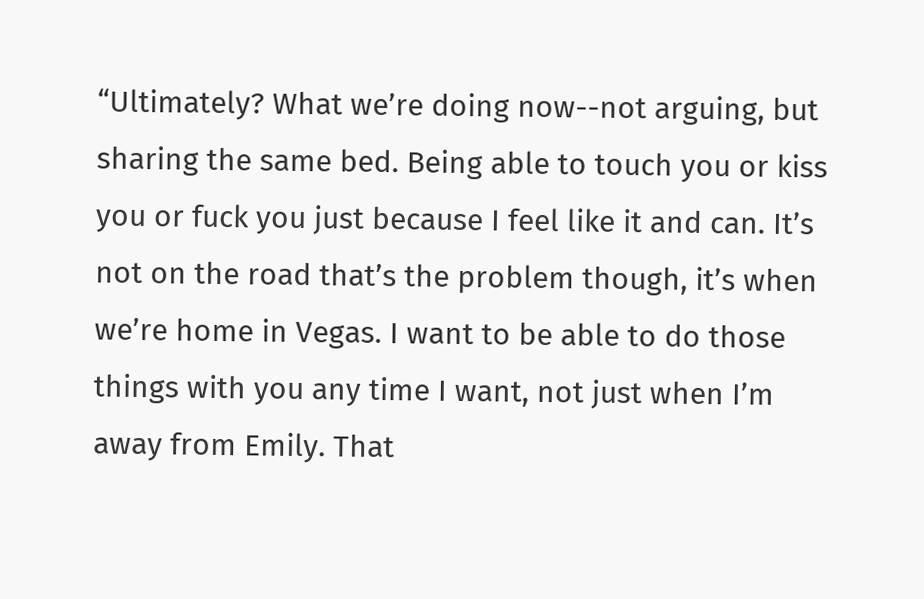“Ultimately? What we’re doing now--not arguing, but sharing the same bed. Being able to touch you or kiss you or fuck you just because I feel like it and can. It’s not on the road that’s the problem though, it’s when we’re home in Vegas. I want to be able to do those things with you any time I want, not just when I’m away from Emily. That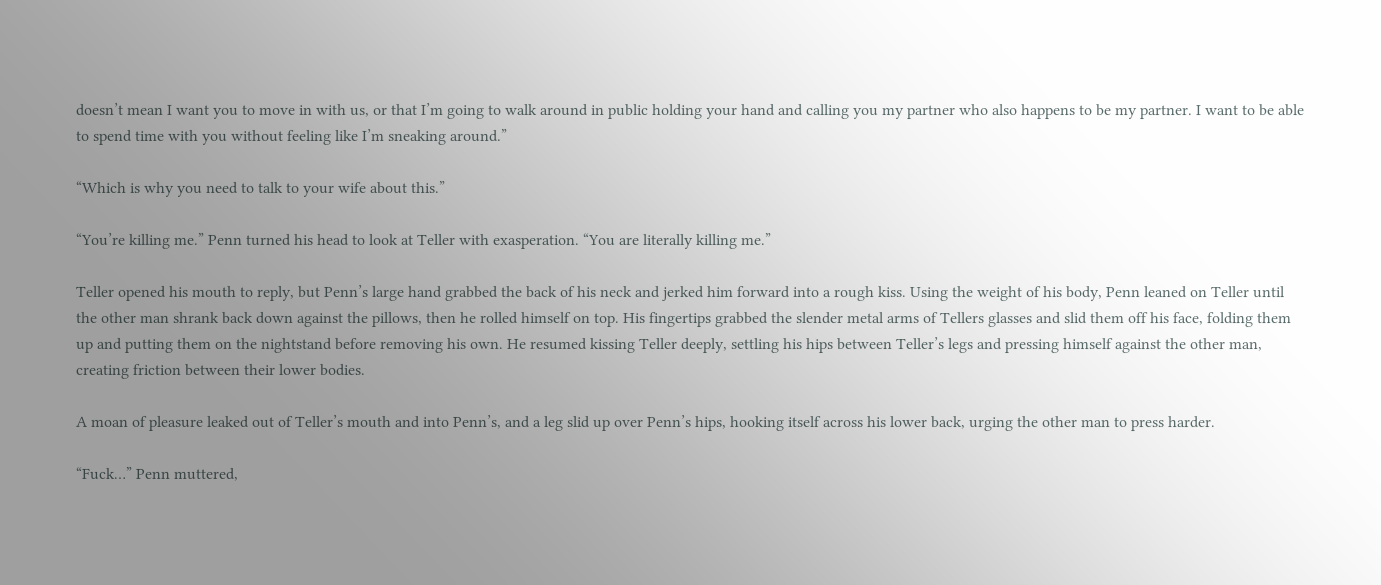doesn’t mean I want you to move in with us, or that I’m going to walk around in public holding your hand and calling you my partner who also happens to be my partner. I want to be able to spend time with you without feeling like I’m sneaking around.”

“Which is why you need to talk to your wife about this.”

“You’re killing me.” Penn turned his head to look at Teller with exasperation. “You are literally killing me.”

Teller opened his mouth to reply, but Penn’s large hand grabbed the back of his neck and jerked him forward into a rough kiss. Using the weight of his body, Penn leaned on Teller until the other man shrank back down against the pillows, then he rolled himself on top. His fingertips grabbed the slender metal arms of Tellers glasses and slid them off his face, folding them up and putting them on the nightstand before removing his own. He resumed kissing Teller deeply, settling his hips between Teller’s legs and pressing himself against the other man, creating friction between their lower bodies.

A moan of pleasure leaked out of Teller’s mouth and into Penn’s, and a leg slid up over Penn’s hips, hooking itself across his lower back, urging the other man to press harder.

“Fuck…” Penn muttered,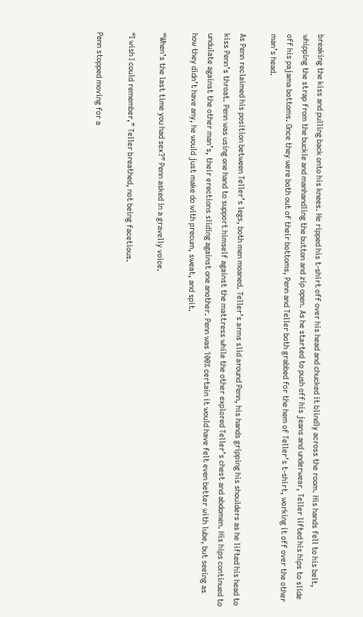breaking the kiss and pulling back onto his knees. He ripped his t-shirt off over his head and chucked it blindly across the room. His hands fell to his belt, whipping the strap from the buckle and manhandling the button and zip open. As he started to push off his jeans and underwear, Teller lifted his hips to slide off his pajama bottoms. Once they were both out of their bottoms, Penn and Teller both grabbed for the hem of Teller’s t-shirt, working it off over the other man’s head.

As Penn reclaimed his position between Teller’s legs, both men moaned. Teller’s arms slid around Penn, his hands gripping his shoulders as he lifted his head to kiss Penn’s throat. Penn was using one hand to support himself against the mattress while the other explored Teller’s chest and abdomen. His hips continued to undulate against the other man’s, their erections sliding against one another. Penn was 100% certain it would have felt even better with lube, but seeing as how they didn’t have any, he would just make do with precum, sweat, and spit.

“When’s the last time you had sex?” Penn asked in a gravelly voice.

“I wish I could remember,” Teller breathed, not being facetious.

Penn stopped moving for a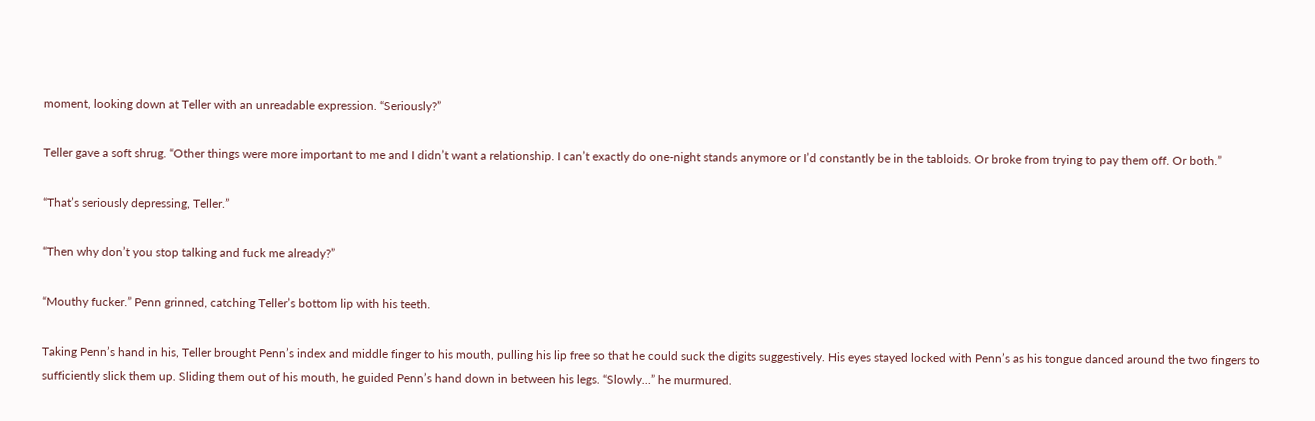moment, looking down at Teller with an unreadable expression. “Seriously?”

Teller gave a soft shrug. “Other things were more important to me and I didn’t want a relationship. I can’t exactly do one-night stands anymore or I’d constantly be in the tabloids. Or broke from trying to pay them off. Or both.”

“That’s seriously depressing, Teller.”

“Then why don’t you stop talking and fuck me already?”

“Mouthy fucker.” Penn grinned, catching Teller’s bottom lip with his teeth.

Taking Penn’s hand in his, Teller brought Penn’s index and middle finger to his mouth, pulling his lip free so that he could suck the digits suggestively. His eyes stayed locked with Penn’s as his tongue danced around the two fingers to sufficiently slick them up. Sliding them out of his mouth, he guided Penn’s hand down in between his legs. “Slowly…” he murmured.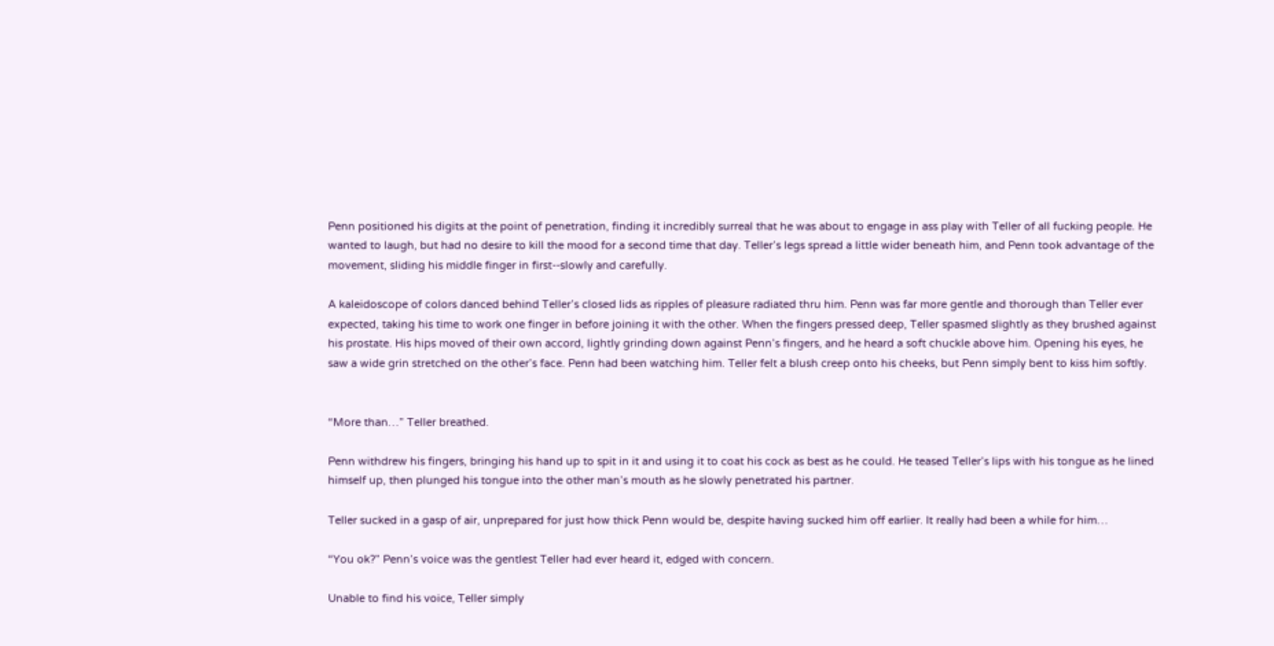Penn positioned his digits at the point of penetration, finding it incredibly surreal that he was about to engage in ass play with Teller of all fucking people. He wanted to laugh, but had no desire to kill the mood for a second time that day. Teller’s legs spread a little wider beneath him, and Penn took advantage of the movement, sliding his middle finger in first--slowly and carefully.

A kaleidoscope of colors danced behind Teller’s closed lids as ripples of pleasure radiated thru him. Penn was far more gentle and thorough than Teller ever expected, taking his time to work one finger in before joining it with the other. When the fingers pressed deep, Teller spasmed slightly as they brushed against his prostate. His hips moved of their own accord, lightly grinding down against Penn’s fingers, and he heard a soft chuckle above him. Opening his eyes, he saw a wide grin stretched on the other’s face. Penn had been watching him. Teller felt a blush creep onto his cheeks, but Penn simply bent to kiss him softly.


“More than…” Teller breathed.

Penn withdrew his fingers, bringing his hand up to spit in it and using it to coat his cock as best as he could. He teased Teller’s lips with his tongue as he lined himself up, then plunged his tongue into the other man’s mouth as he slowly penetrated his partner.

Teller sucked in a gasp of air, unprepared for just how thick Penn would be, despite having sucked him off earlier. It really had been a while for him…

“You ok?” Penn’s voice was the gentlest Teller had ever heard it, edged with concern.

Unable to find his voice, Teller simply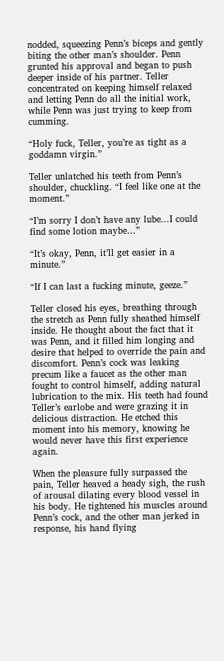nodded, squeezing Penn’s biceps and gently biting the other man’s shoulder. Penn grunted his approval and began to push deeper inside of his partner. Teller concentrated on keeping himself relaxed and letting Penn do all the initial work, while Penn was just trying to keep from cumming.

“Holy fuck, Teller, you’re as tight as a goddamn virgin.”

Teller unlatched his teeth from Penn’s shoulder, chuckling. “I feel like one at the moment.”

“I’m sorry I don’t have any lube...I could find some lotion maybe…”

“It’s okay, Penn, it’ll get easier in a minute.”

“If I can last a fucking minute, geeze.”

Teller closed his eyes, breathing through the stretch as Penn fully sheathed himself inside. He thought about the fact that it was Penn, and it filled him longing and desire that helped to override the pain and discomfort. Penn’s cock was leaking precum like a faucet as the other man fought to control himself, adding natural lubrication to the mix. His teeth had found Teller’s earlobe and were grazing it in delicious distraction. He etched this moment into his memory, knowing he would never have this first experience again.

When the pleasure fully surpassed the pain, Teller heaved a heady sigh, the rush of arousal dilating every blood vessel in his body. He tightened his muscles around Penn’s cock, and the other man jerked in response, his hand flying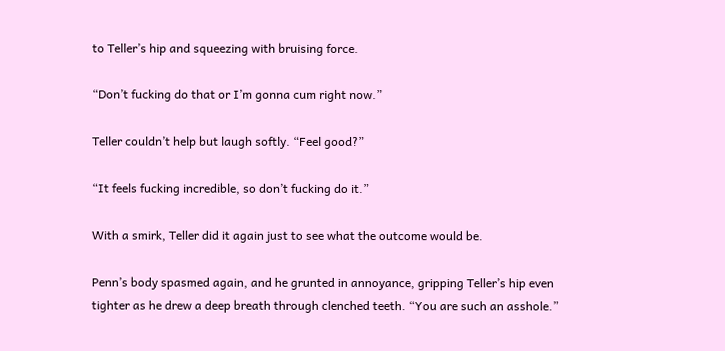to Teller’s hip and squeezing with bruising force.

“Don’t fucking do that or I’m gonna cum right now.”

Teller couldn’t help but laugh softly. “Feel good?”

“It feels fucking incredible, so don’t fucking do it.”

With a smirk, Teller did it again just to see what the outcome would be.

Penn’s body spasmed again, and he grunted in annoyance, gripping Teller’s hip even tighter as he drew a deep breath through clenched teeth. “You are such an asshole.”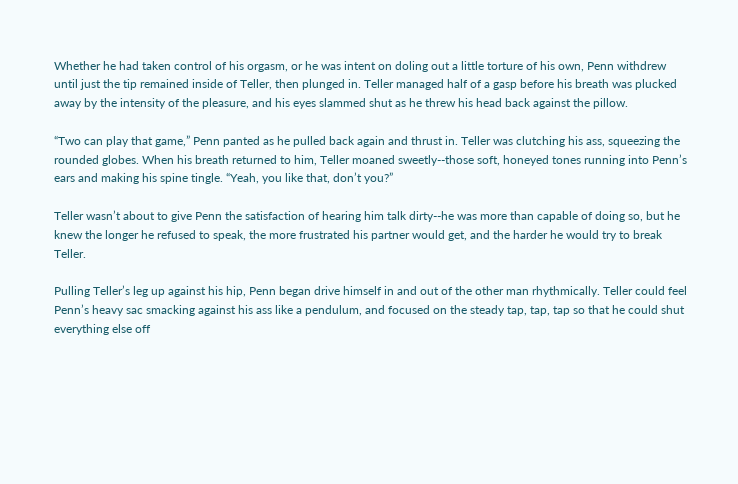Whether he had taken control of his orgasm, or he was intent on doling out a little torture of his own, Penn withdrew until just the tip remained inside of Teller, then plunged in. Teller managed half of a gasp before his breath was plucked away by the intensity of the pleasure, and his eyes slammed shut as he threw his head back against the pillow.

“Two can play that game,” Penn panted as he pulled back again and thrust in. Teller was clutching his ass, squeezing the rounded globes. When his breath returned to him, Teller moaned sweetly--those soft, honeyed tones running into Penn’s ears and making his spine tingle. “Yeah, you like that, don’t you?”

Teller wasn’t about to give Penn the satisfaction of hearing him talk dirty--he was more than capable of doing so, but he knew the longer he refused to speak, the more frustrated his partner would get, and the harder he would try to break Teller.

Pulling Teller’s leg up against his hip, Penn began drive himself in and out of the other man rhythmically. Teller could feel Penn’s heavy sac smacking against his ass like a pendulum, and focused on the steady tap, tap, tap so that he could shut everything else off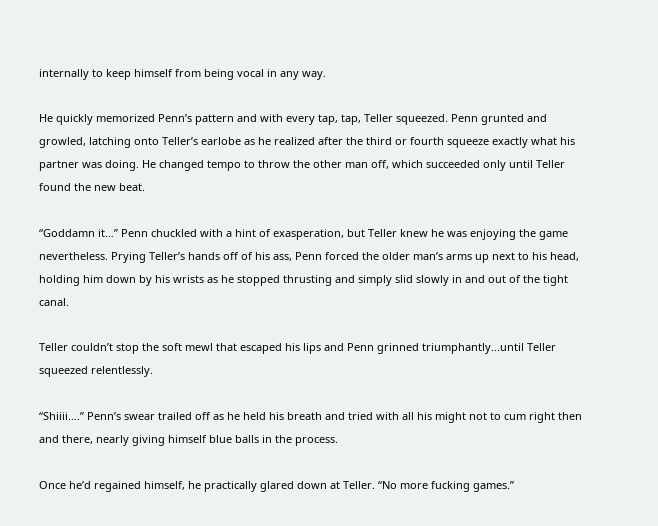internally to keep himself from being vocal in any way.

He quickly memorized Penn’s pattern and with every tap, tap, Teller squeezed. Penn grunted and growled, latching onto Teller’s earlobe as he realized after the third or fourth squeeze exactly what his partner was doing. He changed tempo to throw the other man off, which succeeded only until Teller found the new beat.

“Goddamn it…” Penn chuckled with a hint of exasperation, but Teller knew he was enjoying the game nevertheless. Prying Teller’s hands off of his ass, Penn forced the older man’s arms up next to his head, holding him down by his wrists as he stopped thrusting and simply slid slowly in and out of the tight canal.

Teller couldn’t stop the soft mewl that escaped his lips and Penn grinned triumphantly...until Teller squeezed relentlessly.

“Shiiii….” Penn’s swear trailed off as he held his breath and tried with all his might not to cum right then and there, nearly giving himself blue balls in the process.

Once he’d regained himself, he practically glared down at Teller. “No more fucking games.”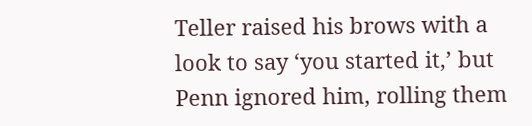Teller raised his brows with a look to say ‘you started it,’ but Penn ignored him, rolling them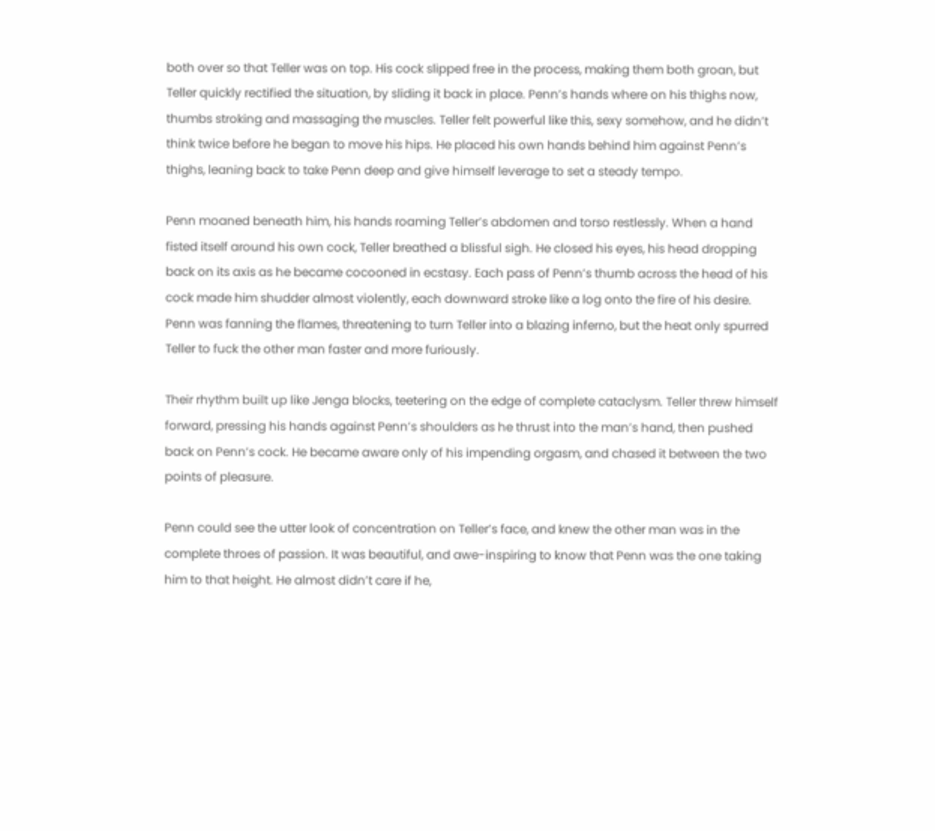both over so that Teller was on top. His cock slipped free in the process, making them both groan, but Teller quickly rectified the situation, by sliding it back in place. Penn’s hands where on his thighs now, thumbs stroking and massaging the muscles. Teller felt powerful like this, sexy somehow, and he didn’t think twice before he began to move his hips. He placed his own hands behind him against Penn’s thighs, leaning back to take Penn deep and give himself leverage to set a steady tempo.

Penn moaned beneath him, his hands roaming Teller’s abdomen and torso restlessly. When a hand fisted itself around his own cock, Teller breathed a blissful sigh. He closed his eyes, his head dropping back on its axis as he became cocooned in ecstasy. Each pass of Penn’s thumb across the head of his cock made him shudder almost violently, each downward stroke like a log onto the fire of his desire. Penn was fanning the flames, threatening to turn Teller into a blazing inferno, but the heat only spurred Teller to fuck the other man faster and more furiously.

Their rhythm built up like Jenga blocks, teetering on the edge of complete cataclysm. Teller threw himself forward, pressing his hands against Penn’s shoulders as he thrust into the man’s hand, then pushed back on Penn’s cock. He became aware only of his impending orgasm, and chased it between the two points of pleasure.

Penn could see the utter look of concentration on Teller’s face, and knew the other man was in the complete throes of passion. It was beautiful, and awe-inspiring to know that Penn was the one taking him to that height. He almost didn’t care if he,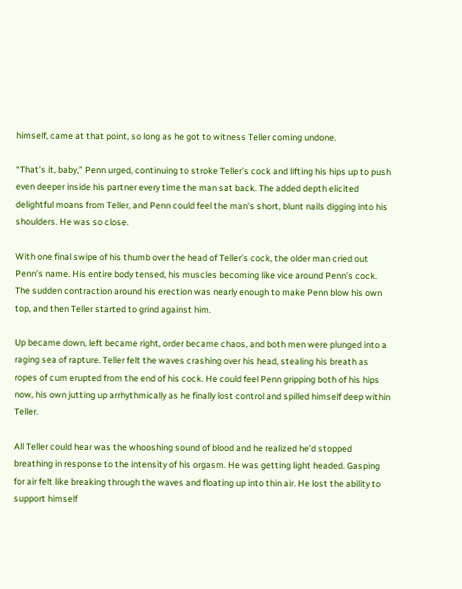himself, came at that point, so long as he got to witness Teller coming undone.

“That’s it, baby,” Penn urged, continuing to stroke Teller’s cock and lifting his hips up to push even deeper inside his partner every time the man sat back. The added depth elicited delightful moans from Teller, and Penn could feel the man’s short, blunt nails digging into his shoulders. He was so close.

With one final swipe of his thumb over the head of Teller’s cock, the older man cried out Penn’s name. His entire body tensed, his muscles becoming like vice around Penn’s cock. The sudden contraction around his erection was nearly enough to make Penn blow his own top, and then Teller started to grind against him.

Up became down, left became right, order became chaos, and both men were plunged into a raging sea of rapture. Teller felt the waves crashing over his head, stealing his breath as ropes of cum erupted from the end of his cock. He could feel Penn gripping both of his hips now, his own jutting up arrhythmically as he finally lost control and spilled himself deep within Teller.

All Teller could hear was the whooshing sound of blood and he realized he’d stopped breathing in response to the intensity of his orgasm. He was getting light headed. Gasping for air felt like breaking through the waves and floating up into thin air. He lost the ability to support himself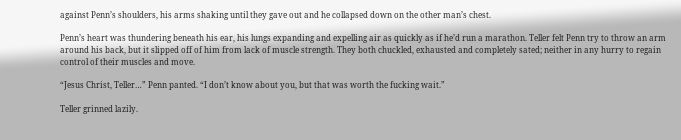against Penn’s shoulders, his arms shaking until they gave out and he collapsed down on the other man’s chest.

Penn’s heart was thundering beneath his ear, his lungs expanding and expelling air as quickly as if he’d run a marathon. Teller felt Penn try to throw an arm around his back, but it slipped off of him from lack of muscle strength. They both chuckled, exhausted and completely sated; neither in any hurry to regain control of their muscles and move.

“Jesus Christ, Teller…” Penn panted. “I don’t know about you, but that was worth the fucking wait.”

Teller grinned lazily.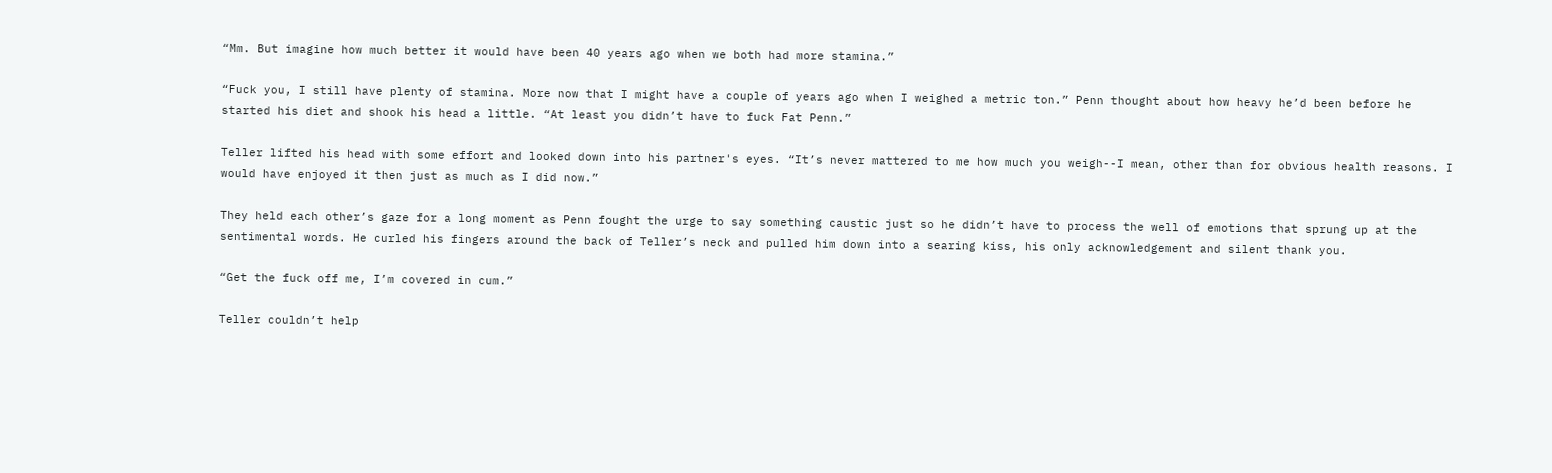“Mm. But imagine how much better it would have been 40 years ago when we both had more stamina.”

“Fuck you, I still have plenty of stamina. More now that I might have a couple of years ago when I weighed a metric ton.” Penn thought about how heavy he’d been before he started his diet and shook his head a little. “At least you didn’t have to fuck Fat Penn.”

Teller lifted his head with some effort and looked down into his partner's eyes. “It’s never mattered to me how much you weigh--I mean, other than for obvious health reasons. I would have enjoyed it then just as much as I did now.”

They held each other’s gaze for a long moment as Penn fought the urge to say something caustic just so he didn’t have to process the well of emotions that sprung up at the sentimental words. He curled his fingers around the back of Teller’s neck and pulled him down into a searing kiss, his only acknowledgement and silent thank you.

“Get the fuck off me, I’m covered in cum.”

Teller couldn’t help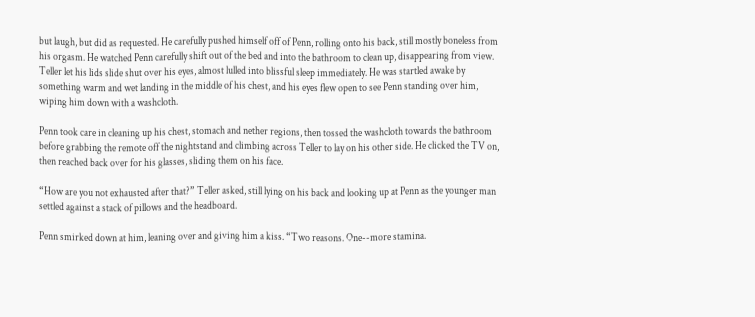but laugh, but did as requested. He carefully pushed himself off of Penn, rolling onto his back, still mostly boneless from his orgasm. He watched Penn carefully shift out of the bed and into the bathroom to clean up, disappearing from view. Teller let his lids slide shut over his eyes, almost lulled into blissful sleep immediately. He was startled awake by something warm and wet landing in the middle of his chest, and his eyes flew open to see Penn standing over him, wiping him down with a washcloth.

Penn took care in cleaning up his chest, stomach and nether regions, then tossed the washcloth towards the bathroom before grabbing the remote off the nightstand and climbing across Teller to lay on his other side. He clicked the TV on, then reached back over for his glasses, sliding them on his face.

“How are you not exhausted after that?” Teller asked, still lying on his back and looking up at Penn as the younger man settled against a stack of pillows and the headboard.

Penn smirked down at him, leaning over and giving him a kiss. “Two reasons. One--more stamina.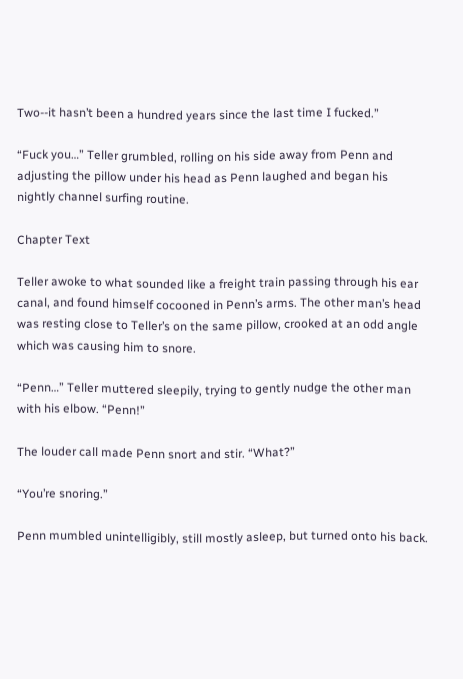Two--it hasn’t been a hundred years since the last time I fucked.”

“Fuck you…” Teller grumbled, rolling on his side away from Penn and adjusting the pillow under his head as Penn laughed and began his nightly channel surfing routine.

Chapter Text

Teller awoke to what sounded like a freight train passing through his ear canal, and found himself cocooned in Penn’s arms. The other man’s head was resting close to Teller’s on the same pillow, crooked at an odd angle which was causing him to snore.

“Penn…” Teller muttered sleepily, trying to gently nudge the other man with his elbow. “Penn!”

The louder call made Penn snort and stir. “What?”

“You’re snoring.”

Penn mumbled unintelligibly, still mostly asleep, but turned onto his back.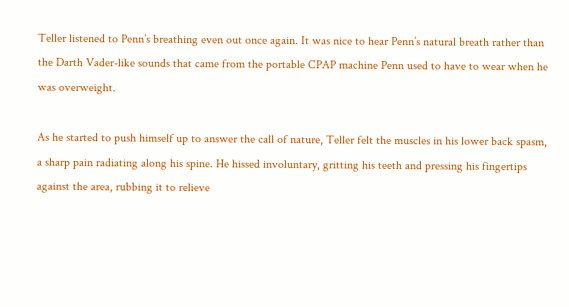Teller listened to Penn’s breathing even out once again. It was nice to hear Penn’s natural breath rather than the Darth Vader-like sounds that came from the portable CPAP machine Penn used to have to wear when he was overweight.

As he started to push himself up to answer the call of nature, Teller felt the muscles in his lower back spasm, a sharp pain radiating along his spine. He hissed involuntary, gritting his teeth and pressing his fingertips against the area, rubbing it to relieve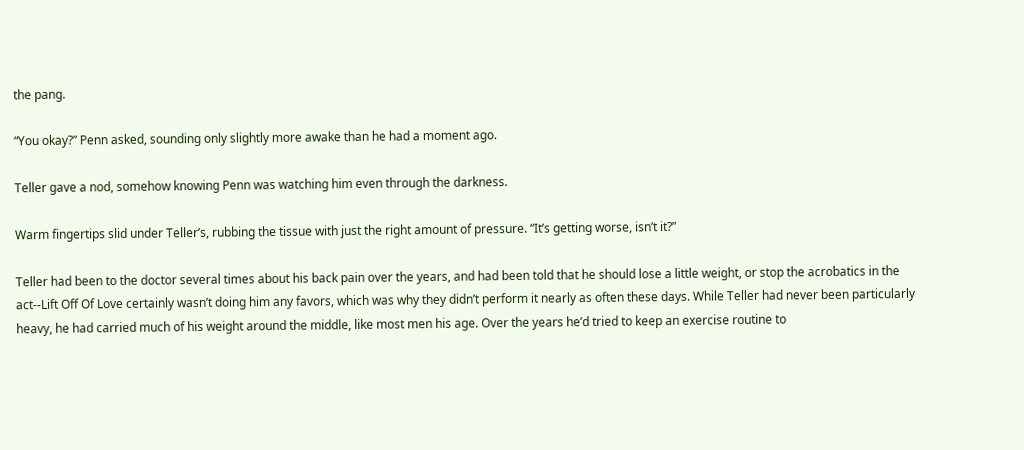the pang.

“You okay?” Penn asked, sounding only slightly more awake than he had a moment ago.

Teller gave a nod, somehow knowing Penn was watching him even through the darkness.

Warm fingertips slid under Teller’s, rubbing the tissue with just the right amount of pressure. “It’s getting worse, isn’t it?”

Teller had been to the doctor several times about his back pain over the years, and had been told that he should lose a little weight, or stop the acrobatics in the act--Lift Off Of Love certainly wasn’t doing him any favors, which was why they didn’t perform it nearly as often these days. While Teller had never been particularly heavy, he had carried much of his weight around the middle, like most men his age. Over the years he’d tried to keep an exercise routine to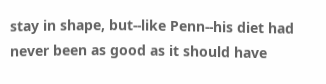stay in shape, but--like Penn--his diet had never been as good as it should have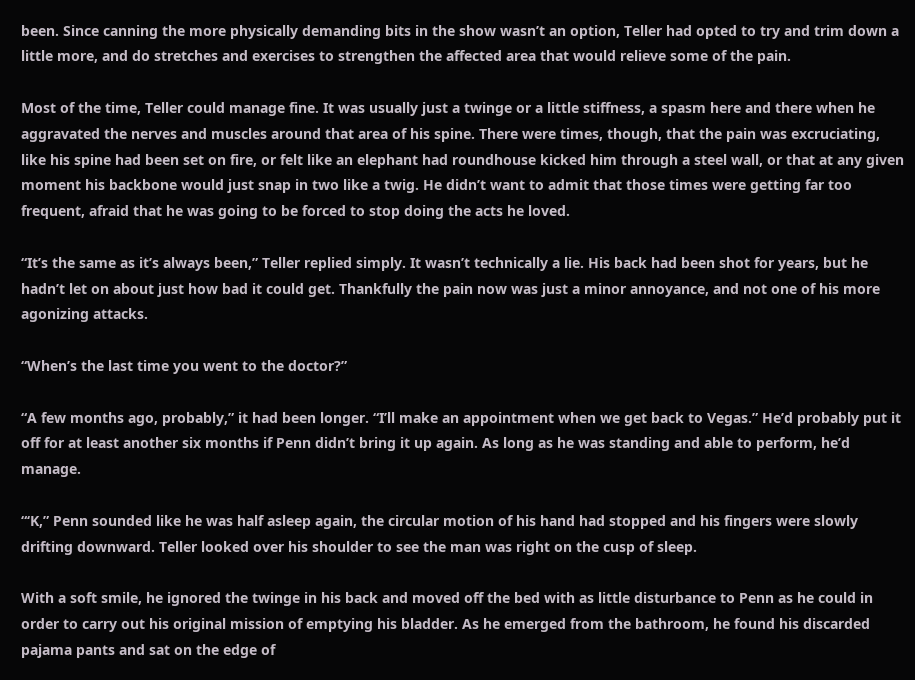been. Since canning the more physically demanding bits in the show wasn’t an option, Teller had opted to try and trim down a little more, and do stretches and exercises to strengthen the affected area that would relieve some of the pain.

Most of the time, Teller could manage fine. It was usually just a twinge or a little stiffness, a spasm here and there when he aggravated the nerves and muscles around that area of his spine. There were times, though, that the pain was excruciating, like his spine had been set on fire, or felt like an elephant had roundhouse kicked him through a steel wall, or that at any given moment his backbone would just snap in two like a twig. He didn’t want to admit that those times were getting far too frequent, afraid that he was going to be forced to stop doing the acts he loved.

“It’s the same as it’s always been,” Teller replied simply. It wasn’t technically a lie. His back had been shot for years, but he hadn’t let on about just how bad it could get. Thankfully the pain now was just a minor annoyance, and not one of his more agonizing attacks.

“When’s the last time you went to the doctor?”

“A few months ago, probably,” it had been longer. “I’ll make an appointment when we get back to Vegas.” He’d probably put it off for at least another six months if Penn didn’t bring it up again. As long as he was standing and able to perform, he’d manage.

“‘K,” Penn sounded like he was half asleep again, the circular motion of his hand had stopped and his fingers were slowly drifting downward. Teller looked over his shoulder to see the man was right on the cusp of sleep.

With a soft smile, he ignored the twinge in his back and moved off the bed with as little disturbance to Penn as he could in order to carry out his original mission of emptying his bladder. As he emerged from the bathroom, he found his discarded pajama pants and sat on the edge of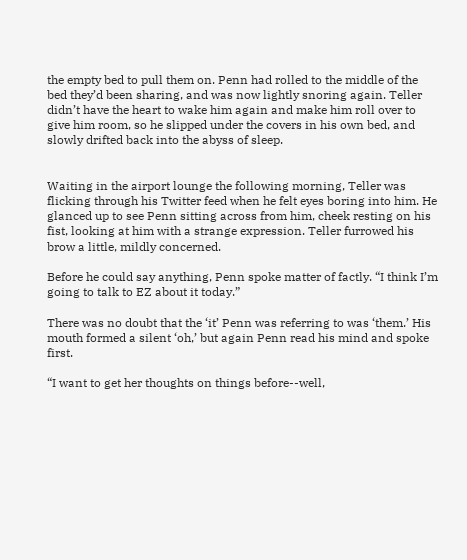the empty bed to pull them on. Penn had rolled to the middle of the bed they’d been sharing, and was now lightly snoring again. Teller didn’t have the heart to wake him again and make him roll over to give him room, so he slipped under the covers in his own bed, and slowly drifted back into the abyss of sleep.


Waiting in the airport lounge the following morning, Teller was flicking through his Twitter feed when he felt eyes boring into him. He glanced up to see Penn sitting across from him, cheek resting on his fist, looking at him with a strange expression. Teller furrowed his brow a little, mildly concerned.

Before he could say anything, Penn spoke matter of factly. “I think I’m going to talk to EZ about it today.”

There was no doubt that the ‘it’ Penn was referring to was ‘them.’ His mouth formed a silent ‘oh,’ but again Penn read his mind and spoke first.

“I want to get her thoughts on things before--well,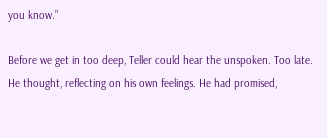you know.”

Before we get in too deep, Teller could hear the unspoken. Too late. He thought, reflecting on his own feelings. He had promised,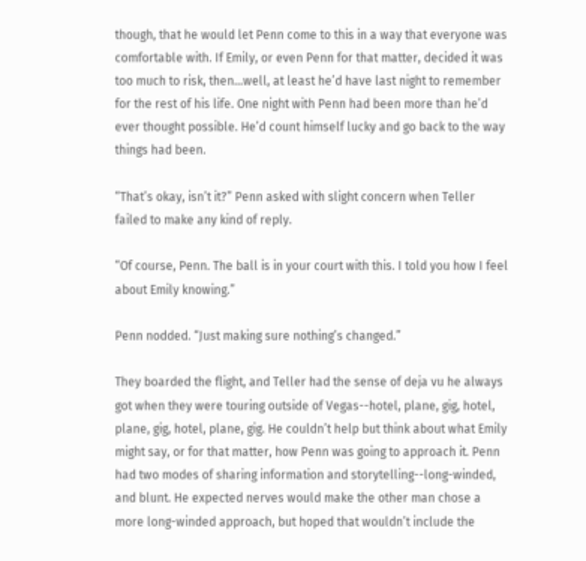though, that he would let Penn come to this in a way that everyone was comfortable with. If Emily, or even Penn for that matter, decided it was too much to risk, then...well, at least he’d have last night to remember for the rest of his life. One night with Penn had been more than he’d ever thought possible. He’d count himself lucky and go back to the way things had been.

“That’s okay, isn’t it?” Penn asked with slight concern when Teller failed to make any kind of reply.

“Of course, Penn. The ball is in your court with this. I told you how I feel about Emily knowing.”

Penn nodded. “Just making sure nothing’s changed.”

They boarded the flight, and Teller had the sense of deja vu he always got when they were touring outside of Vegas--hotel, plane, gig, hotel, plane, gig, hotel, plane, gig. He couldn’t help but think about what Emily might say, or for that matter, how Penn was going to approach it. Penn had two modes of sharing information and storytelling--long-winded, and blunt. He expected nerves would make the other man chose a more long-winded approach, but hoped that wouldn’t include the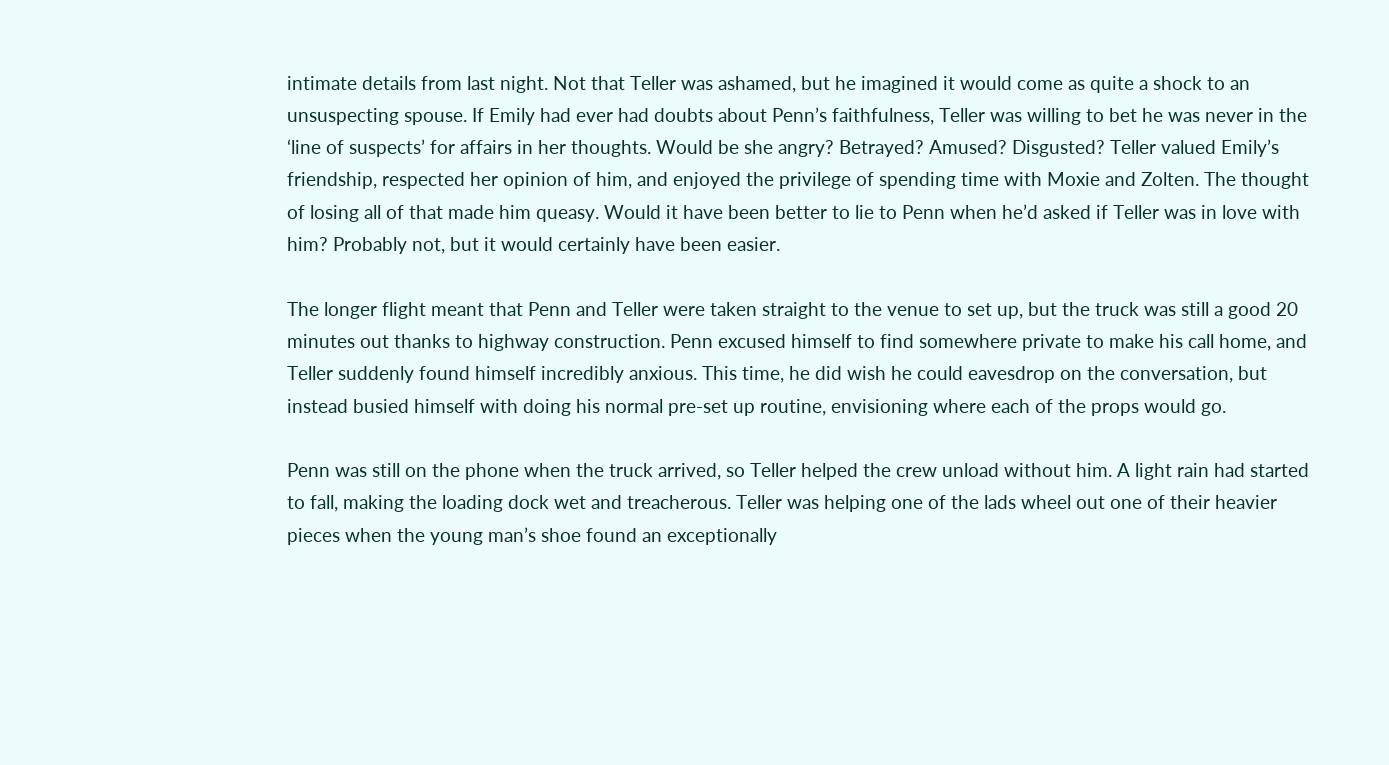intimate details from last night. Not that Teller was ashamed, but he imagined it would come as quite a shock to an unsuspecting spouse. If Emily had ever had doubts about Penn’s faithfulness, Teller was willing to bet he was never in the ‘line of suspects’ for affairs in her thoughts. Would be she angry? Betrayed? Amused? Disgusted? Teller valued Emily’s friendship, respected her opinion of him, and enjoyed the privilege of spending time with Moxie and Zolten. The thought of losing all of that made him queasy. Would it have been better to lie to Penn when he’d asked if Teller was in love with him? Probably not, but it would certainly have been easier.

The longer flight meant that Penn and Teller were taken straight to the venue to set up, but the truck was still a good 20 minutes out thanks to highway construction. Penn excused himself to find somewhere private to make his call home, and Teller suddenly found himself incredibly anxious. This time, he did wish he could eavesdrop on the conversation, but instead busied himself with doing his normal pre-set up routine, envisioning where each of the props would go.

Penn was still on the phone when the truck arrived, so Teller helped the crew unload without him. A light rain had started to fall, making the loading dock wet and treacherous. Teller was helping one of the lads wheel out one of their heavier pieces when the young man’s shoe found an exceptionally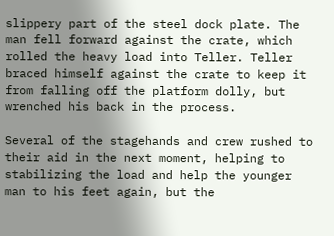slippery part of the steel dock plate. The man fell forward against the crate, which rolled the heavy load into Teller. Teller braced himself against the crate to keep it from falling off the platform dolly, but wrenched his back in the process.

Several of the stagehands and crew rushed to their aid in the next moment, helping to stabilizing the load and help the younger man to his feet again, but the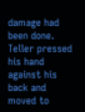damage had been done. Teller pressed his hand against his back and moved to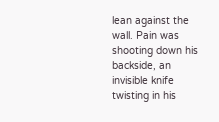lean against the wall. Pain was shooting down his backside, an invisible knife twisting in his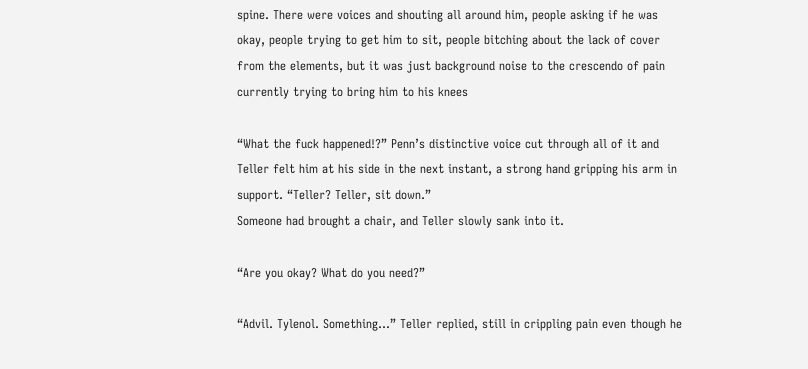spine. There were voices and shouting all around him, people asking if he was okay, people trying to get him to sit, people bitching about the lack of cover from the elements, but it was just background noise to the crescendo of pain currently trying to bring him to his knees

“What the fuck happened!?” Penn’s distinctive voice cut through all of it and Teller felt him at his side in the next instant, a strong hand gripping his arm in support. “Teller? Teller, sit down.”
Someone had brought a chair, and Teller slowly sank into it.

“Are you okay? What do you need?”

“Advil. Tylenol. Something…” Teller replied, still in crippling pain even though he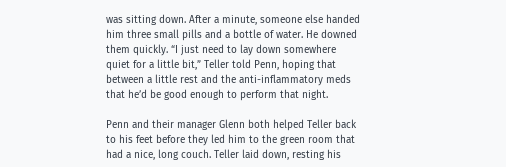was sitting down. After a minute, someone else handed him three small pills and a bottle of water. He downed them quickly. “I just need to lay down somewhere quiet for a little bit,” Teller told Penn, hoping that between a little rest and the anti-inflammatory meds that he’d be good enough to perform that night.

Penn and their manager Glenn both helped Teller back to his feet before they led him to the green room that had a nice, long couch. Teller laid down, resting his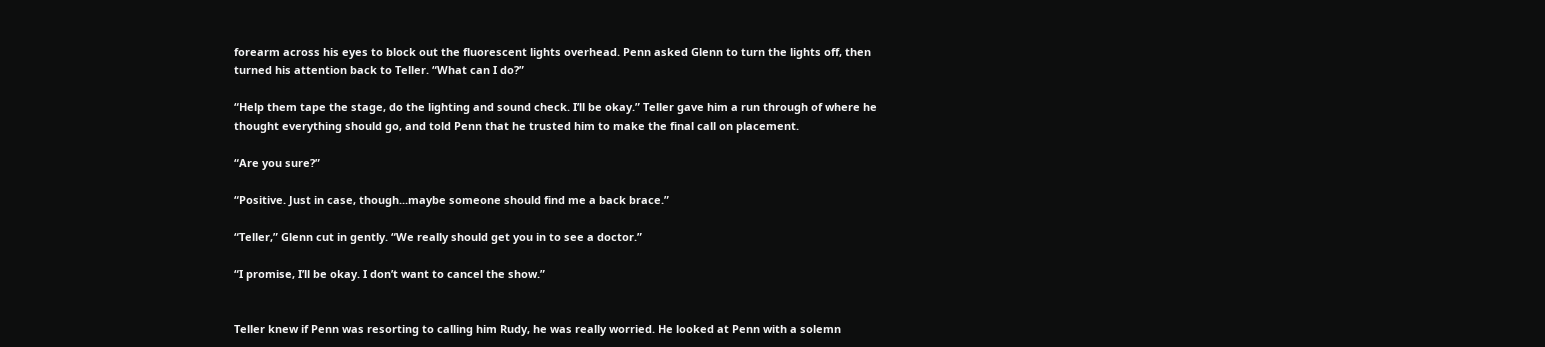forearm across his eyes to block out the fluorescent lights overhead. Penn asked Glenn to turn the lights off, then turned his attention back to Teller. “What can I do?”

“Help them tape the stage, do the lighting and sound check. I’ll be okay.” Teller gave him a run through of where he thought everything should go, and told Penn that he trusted him to make the final call on placement.

“Are you sure?”

“Positive. Just in case, though...maybe someone should find me a back brace.”

“Teller,” Glenn cut in gently. “We really should get you in to see a doctor.”

“I promise, I’ll be okay. I don’t want to cancel the show.”


Teller knew if Penn was resorting to calling him Rudy, he was really worried. He looked at Penn with a solemn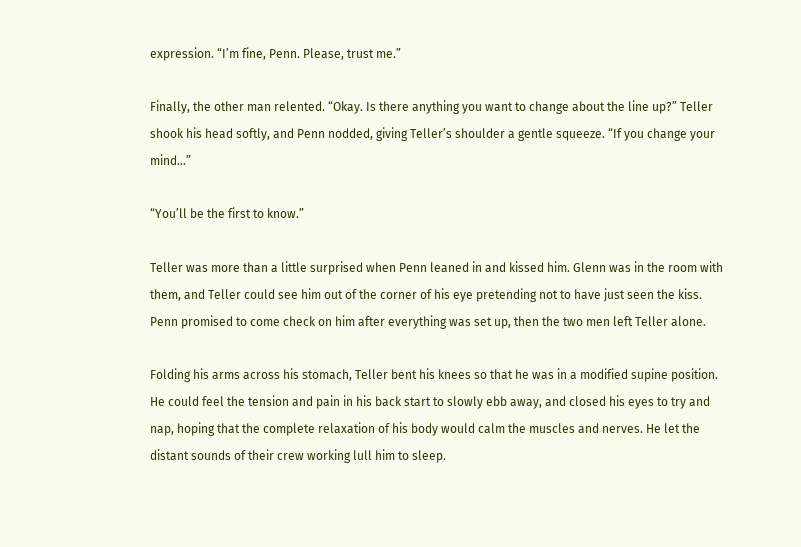expression. “I’m fine, Penn. Please, trust me.”

Finally, the other man relented. “Okay. Is there anything you want to change about the line up?” Teller shook his head softly, and Penn nodded, giving Teller’s shoulder a gentle squeeze. “If you change your mind…”

“You’ll be the first to know.”

Teller was more than a little surprised when Penn leaned in and kissed him. Glenn was in the room with them, and Teller could see him out of the corner of his eye pretending not to have just seen the kiss. Penn promised to come check on him after everything was set up, then the two men left Teller alone.

Folding his arms across his stomach, Teller bent his knees so that he was in a modified supine position. He could feel the tension and pain in his back start to slowly ebb away, and closed his eyes to try and nap, hoping that the complete relaxation of his body would calm the muscles and nerves. He let the distant sounds of their crew working lull him to sleep.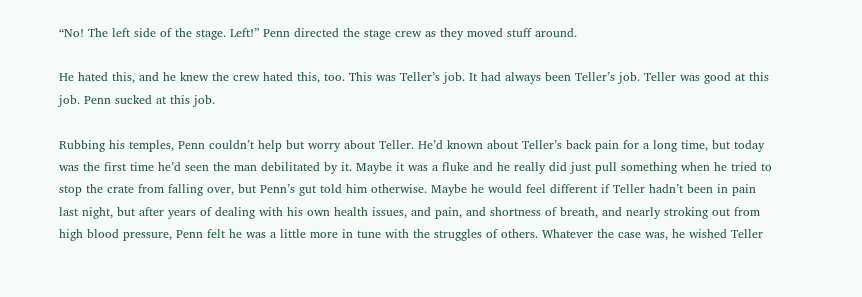“No! The left side of the stage. Left!” Penn directed the stage crew as they moved stuff around.

He hated this, and he knew the crew hated this, too. This was Teller’s job. It had always been Teller’s job. Teller was good at this job. Penn sucked at this job.

Rubbing his temples, Penn couldn’t help but worry about Teller. He’d known about Teller’s back pain for a long time, but today was the first time he’d seen the man debilitated by it. Maybe it was a fluke and he really did just pull something when he tried to stop the crate from falling over, but Penn’s gut told him otherwise. Maybe he would feel different if Teller hadn’t been in pain last night, but after years of dealing with his own health issues, and pain, and shortness of breath, and nearly stroking out from high blood pressure, Penn felt he was a little more in tune with the struggles of others. Whatever the case was, he wished Teller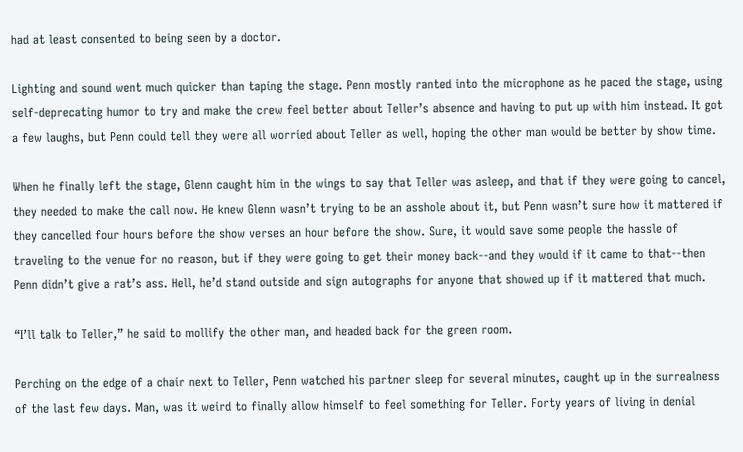had at least consented to being seen by a doctor.

Lighting and sound went much quicker than taping the stage. Penn mostly ranted into the microphone as he paced the stage, using self-deprecating humor to try and make the crew feel better about Teller’s absence and having to put up with him instead. It got a few laughs, but Penn could tell they were all worried about Teller as well, hoping the other man would be better by show time.

When he finally left the stage, Glenn caught him in the wings to say that Teller was asleep, and that if they were going to cancel, they needed to make the call now. He knew Glenn wasn’t trying to be an asshole about it, but Penn wasn’t sure how it mattered if they cancelled four hours before the show verses an hour before the show. Sure, it would save some people the hassle of traveling to the venue for no reason, but if they were going to get their money back--and they would if it came to that--then Penn didn’t give a rat’s ass. Hell, he’d stand outside and sign autographs for anyone that showed up if it mattered that much.

“I’ll talk to Teller,” he said to mollify the other man, and headed back for the green room.

Perching on the edge of a chair next to Teller, Penn watched his partner sleep for several minutes, caught up in the surrealness of the last few days. Man, was it weird to finally allow himself to feel something for Teller. Forty years of living in denial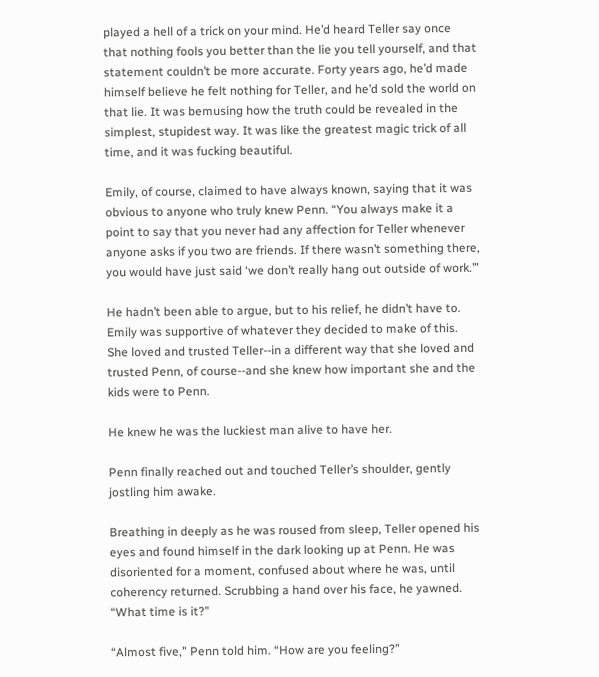played a hell of a trick on your mind. He’d heard Teller say once that nothing fools you better than the lie you tell yourself, and that statement couldn’t be more accurate. Forty years ago, he’d made himself believe he felt nothing for Teller, and he’d sold the world on that lie. It was bemusing how the truth could be revealed in the simplest, stupidest way. It was like the greatest magic trick of all time, and it was fucking beautiful.

Emily, of course, claimed to have always known, saying that it was obvious to anyone who truly knew Penn. “You always make it a point to say that you never had any affection for Teller whenever anyone asks if you two are friends. If there wasn’t something there, you would have just said ‘we don’t really hang out outside of work.’”

He hadn’t been able to argue, but to his relief, he didn’t have to. Emily was supportive of whatever they decided to make of this. She loved and trusted Teller--in a different way that she loved and trusted Penn, of course--and she knew how important she and the kids were to Penn.

He knew he was the luckiest man alive to have her.

Penn finally reached out and touched Teller’s shoulder, gently jostling him awake.

Breathing in deeply as he was roused from sleep, Teller opened his eyes and found himself in the dark looking up at Penn. He was disoriented for a moment, confused about where he was, until coherency returned. Scrubbing a hand over his face, he yawned. “What time is it?”

“Almost five,” Penn told him. “How are you feeling?”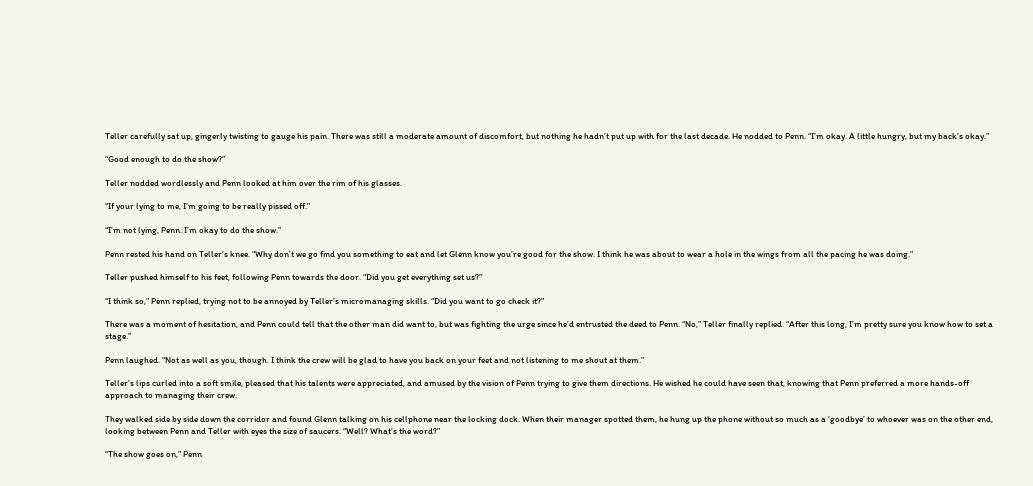Teller carefully sat up, gingerly twisting to gauge his pain. There was still a moderate amount of discomfort, but nothing he hadn’t put up with for the last decade. He nodded to Penn. “I’m okay. A little hungry, but my back’s okay.”

“Good enough to do the show?”

Teller nodded wordlessly and Penn looked at him over the rim of his glasses.

“If your lying to me, I’m going to be really pissed off.”

“I’m not lying, Penn. I’m okay to do the show.”

Penn rested his hand on Teller’s knee. “Why don’t we go find you something to eat and let Glenn know you’re good for the show. I think he was about to wear a hole in the wings from all the pacing he was doing.”

Teller pushed himself to his feet, following Penn towards the door. “Did you get everything set us?”

“I think so,” Penn replied, trying not to be annoyed by Teller’s micromanaging skills. “Did you want to go check it?”

There was a moment of hesitation, and Penn could tell that the other man did want to, but was fighting the urge since he’d entrusted the deed to Penn. “No,” Teller finally replied. “After this long, I’m pretty sure you know how to set a stage.”

Penn laughed. “Not as well as you, though. I think the crew will be glad to have you back on your feet and not listening to me shout at them.”

Teller’s lips curled into a soft smile, pleased that his talents were appreciated, and amused by the vision of Penn trying to give them directions. He wished he could have seen that, knowing that Penn preferred a more hands-off approach to managing their crew.

They walked side by side down the corridor and found Glenn talking on his cellphone near the locking dock. When their manager spotted them, he hung up the phone without so much as a ‘goodbye’ to whoever was on the other end, looking between Penn and Teller with eyes the size of saucers. “Well? What’s the word?”

“The show goes on,” Penn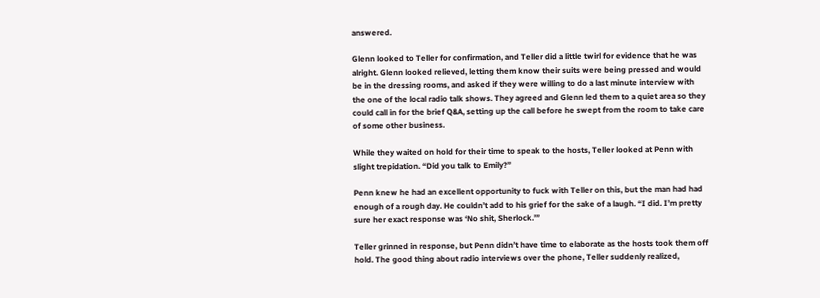answered.

Glenn looked to Teller for confirmation, and Teller did a little twirl for evidence that he was alright. Glenn looked relieved, letting them know their suits were being pressed and would be in the dressing rooms, and asked if they were willing to do a last minute interview with the one of the local radio talk shows. They agreed and Glenn led them to a quiet area so they could call in for the brief Q&A, setting up the call before he swept from the room to take care of some other business.

While they waited on hold for their time to speak to the hosts, Teller looked at Penn with slight trepidation. “Did you talk to Emily?”

Penn knew he had an excellent opportunity to fuck with Teller on this, but the man had had enough of a rough day. He couldn’t add to his grief for the sake of a laugh. “I did. I’m pretty sure her exact response was ‘No shit, Sherlock.’”

Teller grinned in response, but Penn didn’t have time to elaborate as the hosts took them off hold. The good thing about radio interviews over the phone, Teller suddenly realized,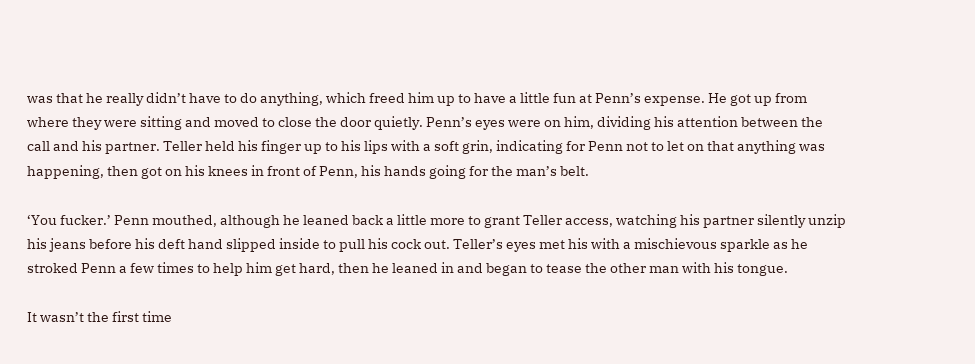was that he really didn’t have to do anything, which freed him up to have a little fun at Penn’s expense. He got up from where they were sitting and moved to close the door quietly. Penn’s eyes were on him, dividing his attention between the call and his partner. Teller held his finger up to his lips with a soft grin, indicating for Penn not to let on that anything was happening, then got on his knees in front of Penn, his hands going for the man’s belt.

‘You fucker.’ Penn mouthed, although he leaned back a little more to grant Teller access, watching his partner silently unzip his jeans before his deft hand slipped inside to pull his cock out. Teller’s eyes met his with a mischievous sparkle as he stroked Penn a few times to help him get hard, then he leaned in and began to tease the other man with his tongue.

It wasn’t the first time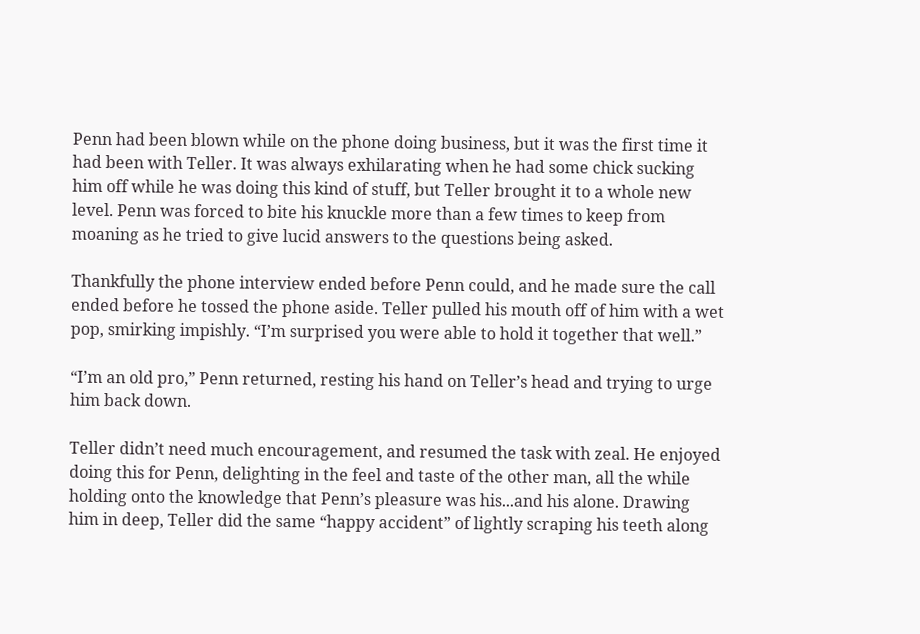Penn had been blown while on the phone doing business, but it was the first time it had been with Teller. It was always exhilarating when he had some chick sucking him off while he was doing this kind of stuff, but Teller brought it to a whole new level. Penn was forced to bite his knuckle more than a few times to keep from moaning as he tried to give lucid answers to the questions being asked.

Thankfully the phone interview ended before Penn could, and he made sure the call ended before he tossed the phone aside. Teller pulled his mouth off of him with a wet pop, smirking impishly. “I’m surprised you were able to hold it together that well.”

“I’m an old pro,” Penn returned, resting his hand on Teller’s head and trying to urge him back down.

Teller didn’t need much encouragement, and resumed the task with zeal. He enjoyed doing this for Penn, delighting in the feel and taste of the other man, all the while holding onto the knowledge that Penn’s pleasure was his...and his alone. Drawing him in deep, Teller did the same “happy accident” of lightly scraping his teeth along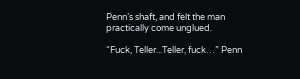Penn’s shaft, and felt the man practically come unglued.

“Fuck, Teller...Teller, fuck…” Penn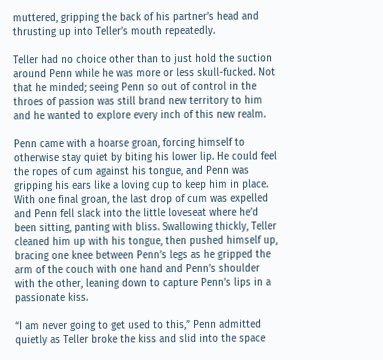muttered, gripping the back of his partner’s head and thrusting up into Teller’s mouth repeatedly.

Teller had no choice other than to just hold the suction around Penn while he was more or less skull-fucked. Not that he minded; seeing Penn so out of control in the throes of passion was still brand new territory to him and he wanted to explore every inch of this new realm.

Penn came with a hoarse groan, forcing himself to otherwise stay quiet by biting his lower lip. He could feel the ropes of cum against his tongue, and Penn was gripping his ears like a loving cup to keep him in place. With one final groan, the last drop of cum was expelled and Penn fell slack into the little loveseat where he’d been sitting, panting with bliss. Swallowing thickly, Teller cleaned him up with his tongue, then pushed himself up, bracing one knee between Penn’s legs as he gripped the arm of the couch with one hand and Penn’s shoulder with the other, leaning down to capture Penn’s lips in a passionate kiss.

“I am never going to get used to this,” Penn admitted quietly as Teller broke the kiss and slid into the space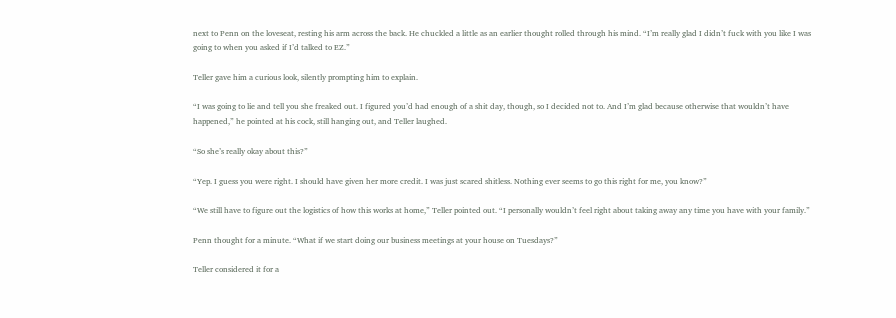next to Penn on the loveseat, resting his arm across the back. He chuckled a little as an earlier thought rolled through his mind. “I’m really glad I didn’t fuck with you like I was going to when you asked if I’d talked to EZ.”

Teller gave him a curious look, silently prompting him to explain.

“I was going to lie and tell you she freaked out. I figured you’d had enough of a shit day, though, so I decided not to. And I’m glad because otherwise that wouldn’t have happened,” he pointed at his cock, still hanging out, and Teller laughed.

“So she’s really okay about this?”

“Yep. I guess you were right. I should have given her more credit. I was just scared shitless. Nothing ever seems to go this right for me, you know?”

“We still have to figure out the logistics of how this works at home,” Teller pointed out. “I personally wouldn’t feel right about taking away any time you have with your family.”

Penn thought for a minute. “What if we start doing our business meetings at your house on Tuesdays?”

Teller considered it for a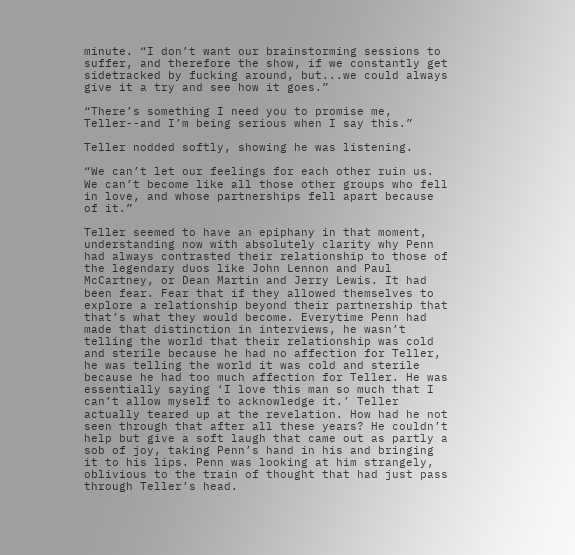minute. “I don’t want our brainstorming sessions to suffer, and therefore the show, if we constantly get sidetracked by fucking around, but...we could always give it a try and see how it goes.”

“There’s something I need you to promise me, Teller--and I’m being serious when I say this.”

Teller nodded softly, showing he was listening.

“We can’t let our feelings for each other ruin us. We can’t become like all those other groups who fell in love, and whose partnerships fell apart because of it.”

Teller seemed to have an epiphany in that moment, understanding now with absolutely clarity why Penn had always contrasted their relationship to those of the legendary duos like John Lennon and Paul McCartney, or Dean Martin and Jerry Lewis. It had been fear. Fear that if they allowed themselves to explore a relationship beyond their partnership that that’s what they would become. Everytime Penn had made that distinction in interviews, he wasn’t telling the world that their relationship was cold and sterile because he had no affection for Teller, he was telling the world it was cold and sterile because he had too much affection for Teller. He was essentially saying ‘I love this man so much that I can’t allow myself to acknowledge it.’ Teller actually teared up at the revelation. How had he not seen through that after all these years? He couldn’t help but give a soft laugh that came out as partly a sob of joy, taking Penn’s hand in his and bringing it to his lips. Penn was looking at him strangely, oblivious to the train of thought that had just pass through Teller’s head.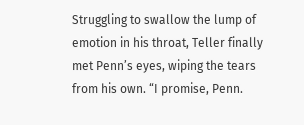Struggling to swallow the lump of emotion in his throat, Teller finally met Penn’s eyes, wiping the tears from his own. “I promise, Penn.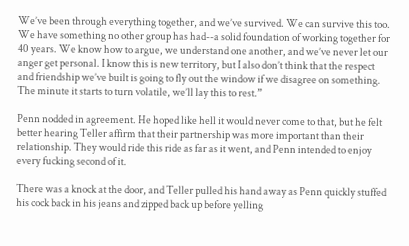We’ve been through everything together, and we’ve survived. We can survive this too. We have something no other group has had--a solid foundation of working together for 40 years. We know how to argue, we understand one another, and we’ve never let our anger get personal. I know this is new territory, but I also don’t think that the respect and friendship we’ve built is going to fly out the window if we disagree on something. The minute it starts to turn volatile, we’ll lay this to rest.”

Penn nodded in agreement. He hoped like hell it would never come to that, but he felt better hearing Teller affirm that their partnership was more important than their relationship. They would ride this ride as far as it went, and Penn intended to enjoy every fucking second of it.

There was a knock at the door, and Teller pulled his hand away as Penn quickly stuffed his cock back in his jeans and zipped back up before yelling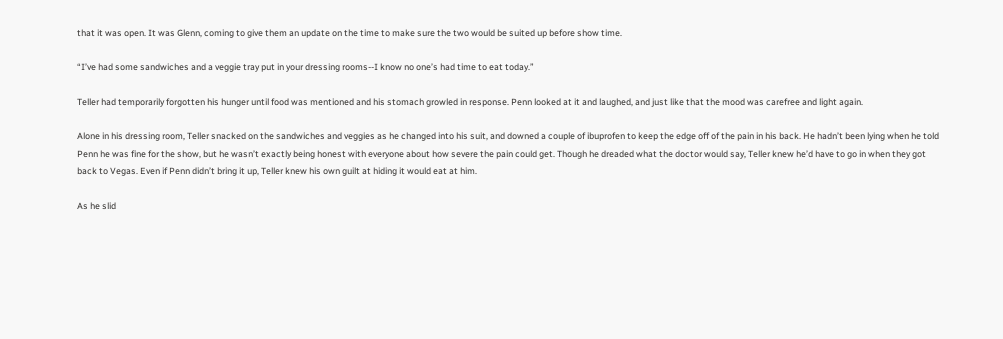that it was open. It was Glenn, coming to give them an update on the time to make sure the two would be suited up before show time.

“I’ve had some sandwiches and a veggie tray put in your dressing rooms--I know no one’s had time to eat today.”

Teller had temporarily forgotten his hunger until food was mentioned and his stomach growled in response. Penn looked at it and laughed, and just like that the mood was carefree and light again.

Alone in his dressing room, Teller snacked on the sandwiches and veggies as he changed into his suit, and downed a couple of ibuprofen to keep the edge off of the pain in his back. He hadn’t been lying when he told Penn he was fine for the show, but he wasn’t exactly being honest with everyone about how severe the pain could get. Though he dreaded what the doctor would say, Teller knew he’d have to go in when they got back to Vegas. Even if Penn didn’t bring it up, Teller knew his own guilt at hiding it would eat at him.

As he slid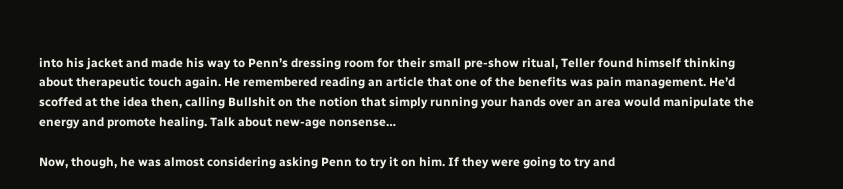into his jacket and made his way to Penn’s dressing room for their small pre-show ritual, Teller found himself thinking about therapeutic touch again. He remembered reading an article that one of the benefits was pain management. He’d scoffed at the idea then, calling Bullshit on the notion that simply running your hands over an area would manipulate the energy and promote healing. Talk about new-age nonsense…

Now, though, he was almost considering asking Penn to try it on him. If they were going to try and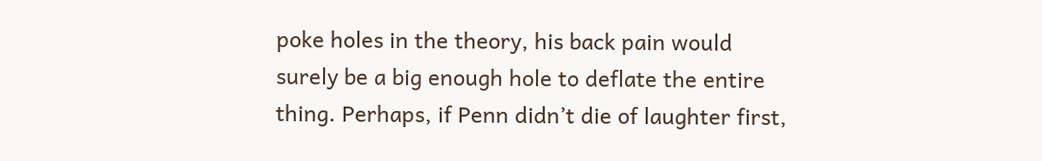poke holes in the theory, his back pain would surely be a big enough hole to deflate the entire thing. Perhaps, if Penn didn’t die of laughter first,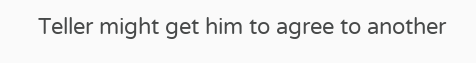Teller might get him to agree to another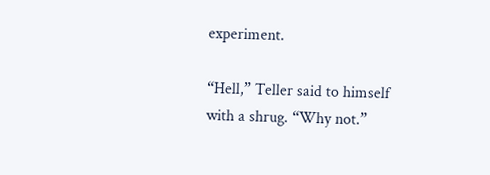experiment.

“Hell,” Teller said to himself with a shrug. “Why not.”